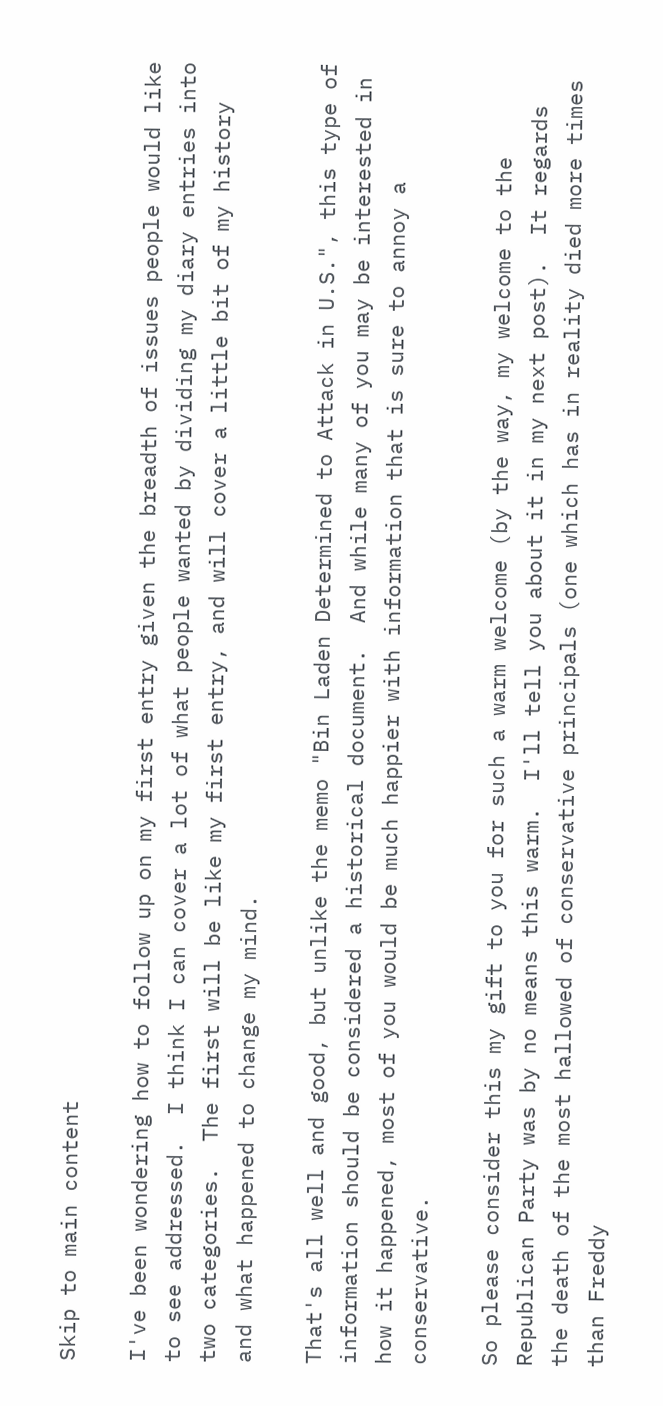Skip to main content

I've been wondering how to follow up on my first entry given the breadth of issues people would like to see addressed.  I think I can cover a lot of what people wanted by dividing my diary entries into two categories.  The first will be like my first entry, and will cover a little bit of my history and what happened to change my mind.

That's all well and good, but unlike the memo "Bin Laden Determined to Attack in U.S.", this type of information should be considered a historical document.  And while many of you may be interested in how it happened, most of you would be much happier with information that is sure to annoy a conservative.

So please consider this my gift to you for such a warm welcome (by the way, my welcome to the Republican Party was by no means this warm.  I'll tell you about it in my next post).  It regards the death of the most hallowed of conservative principals (one which has in reality died more times than Freddy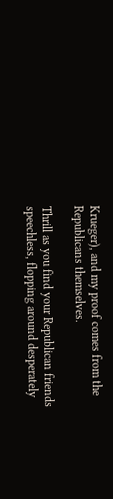Krueger), and my proof comes from the Republicans themselves.

Thrill as you find your Republican friends speechless, flopping around desperately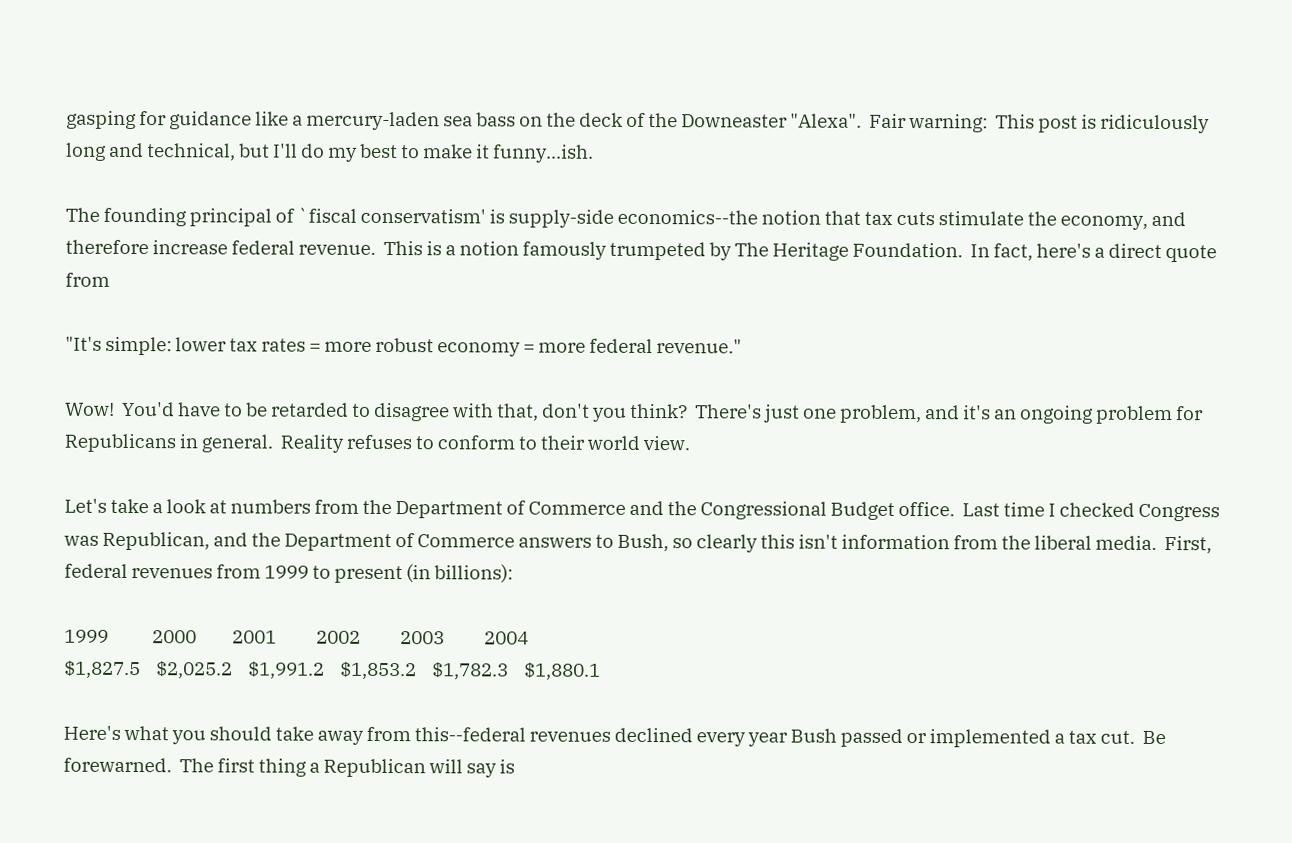gasping for guidance like a mercury-laden sea bass on the deck of the Downeaster "Alexa".  Fair warning:  This post is ridiculously long and technical, but I'll do my best to make it funny...ish.

The founding principal of `fiscal conservatism' is supply-side economics--the notion that tax cuts stimulate the economy, and therefore increase federal revenue.  This is a notion famously trumpeted by The Heritage Foundation.  In fact, here's a direct quote from

"It's simple: lower tax rates = more robust economy = more federal revenue."

Wow!  You'd have to be retarded to disagree with that, don't you think?  There's just one problem, and it's an ongoing problem for Republicans in general.  Reality refuses to conform to their world view.

Let's take a look at numbers from the Department of Commerce and the Congressional Budget office.  Last time I checked Congress was Republican, and the Department of Commerce answers to Bush, so clearly this isn't information from the liberal media.  First, federal revenues from 1999 to present (in billions):

1999           2000         2001          2002          2003          2004
$1,827.5    $2,025.2    $1,991.2    $1,853.2    $1,782.3    $1,880.1

Here's what you should take away from this--federal revenues declined every year Bush passed or implemented a tax cut.  Be forewarned.  The first thing a Republican will say is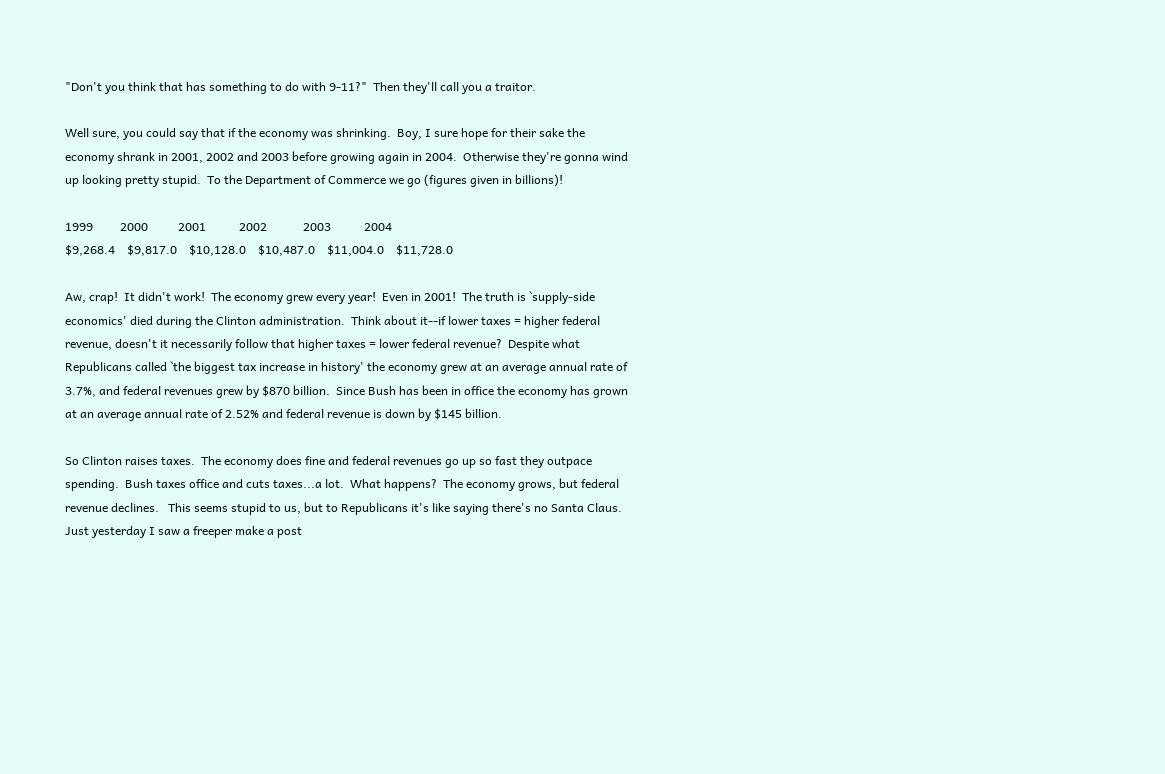"Don't you think that has something to do with 9-11?"  Then they'll call you a traitor.

Well sure, you could say that if the economy was shrinking.  Boy, I sure hope for their sake the economy shrank in 2001, 2002 and 2003 before growing again in 2004.  Otherwise they're gonna wind up looking pretty stupid.  To the Department of Commerce we go (figures given in billions)!

1999         2000          2001           2002            2003           2004
$9,268.4    $9,817.0    $10,128.0    $10,487.0    $11,004.0    $11,728.0

Aw, crap!  It didn't work!  The economy grew every year!  Even in 2001!  The truth is `supply-side economics' died during the Clinton administration.  Think about it--if lower taxes = higher federal revenue, doesn't it necessarily follow that higher taxes = lower federal revenue?  Despite what Republicans called `the biggest tax increase in history' the economy grew at an average annual rate of 3.7%, and federal revenues grew by $870 billion.  Since Bush has been in office the economy has grown at an average annual rate of 2.52% and federal revenue is down by $145 billion.

So Clinton raises taxes.  The economy does fine and federal revenues go up so fast they outpace spending.  Bush taxes office and cuts taxes...a lot.  What happens?  The economy grows, but federal revenue declines.   This seems stupid to us, but to Republicans it's like saying there's no Santa Claus.   Just yesterday I saw a freeper make a post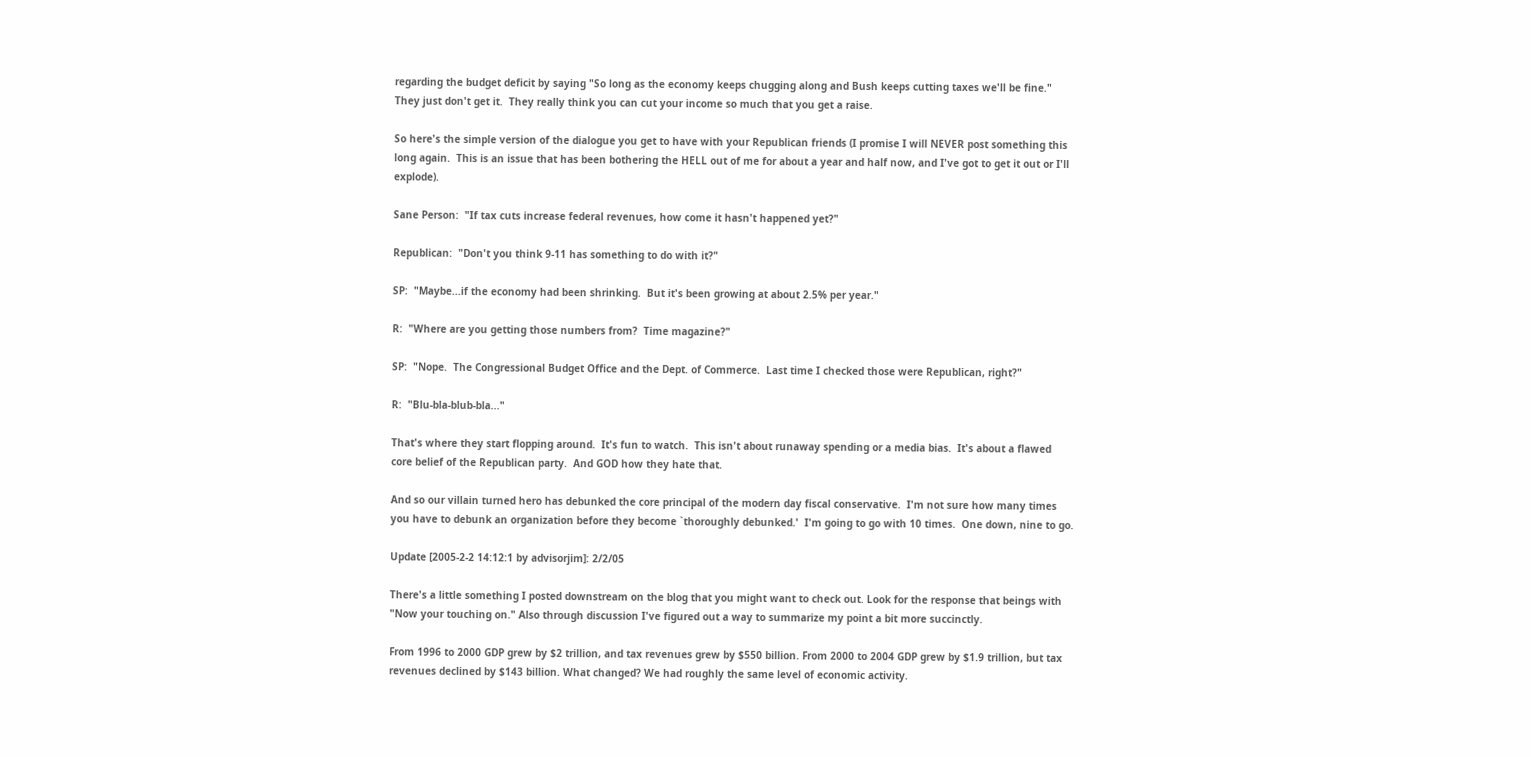regarding the budget deficit by saying "So long as the economy keeps chugging along and Bush keeps cutting taxes we'll be fine."  They just don't get it.  They really think you can cut your income so much that you get a raise.

So here's the simple version of the dialogue you get to have with your Republican friends (I promise I will NEVER post something this long again.  This is an issue that has been bothering the HELL out of me for about a year and half now, and I've got to get it out or I'll explode).

Sane Person:  "If tax cuts increase federal revenues, how come it hasn't happened yet?"

Republican:  "Don't you think 9-11 has something to do with it?"

SP:  "Maybe...if the economy had been shrinking.  But it's been growing at about 2.5% per year."

R:  "Where are you getting those numbers from?  Time magazine?"

SP:  "Nope.  The Congressional Budget Office and the Dept. of Commerce.  Last time I checked those were Republican, right?"

R:  "Blu-bla-blub-bla..."

That's where they start flopping around.  It's fun to watch.  This isn't about runaway spending or a media bias.  It's about a flawed core belief of the Republican party.  And GOD how they hate that.

And so our villain turned hero has debunked the core principal of the modern day fiscal conservative.  I'm not sure how many times you have to debunk an organization before they become `thoroughly debunked.'  I'm going to go with 10 times.  One down, nine to go.

Update [2005-2-2 14:12:1 by advisorjim]: 2/2/05

There's a little something I posted downstream on the blog that you might want to check out. Look for the response that beings with "Now your touching on." Also through discussion I've figured out a way to summarize my point a bit more succinctly.

From 1996 to 2000 GDP grew by $2 trillion, and tax revenues grew by $550 billion. From 2000 to 2004 GDP grew by $1.9 trillion, but tax revenues declined by $143 billion. What changed? We had roughly the same level of economic activity.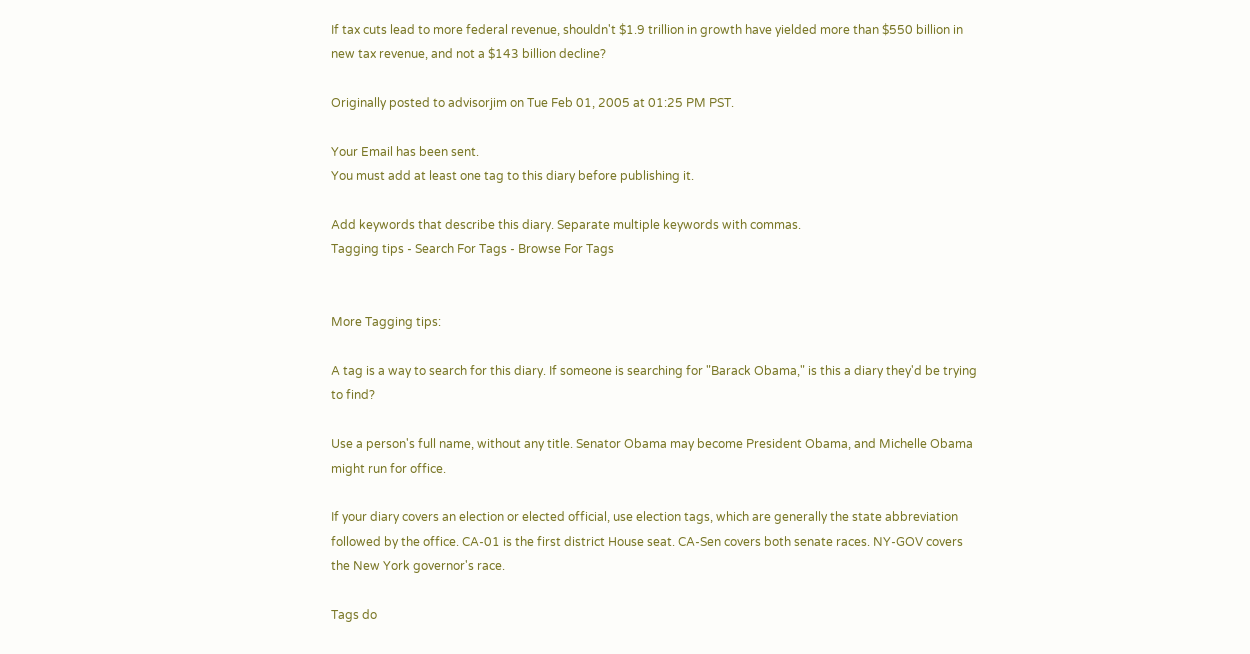If tax cuts lead to more federal revenue, shouldn't $1.9 trillion in growth have yielded more than $550 billion in new tax revenue, and not a $143 billion decline?

Originally posted to advisorjim on Tue Feb 01, 2005 at 01:25 PM PST.

Your Email has been sent.
You must add at least one tag to this diary before publishing it.

Add keywords that describe this diary. Separate multiple keywords with commas.
Tagging tips - Search For Tags - Browse For Tags


More Tagging tips:

A tag is a way to search for this diary. If someone is searching for "Barack Obama," is this a diary they'd be trying to find?

Use a person's full name, without any title. Senator Obama may become President Obama, and Michelle Obama might run for office.

If your diary covers an election or elected official, use election tags, which are generally the state abbreviation followed by the office. CA-01 is the first district House seat. CA-Sen covers both senate races. NY-GOV covers the New York governor's race.

Tags do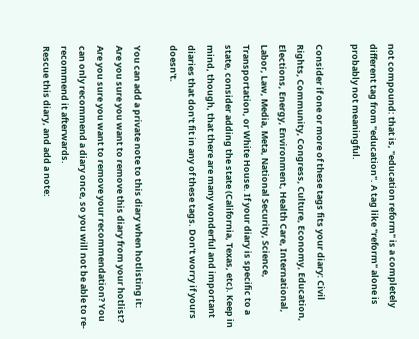not compound: that is, "education reform" is a completely different tag from "education". A tag like "reform" alone is probably not meaningful.

Consider if one or more of these tags fits your diary: Civil Rights, Community, Congress, Culture, Economy, Education, Elections, Energy, Environment, Health Care, International, Labor, Law, Media, Meta, National Security, Science, Transportation, or White House. If your diary is specific to a state, consider adding the state (California, Texas, etc). Keep in mind, though, that there are many wonderful and important diaries that don't fit in any of these tags. Don't worry if yours doesn't.

You can add a private note to this diary when hotlisting it:
Are you sure you want to remove this diary from your hotlist?
Are you sure you want to remove your recommendation? You can only recommend a diary once, so you will not be able to re-recommend it afterwards.
Rescue this diary, and add a note: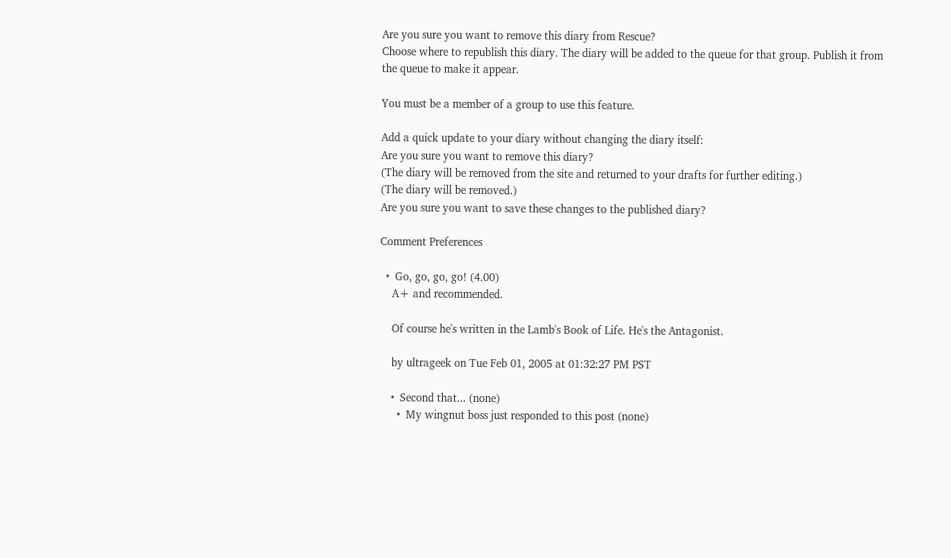Are you sure you want to remove this diary from Rescue?
Choose where to republish this diary. The diary will be added to the queue for that group. Publish it from the queue to make it appear.

You must be a member of a group to use this feature.

Add a quick update to your diary without changing the diary itself:
Are you sure you want to remove this diary?
(The diary will be removed from the site and returned to your drafts for further editing.)
(The diary will be removed.)
Are you sure you want to save these changes to the published diary?

Comment Preferences

  •  Go, go, go, go! (4.00)
    A+ and recommended.

    Of course he's written in the Lamb's Book of Life. He's the Antagonist.

    by ultrageek on Tue Feb 01, 2005 at 01:32:27 PM PST

    •  Second that... (none)
      •  My wingnut boss just responded to this post (none)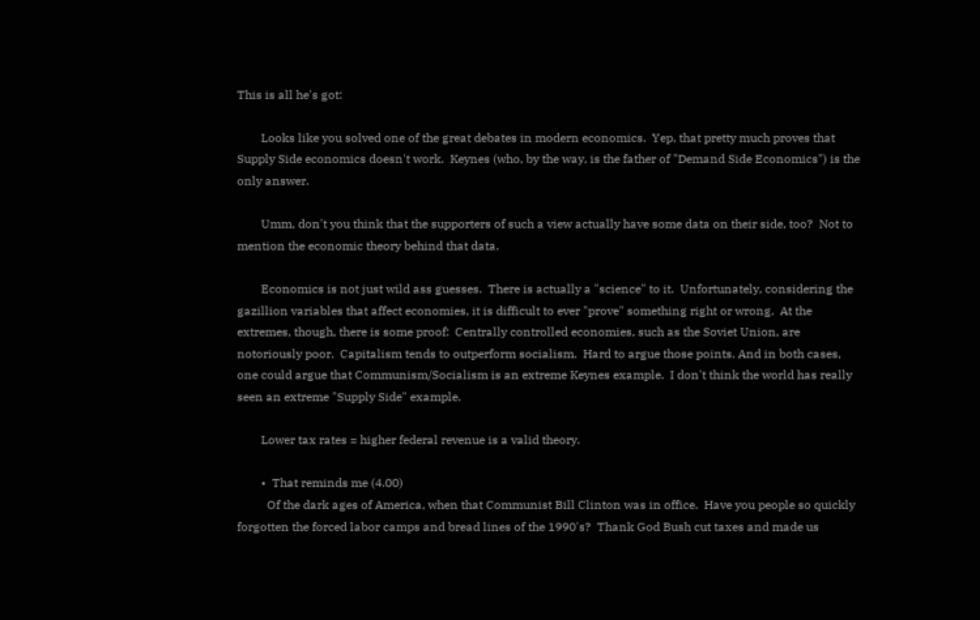This is all he's got:

        Looks like you solved one of the great debates in modern economics.  Yep, that pretty much proves that Supply Side economics doesn't work.  Keynes (who, by the way, is the father of "Demand Side Economics") is the only answer.

        Umm, don't you think that the supporters of such a view actually have some data on their side, too?  Not to mention the economic theory behind that data.

        Economics is not just wild ass guesses.  There is actually a "science" to it.  Unfortunately, considering the gazillion variables that affect economies, it is difficult to ever "prove" something right or wrong.  At the extremes, though, there is some proof:  Centrally controlled economies, such as the Soviet Union, are notoriously poor.  Capitalism tends to outperform socialism.  Hard to argue those points. And in both cases, one could argue that Communism/Socialism is an extreme Keynes example.  I don't think the world has really seen an extreme "Supply Side" example.

        Lower tax rates = higher federal revenue is a valid theory.

        •  That reminds me (4.00)
          Of the dark ages of America, when that Communist Bill Clinton was in office.  Have you people so quickly forgotten the forced labor camps and bread lines of the 1990's?  Thank God Bush cut taxes and made us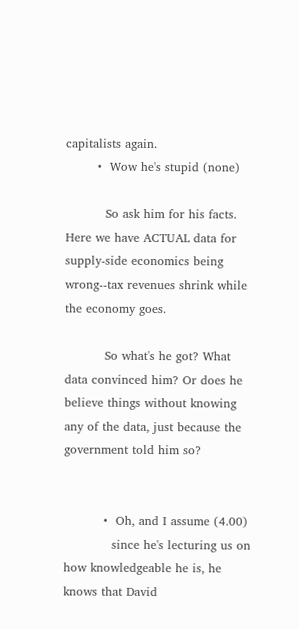capitalists again.
        •  Wow he's stupid (none)

          So ask him for his facts. Here we have ACTUAL data for supply-side economics being wrong--tax revenues shrink while the economy goes.

          So what's he got? What data convinced him? Or does he believe things without knowing any of the data, just because the government told him so?


          •  Oh, and I assume (4.00)
            since he's lecturing us on how knowledgeable he is, he knows that David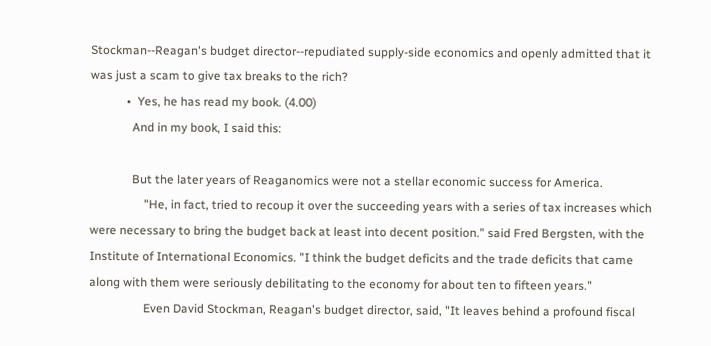Stockman--Reagan's budget director--repudiated supply-side economics and openly admitted that it was just a scam to give tax breaks to the rich?
            •  Yes, he has read my book. (4.00)
              And in my book, I said this:

              But the later years of Reaganomics were not a stellar economic success for America.
                  "He, in fact, tried to recoup it over the succeeding years with a series of tax increases which were necessary to bring the budget back at least into decent position." said Fred Bergsten, with the Institute of International Economics. "I think the budget deficits and the trade deficits that came along with them were seriously debilitating to the economy for about ten to fifteen years."
                  Even David Stockman, Reagan's budget director, said, "It leaves behind a profound fiscal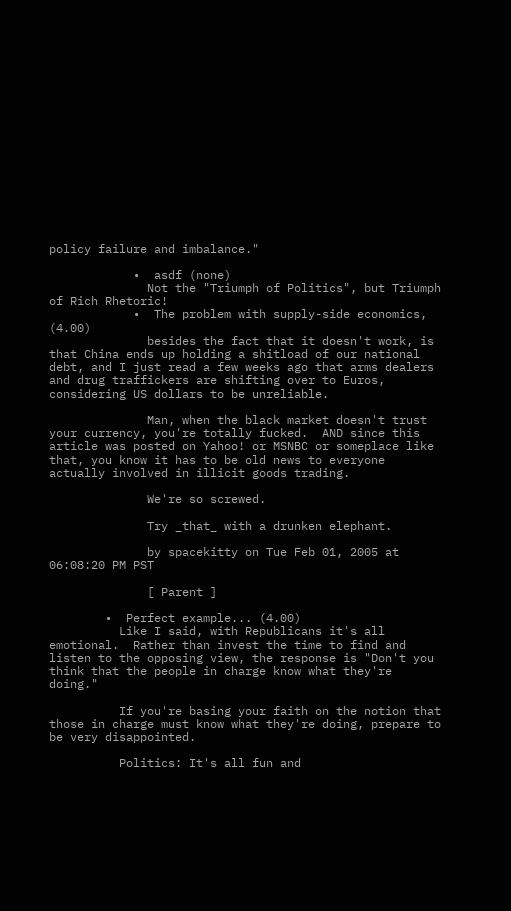policy failure and imbalance."

            •  asdf (none)
              Not the "Triumph of Politics", but Triumph of Rich Rhetoric!
            •  The problem with supply-side economics, (4.00)
              besides the fact that it doesn't work, is that China ends up holding a shitload of our national debt, and I just read a few weeks ago that arms dealers and drug traffickers are shifting over to Euros, considering US dollars to be unreliable.

              Man, when the black market doesn't trust your currency, you're totally fucked.  AND since this article was posted on Yahoo! or MSNBC or someplace like that, you know it has to be old news to everyone actually involved in illicit goods trading.

              We're so screwed.

              Try _that_ with a drunken elephant.

              by spacekitty on Tue Feb 01, 2005 at 06:08:20 PM PST

              [ Parent ]

        •  Perfect example... (4.00)
          Like I said, with Republicans it's all emotional.  Rather than invest the time to find and listen to the opposing view, the response is "Don't you think that the people in charge know what they're doing."

          If you're basing your faith on the notion that those in charge must know what they're doing, prepare to be very disappointed.

          Politics: It's all fun and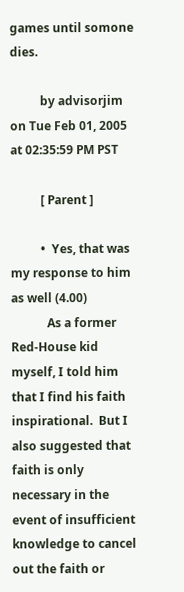games until somone dies.

          by advisorjim on Tue Feb 01, 2005 at 02:35:59 PM PST

          [ Parent ]

          •  Yes, that was my response to him as well (4.00)
            As a former Red-House kid myself, I told him that I find his faith inspirational.  But I also suggested that faith is only necessary in the event of insufficient knowledge to cancel out the faith or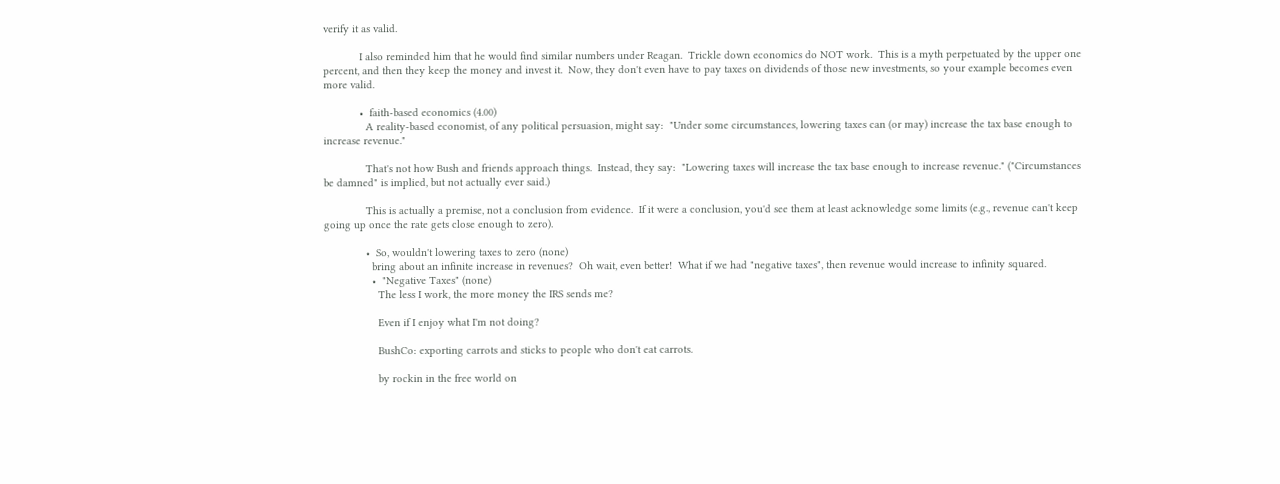verify it as valid.

            I also reminded him that he would find similar numbers under Reagan.  Trickle down economics do NOT work.  This is a myth perpetuated by the upper one percent, and then they keep the money and invest it.  Now, they don't even have to pay taxes on dividends of those new investments, so your example becomes even more valid.

            •  faith-based economics (4.00)
              A reality-based economist, of any political persuasion, might say:  "Under some circumstances, lowering taxes can (or may) increase the tax base enough to increase revenue."

              That's not how Bush and friends approach things.  Instead, they say:  "Lowering taxes will increase the tax base enough to increase revenue." ("Circumstances be damned" is implied, but not actually ever said.)

              This is actually a premise, not a conclusion from evidence.  If it were a conclusion, you'd see them at least acknowledge some limits (e.g., revenue can't keep going up once the rate gets close enough to zero).

              •  So, wouldn't lowering taxes to zero (none)
                bring about an infinite increase in revenues?  Oh wait, even better!  What if we had "negative taxes", then revenue would increase to infinity squared.
                •  "Negative Taxes" (none)
                  The less I work, the more money the IRS sends me?

                  Even if I enjoy what I'm not doing?

                  BushCo: exporting carrots and sticks to people who don't eat carrots.

                  by rockin in the free world on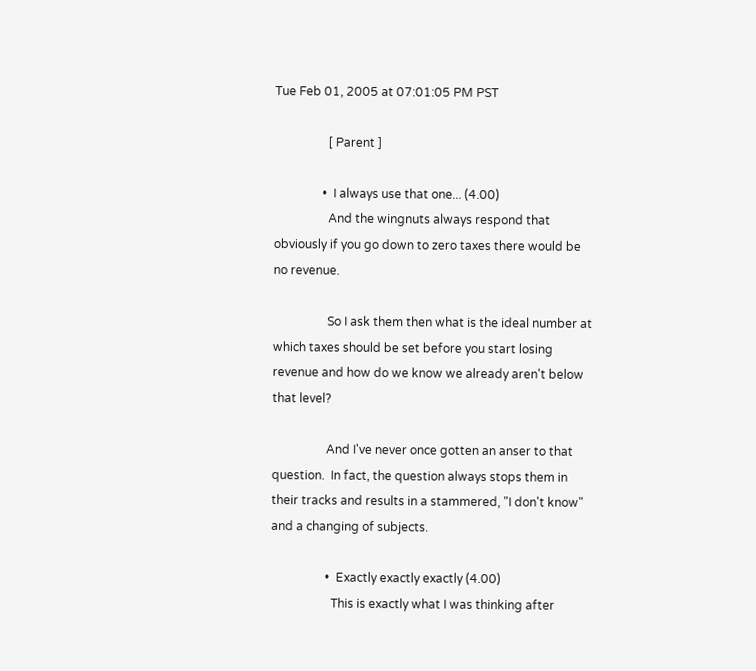Tue Feb 01, 2005 at 07:01:05 PM PST

                  [ Parent ]

                •  I always use that one... (4.00)
                  And the wingnuts always respond that obviously if you go down to zero taxes there would be no revenue.

                  So I ask them then what is the ideal number at which taxes should be set before you start losing revenue and how do we know we already aren't below that level?

                  And I've never once gotten an anser to that question.  In fact, the question always stops them in their tracks and results in a stammered, "I don't know" and a changing of subjects.

                  •  Exactly exactly exactly (4.00)
                    This is exactly what I was thinking after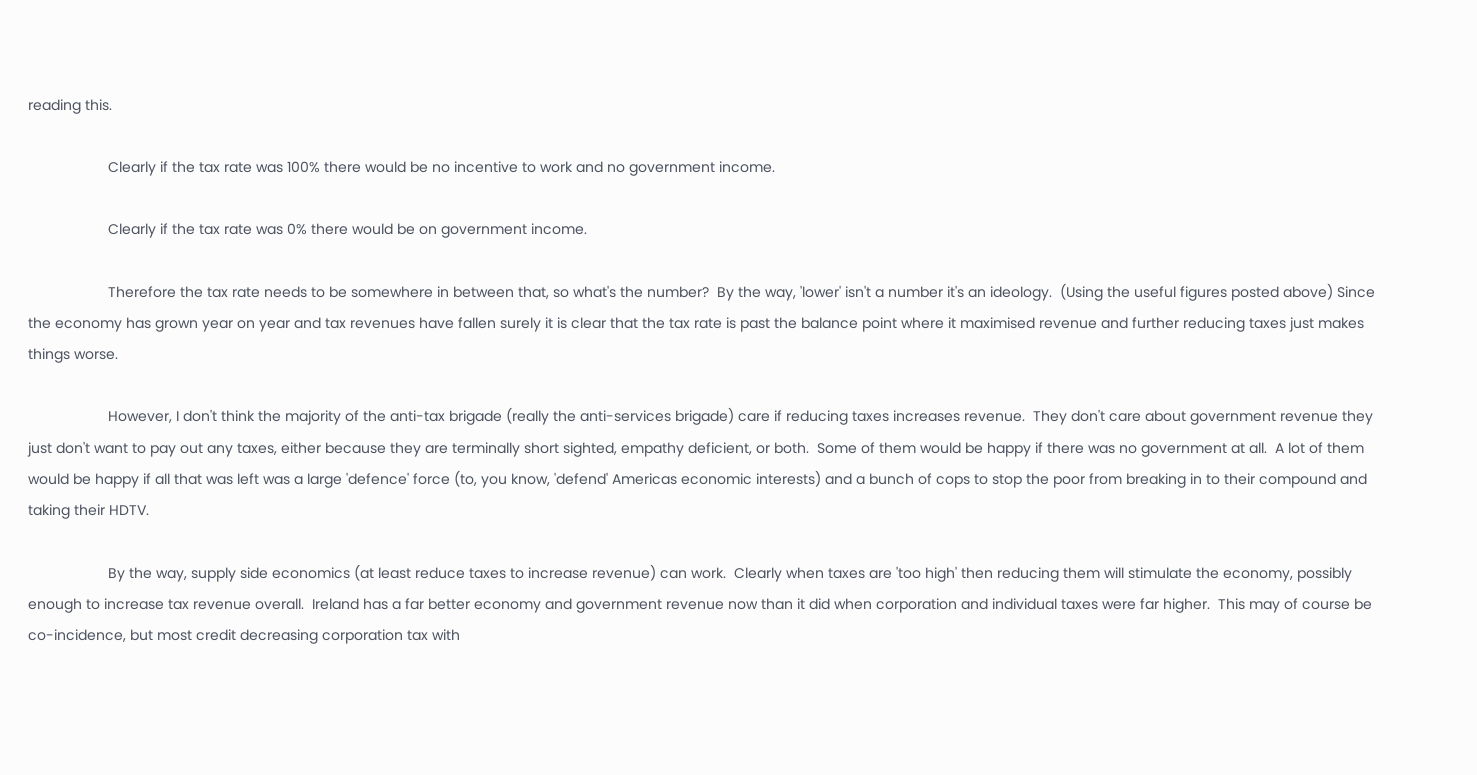reading this.

                    Clearly if the tax rate was 100% there would be no incentive to work and no government income.

                    Clearly if the tax rate was 0% there would be on government income.

                    Therefore the tax rate needs to be somewhere in between that, so what's the number?  By the way, 'lower' isn't a number it's an ideology.  (Using the useful figures posted above) Since the economy has grown year on year and tax revenues have fallen surely it is clear that the tax rate is past the balance point where it maximised revenue and further reducing taxes just makes things worse.

                    However, I don't think the majority of the anti-tax brigade (really the anti-services brigade) care if reducing taxes increases revenue.  They don't care about government revenue they just don't want to pay out any taxes, either because they are terminally short sighted, empathy deficient, or both.  Some of them would be happy if there was no government at all.  A lot of them would be happy if all that was left was a large 'defence' force (to, you know, 'defend' Americas economic interests) and a bunch of cops to stop the poor from breaking in to their compound and taking their HDTV.

                    By the way, supply side economics (at least reduce taxes to increase revenue) can work.  Clearly when taxes are 'too high' then reducing them will stimulate the economy, possibly enough to increase tax revenue overall.  Ireland has a far better economy and government revenue now than it did when corporation and individual taxes were far higher.  This may of course be co-incidence, but most credit decreasing corporation tax with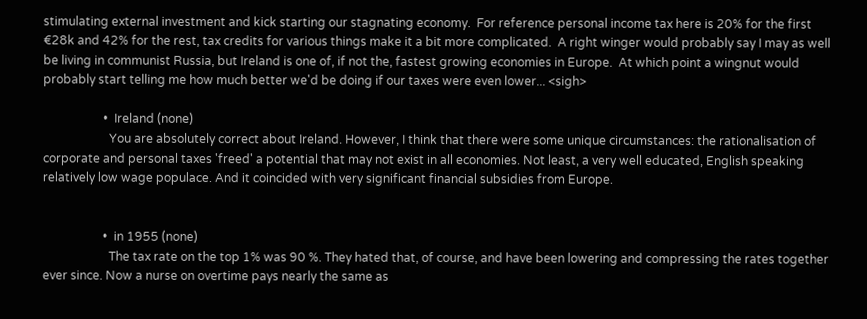stimulating external investment and kick starting our stagnating economy.  For reference personal income tax here is 20% for the first €28k and 42% for the rest, tax credits for various things make it a bit more complicated.  A right winger would probably say I may as well be living in communist Russia, but Ireland is one of, if not the, fastest growing economies in Europe.  At which point a wingnut would probably start telling me how much better we'd be doing if our taxes were even lower... <sigh>

                    •  Ireland (none)
                      You are absolutely correct about Ireland. However, I think that there were some unique circumstances: the rationalisation of corporate and personal taxes 'freed' a potential that may not exist in all economies. Not least, a very well educated, English speaking relatively low wage populace. And it coincided with very significant financial subsidies from Europe.


                    •  in 1955 (none)
                      The tax rate on the top 1% was 90 %. They hated that, of course, and have been lowering and compressing the rates together ever since. Now a nurse on overtime pays nearly the same as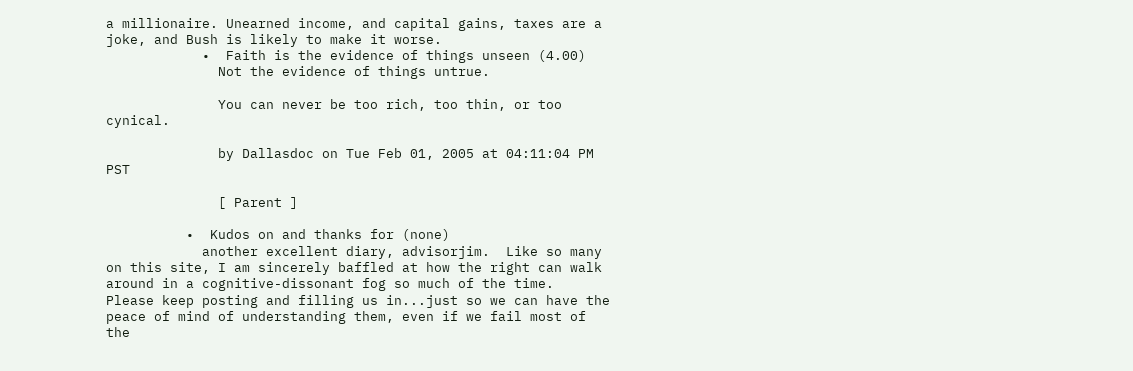a millionaire. Unearned income, and capital gains, taxes are a joke, and Bush is likely to make it worse.
            •  Faith is the evidence of things unseen (4.00)
              Not the evidence of things untrue.

              You can never be too rich, too thin, or too cynical.

              by Dallasdoc on Tue Feb 01, 2005 at 04:11:04 PM PST

              [ Parent ]

          •  Kudos on and thanks for (none)
            another excellent diary, advisorjim.  Like so many on this site, I am sincerely baffled at how the right can walk around in a cognitive-dissonant fog so much of the time.  Please keep posting and filling us in...just so we can have the peace of mind of understanding them, even if we fail most of the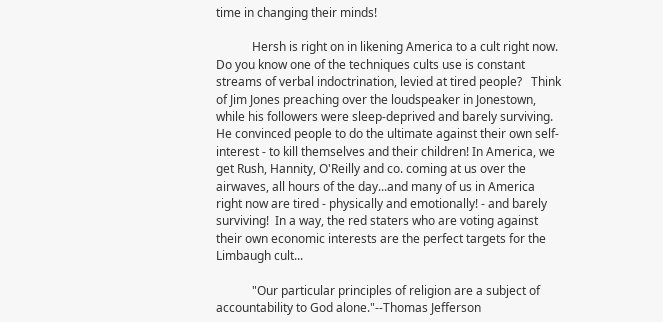time in changing their minds!

            Hersh is right on in likening America to a cult right now.  Do you know one of the techniques cults use is constant streams of verbal indoctrination, levied at tired people?   Think of Jim Jones preaching over the loudspeaker in Jonestown, while his followers were sleep-deprived and barely surviving.  He convinced people to do the ultimate against their own self-interest - to kill themselves and their children! In America, we get Rush, Hannity, O'Reilly and co. coming at us over the airwaves, all hours of the day...and many of us in America right now are tired - physically and emotionally! - and barely surviving!  In a way, the red staters who are voting against their own economic interests are the perfect targets for the Limbaugh cult...

            "Our particular principles of religion are a subject of accountability to God alone."--Thomas Jefferson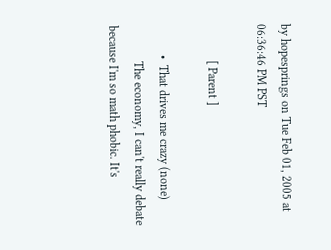by hopesprings on Tue Feb 01, 2005 at 06:36:46 PM PST

            [ Parent ]

          •  That drives me crazy (none)
            The economy, I can't really debate because I'm so math phobic. It's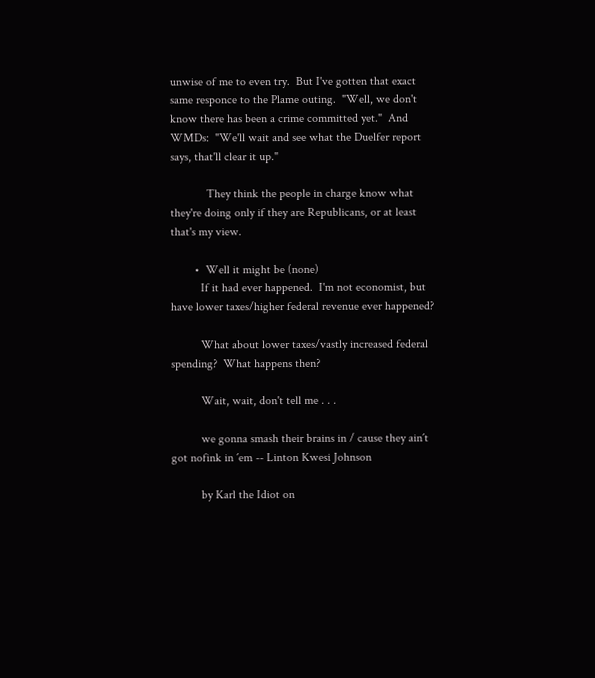unwise of me to even try.  But I've gotten that exact same responce to the Plame outing.  "Well, we don't know there has been a crime committed yet."  And WMDs:  "We'll wait and see what the Duelfer report says, that'll clear it up."

            They think the people in charge know what they're doing only if they are Republicans, or at least that's my view.

        •  Well it might be (none)
          If it had ever happened.  I'm not economist, but have lower taxes/higher federal revenue ever happened?

          What about lower taxes/vastly increased federal spending?  What happens then?

          Wait, wait, don't tell me . . .

          we gonna smash their brains in / cause they ain´t got nofink in ´em -- Linton Kwesi Johnson

          by Karl the Idiot on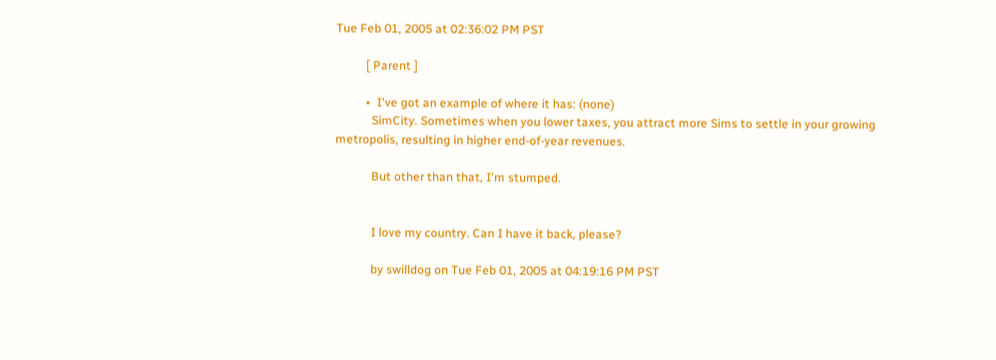Tue Feb 01, 2005 at 02:36:02 PM PST

          [ Parent ]

          •  I've got an example of where it has: (none)
            SimCity. Sometimes when you lower taxes, you attract more Sims to settle in your growing metropolis, resulting in higher end-of-year revenues.

            But other than that, I'm stumped.


            I love my country. Can I have it back, please?

            by swilldog on Tue Feb 01, 2005 at 04:19:16 PM PST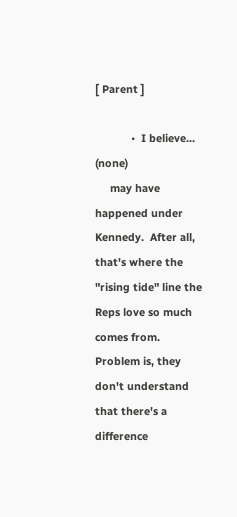[ Parent ]

            •  I believe... (none)
     may have happened under Kennedy.  After all, that's where the "rising tide" line the Reps love so much comes from.  Problem is, they don't understand that there's a difference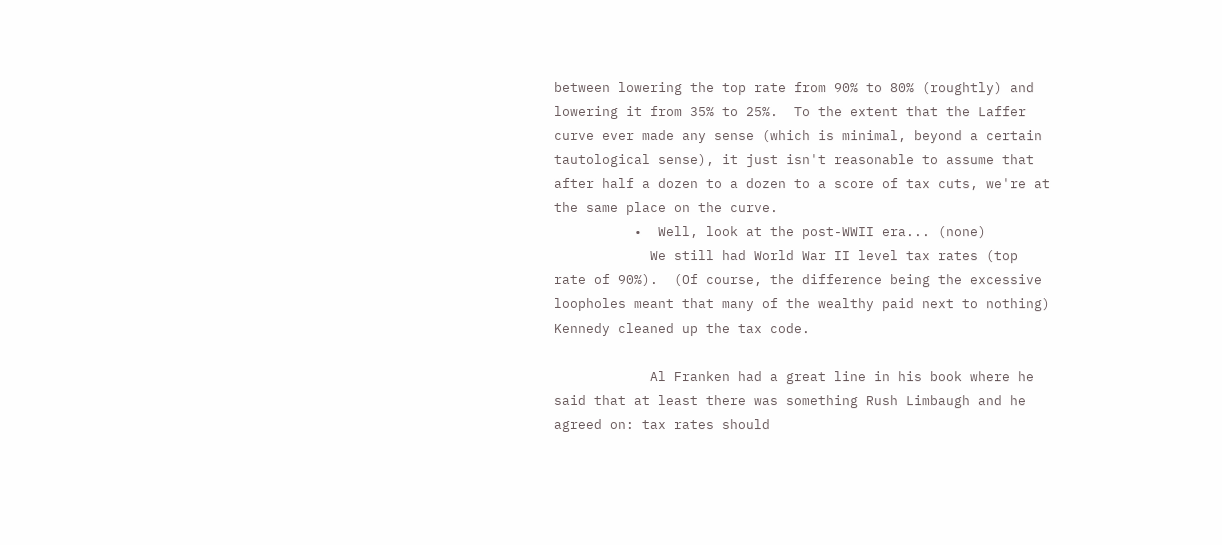between lowering the top rate from 90% to 80% (roughtly) and lowering it from 35% to 25%.  To the extent that the Laffer curve ever made any sense (which is minimal, beyond a certain tautological sense), it just isn't reasonable to assume that after half a dozen to a dozen to a score of tax cuts, we're at the same place on the curve.
          •  Well, look at the post-WWII era... (none)
            We still had World War II level tax rates (top rate of 90%).  (Of course, the difference being the excessive loopholes meant that many of the wealthy paid next to nothing)  Kennedy cleaned up the tax code.

            Al Franken had a great line in his book where he said that at least there was something Rush Limbaugh and he agreed on: tax rates should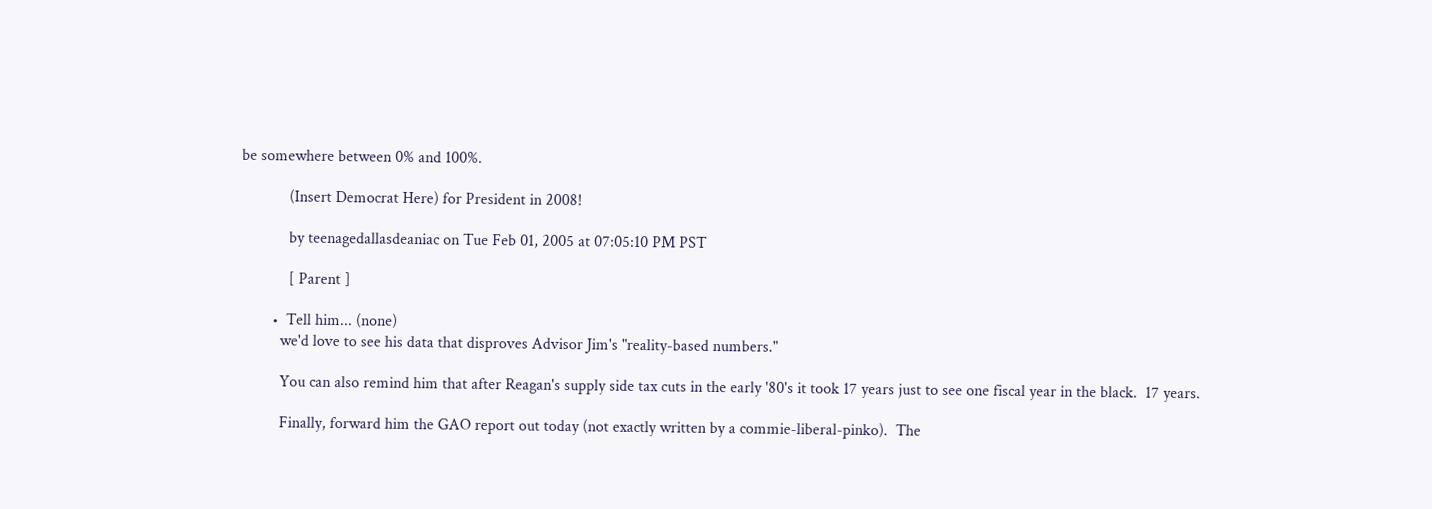be somewhere between 0% and 100%.

            (Insert Democrat Here) for President in 2008!

            by teenagedallasdeaniac on Tue Feb 01, 2005 at 07:05:10 PM PST

            [ Parent ]

        •  Tell him... (none)
          we'd love to see his data that disproves Advisor Jim's "reality-based numbers."

          You can also remind him that after Reagan's supply side tax cuts in the early '80's it took 17 years just to see one fiscal year in the black.  17 years.

          Finally, forward him the GAO report out today (not exactly written by a commie-liberal-pinko).  The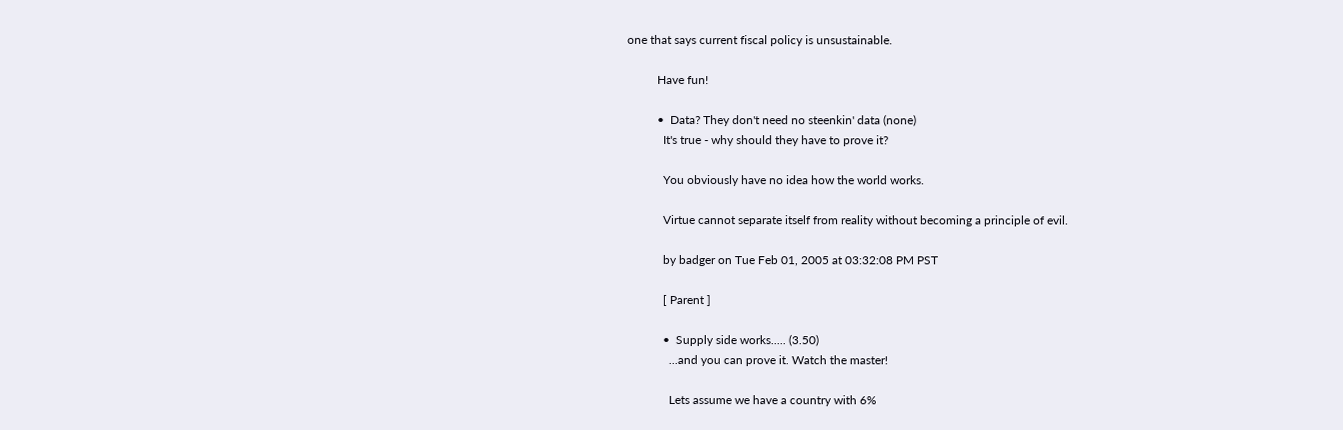one that says current fiscal policy is unsustainable.

          Have fun!

          •  Data? They don't need no steenkin' data (none)
            It's true - why should they have to prove it?

            You obviously have no idea how the world works.

            Virtue cannot separate itself from reality without becoming a principle of evil.

            by badger on Tue Feb 01, 2005 at 03:32:08 PM PST

            [ Parent ]

            •  Supply side works..... (3.50)
              ...and you can prove it. Watch the master!

              Lets assume we have a country with 6%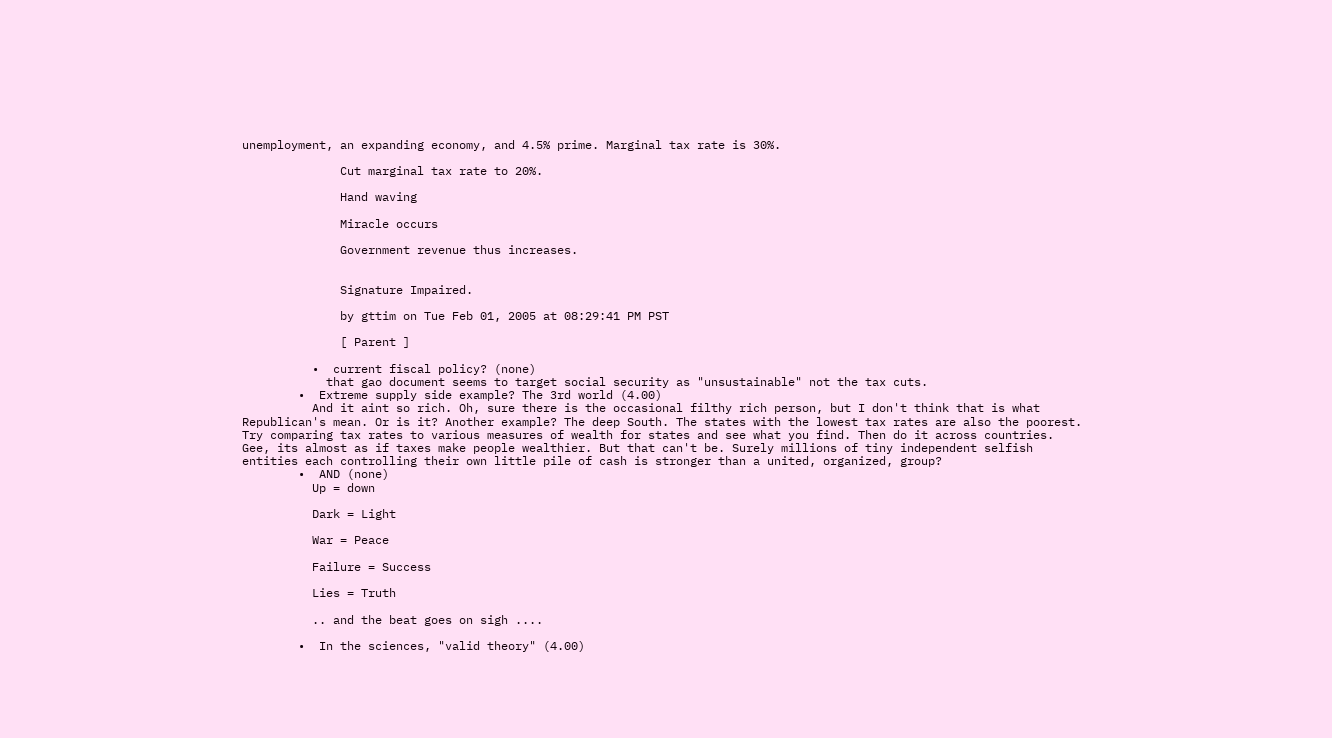unemployment, an expanding economy, and 4.5% prime. Marginal tax rate is 30%.

              Cut marginal tax rate to 20%.

              Hand waving

              Miracle occurs

              Government revenue thus increases.


              Signature Impaired.

              by gttim on Tue Feb 01, 2005 at 08:29:41 PM PST

              [ Parent ]

          •  current fiscal policy? (none)
            that gao document seems to target social security as "unsustainable" not the tax cuts.
        •  Extreme supply side example? The 3rd world (4.00)
          And it aint so rich. Oh, sure there is the occasional filthy rich person, but I don't think that is what Republican's mean. Or is it? Another example? The deep South. The states with the lowest tax rates are also the poorest. Try comparing tax rates to various measures of wealth for states and see what you find. Then do it across countries. Gee, its almost as if taxes make people wealthier. But that can't be. Surely millions of tiny independent selfish entities each controlling their own little pile of cash is stronger than a united, organized, group?
        •  AND (none)
          Up = down

          Dark = Light

          War = Peace

          Failure = Success

          Lies = Truth

          .. and the beat goes on sigh ....

        •  In the sciences, "valid theory" (4.00)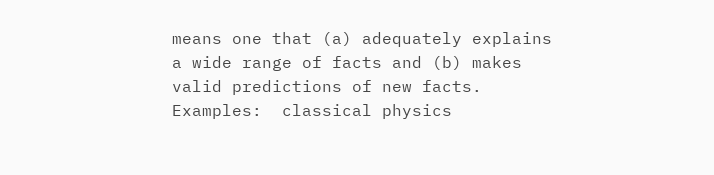means one that (a) adequately explains a wide range of facts and (b) makes valid predictions of new facts.  Examples:  classical physics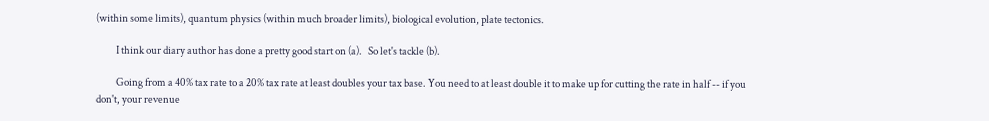(within some limits), quantum physics (within much broader limits), biological evolution, plate tectonics.

          I think our diary author has done a pretty good start on (a).   So let's tackle (b).

          Going from a 40% tax rate to a 20% tax rate at least doubles your tax base. You need to at least double it to make up for cutting the rate in half -- if you don't, your revenue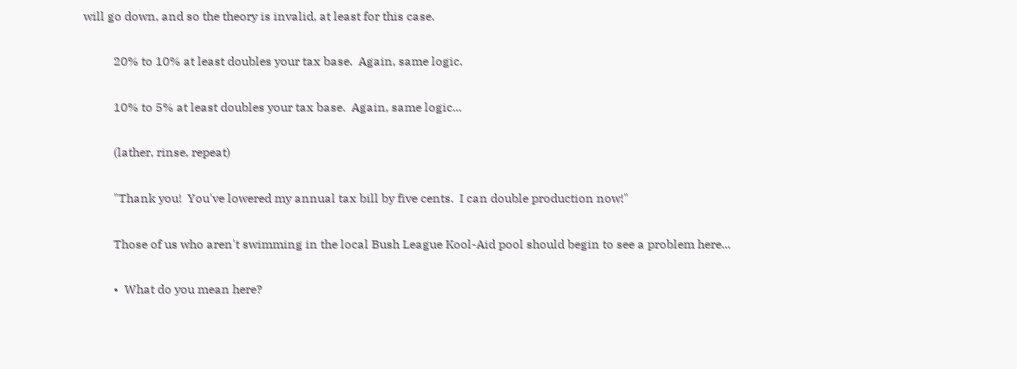will go down, and so the theory is invalid, at least for this case.

          20% to 10% at least doubles your tax base.  Again, same logic.

          10% to 5% at least doubles your tax base.  Again, same logic...

          (lather, rinse, repeat)

          "Thank you!  You've lowered my annual tax bill by five cents.  I can double production now!"

          Those of us who aren't swimming in the local Bush League Kool-Aid pool should begin to see a problem here...

          •  What do you mean here?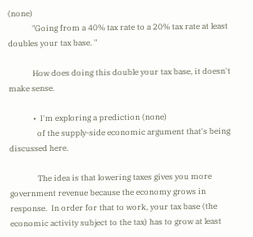(none)
            "Going from a 40% tax rate to a 20% tax rate at least doubles your tax base. "

            How does doing this double your tax base, it doesn't make sense.

            •  I'm exploring a prediction (none)
              of the supply-side economic argument that's being discussed here.

              The idea is that lowering taxes gives you more government revenue because the economy grows in response.  In order for that to work, your tax base (the economic activity subject to the tax) has to grow at least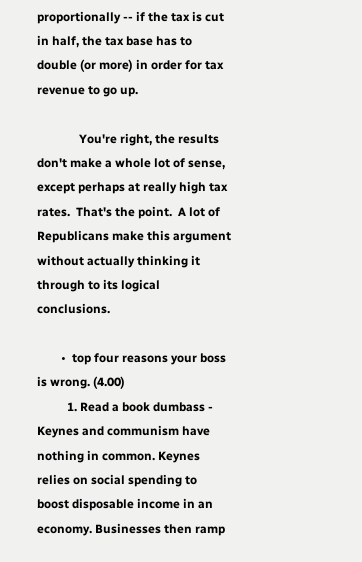proportionally -- if the tax is cut in half, the tax base has to double (or more) in order for tax revenue to go up.

              You're right, the results don't make a whole lot of sense, except perhaps at really high tax rates.  That's the point.  A lot of Republicans make this argument without actually thinking it through to its logical conclusions.

        •  top four reasons your boss is wrong. (4.00)
          1. Read a book dumbass - Keynes and communism have nothing in common. Keynes relies on social spending to boost disposable income in an economy. Businesses then ramp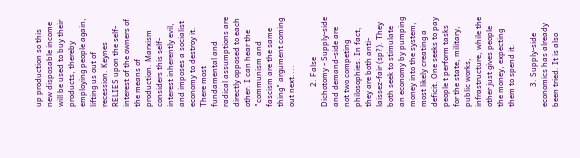up production so this new disposable income will be used to buy their products, thereby employing people again, lifting us out of recession. Keynes RELIES upon the self-interest of the owners of the means of production. Marxism considers this self-interest inherently evil, and imposes a socialist economy to destroy it. There most fundamental and radical assumptions are directly opposed to each other. I can hear the "communism and fascism are the same thing" argument coming out next....

          2. False Dichotomy - Supply-side and demand-side are not two competing philosophies. In fact, they are both anti-laissez-fair (sp?). They both seek to stimulate an economy by pumping money into the system, most likely creating a deficit. One seeks to pay people t perform tasks for the state, military, public works, infrastructure, while the other just gives people the money, expecting them to spend it.

          3. Supply-side economics has already been tried. It is also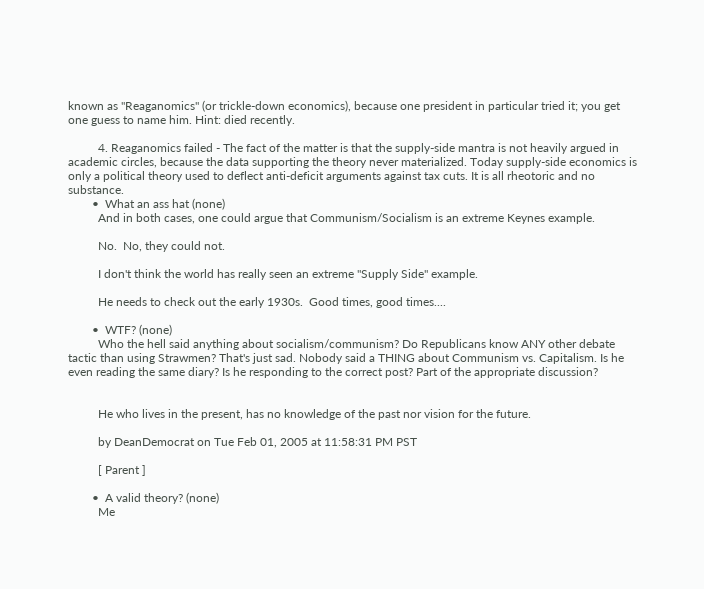known as "Reaganomics" (or trickle-down economics), because one president in particular tried it; you get one guess to name him. Hint: died recently.

          4. Reaganomics failed - The fact of the matter is that the supply-side mantra is not heavily argued in academic circles, because the data supporting the theory never materialized. Today supply-side economics is only a political theory used to deflect anti-deficit arguments against tax cuts. It is all rheotoric and no substance.
        •  What an ass hat (none)
          And in both cases, one could argue that Communism/Socialism is an extreme Keynes example.

          No.  No, they could not.

          I don't think the world has really seen an extreme "Supply Side" example.

          He needs to check out the early 1930s.  Good times, good times....

        •  WTF? (none)
          Who the hell said anything about socialism/communism? Do Republicans know ANY other debate tactic than using Strawmen? That's just sad. Nobody said a THING about Communism vs. Capitalism. Is he even reading the same diary? Is he responding to the correct post? Part of the appropriate discussion?


          He who lives in the present, has no knowledge of the past nor vision for the future.

          by DeanDemocrat on Tue Feb 01, 2005 at 11:58:31 PM PST

          [ Parent ]

        •  A valid theory? (none)
          Me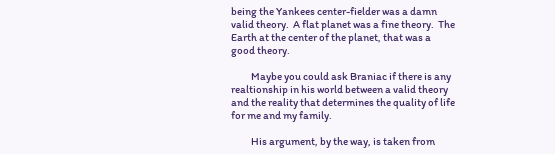being the Yankees center-fielder was a damn valid theory.  A flat planet was a fine theory.  The Earth at the center of the planet, that was a good theory.

          Maybe you could ask Braniac if there is any realtionship in his world between a valid theory and the reality that determines the quality of life for me and my family.

          His argument, by the way, is taken from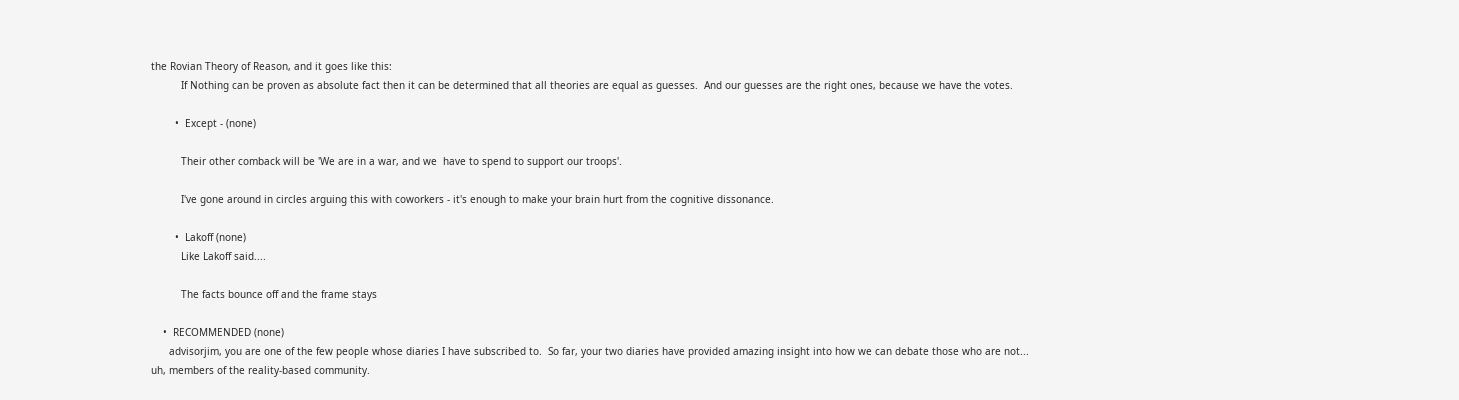the Rovian Theory of Reason, and it goes like this:
          If Nothing can be proven as absolute fact then it can be determined that all theories are equal as guesses.  And our guesses are the right ones, because we have the votes.

        •  Except - (none)

          Their other comback will be 'We are in a war, and we  have to spend to support our troops'.

          I've gone around in circles arguing this with coworkers - it's enough to make your brain hurt from the cognitive dissonance.

        •  Lakoff (none)
          Like Lakoff said....

          The facts bounce off and the frame stays

    •  RECOMMENDED (none)
      advisorjim, you are one of the few people whose diaries I have subscribed to.  So far, your two diaries have provided amazing insight into how we can debate those who are not... uh, members of the reality-based community.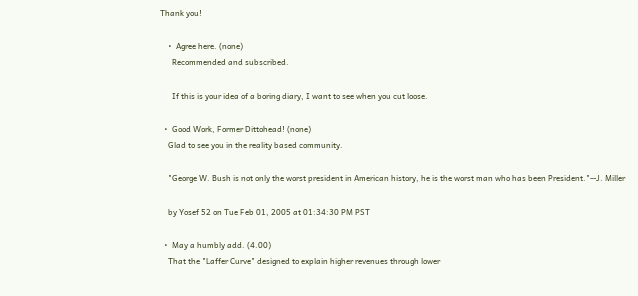Thank you!

    •  Agree here. (none)
      Recommended and subscribed.

      If this is your idea of a boring diary, I want to see when you cut loose.

  •  Good Work, Former Dittohead! (none)
    Glad to see you in the reality based community.

    "George W. Bush is not only the worst president in American history, he is the worst man who has been President."--J. Miller

    by Yosef 52 on Tue Feb 01, 2005 at 01:34:30 PM PST

  •  May a humbly add. (4.00)
    That the "Laffer Curve" designed to explain higher revenues through lower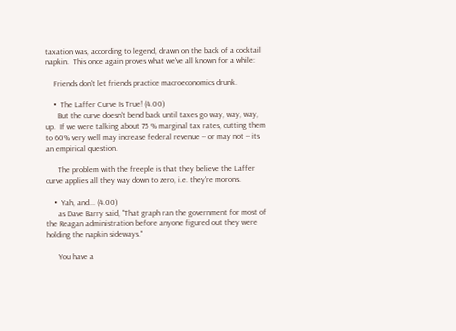taxation was, according to legend, drawn on the back of a cocktail napkin.  This once again proves what we've all known for a while:

    Friends don't let friends practice macroeconomics drunk.

    •  The Laffer Curve Is True! (4.00)
      But the curve doesn't bend back until taxes go way, way, way, up.  If we were talking about 75 % marginal tax rates, cutting them to 60% very well may increase federal revenue -- or may not -- its an empirical question.

      The problem with the freeple is that they believe the Laffer curve applies all they way down to zero, i.e. they're morons.

    •  Yah, and... (4.00)
      as Dave Barry said, "That graph ran the government for most of the Reagan administration before anyone figured out they were holding the napkin sideways."

      You have a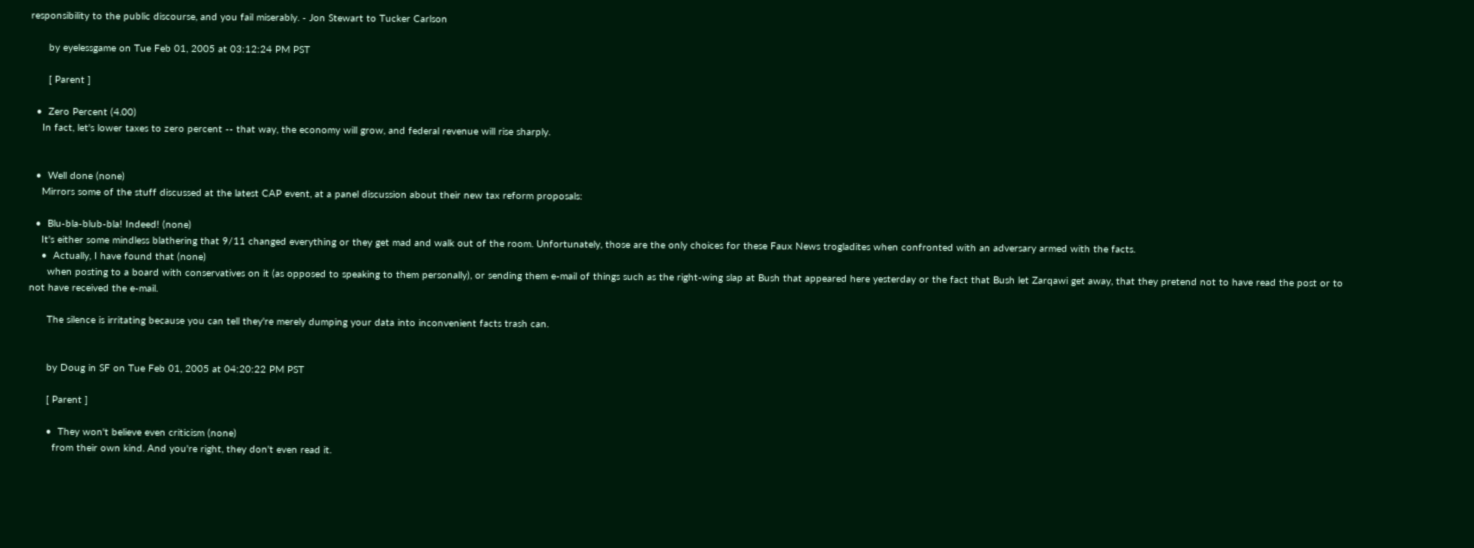responsibility to the public discourse, and you fail miserably. - Jon Stewart to Tucker Carlson

      by eyelessgame on Tue Feb 01, 2005 at 03:12:24 PM PST

      [ Parent ]

  •  Zero Percent (4.00)
    In fact, let's lower taxes to zero percent -- that way, the economy will grow, and federal revenue will rise sharply.


  •  Well done (none)
    Mirrors some of the stuff discussed at the latest CAP event, at a panel discussion about their new tax reform proposals:

  •  Blu-bla-blub-bla! Indeed! (none)
    It's either some mindless blathering that 9/11 changed everything or they get mad and walk out of the room. Unfortunately, those are the only choices for these Faux News trogladites when confronted with an adversary armed with the facts.
    •  Actually, I have found that (none)
      when posting to a board with conservatives on it (as opposed to speaking to them personally), or sending them e-mail of things such as the right-wing slap at Bush that appeared here yesterday or the fact that Bush let Zarqawi get away, that they pretend not to have read the post or to not have received the e-mail.

      The silence is irritating because you can tell they're merely dumping your data into inconvenient facts trash can.


      by Doug in SF on Tue Feb 01, 2005 at 04:20:22 PM PST

      [ Parent ]

      •  They won't believe even criticism (none)
        from their own kind. And you're right, they don't even read it.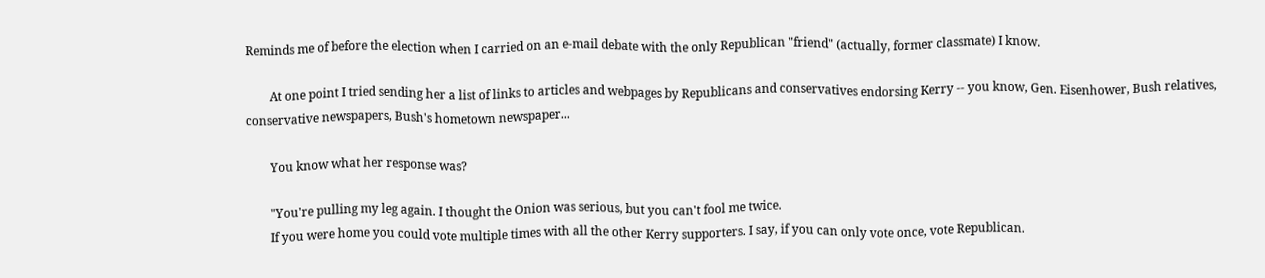Reminds me of before the election when I carried on an e-mail debate with the only Republican "friend" (actually, former classmate) I know.

        At one point I tried sending her a list of links to articles and webpages by Republicans and conservatives endorsing Kerry -- you know, Gen. Eisenhower, Bush relatives, conservative newspapers, Bush's hometown newspaper...

        You know what her response was?

        "You're pulling my leg again. I thought the Onion was serious, but you can't fool me twice.
        If you were home you could vote multiple times with all the other Kerry supporters. I say, if you can only vote once, vote Republican.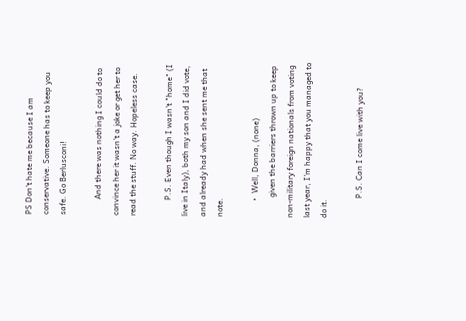PS Don't hate me because I am conservative. Someone has to keep you safe. Go Berlusconi!

        And there was nothing I could do to convince her it wasn't a joke or get her to read the stuff. No way. Hopeless case.

        P.S. Even though I wasn't "home" (I live in Italy), both my son and I did vote, and already had when she sent me that note.

        •  Well, Donna, (none)
          given the barriers thrown up to keep non-military foreign nationals from voting last year, I'm happy that you managed to do it.

          P.S. Can I come live with you?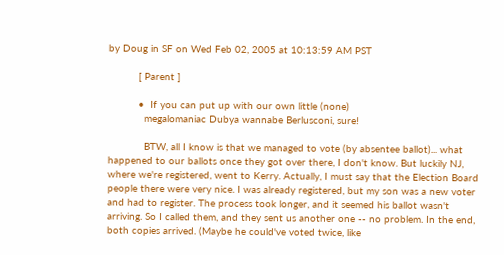by Doug in SF on Wed Feb 02, 2005 at 10:13:59 AM PST

          [ Parent ]

          •  If you can put up with our own little (none)
            megalomaniac Dubya wannabe Berlusconi, sure!

            BTW, all I know is that we managed to vote (by absentee ballot)... what happened to our ballots once they got over there, I don't know. But luckily NJ, where we're registered, went to Kerry. Actually, I must say that the Election Board people there were very nice. I was already registered, but my son was a new voter and had to register. The process took longer, and it seemed his ballot wasn't arriving. So I called them, and they sent us another one -- no problem. In the end, both copies arrived. (Maybe he could've voted twice, like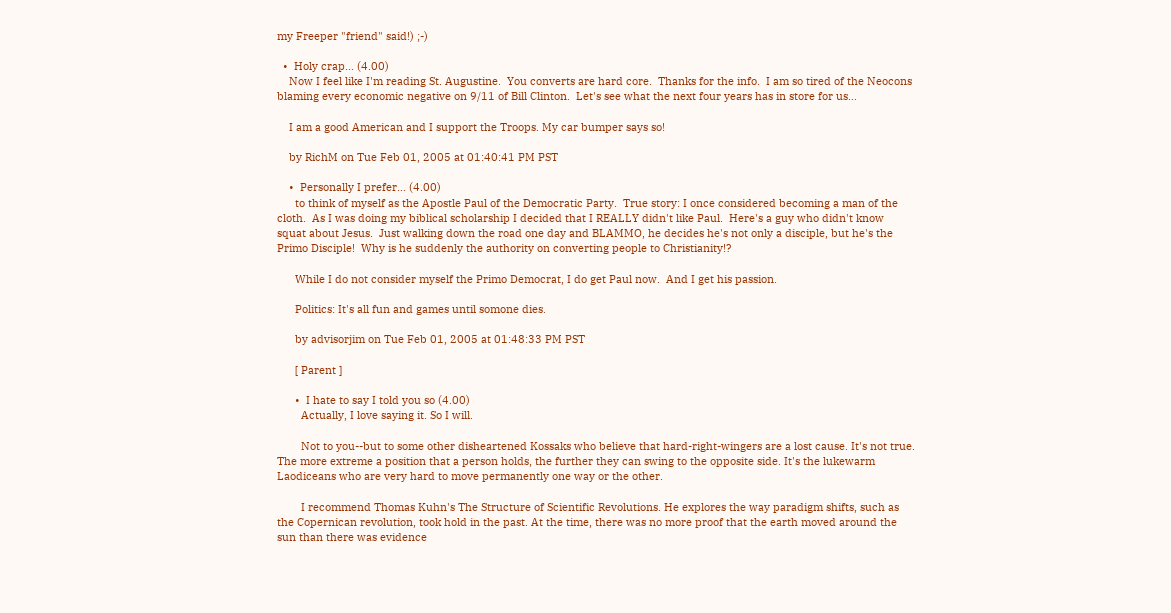my Freeper "friend" said!) ;-)

  •  Holy crap... (4.00)
    Now I feel like I'm reading St. Augustine.  You converts are hard core.  Thanks for the info.  I am so tired of the Neocons blaming every economic negative on 9/11 of Bill Clinton.  Let's see what the next four years has in store for us...

    I am a good American and I support the Troops. My car bumper says so!

    by RichM on Tue Feb 01, 2005 at 01:40:41 PM PST

    •  Personally I prefer... (4.00)
      to think of myself as the Apostle Paul of the Democratic Party.  True story: I once considered becoming a man of the cloth.  As I was doing my biblical scholarship I decided that I REALLY didn't like Paul.  Here's a guy who didn't know squat about Jesus.  Just walking down the road one day and BLAMMO, he decides he's not only a disciple, but he's the Primo Disciple!  Why is he suddenly the authority on converting people to Christianity!?

      While I do not consider myself the Primo Democrat, I do get Paul now.  And I get his passion.

      Politics: It's all fun and games until somone dies.

      by advisorjim on Tue Feb 01, 2005 at 01:48:33 PM PST

      [ Parent ]

      •  I hate to say I told you so (4.00)
        Actually, I love saying it. So I will.

        Not to you--but to some other disheartened Kossaks who believe that hard-right-wingers are a lost cause. It's not true. The more extreme a position that a person holds, the further they can swing to the opposite side. It's the lukewarm Laodiceans who are very hard to move permanently one way or the other.

        I recommend Thomas Kuhn's The Structure of Scientific Revolutions. He explores the way paradigm shifts, such as the Copernican revolution, took hold in the past. At the time, there was no more proof that the earth moved around the sun than there was evidence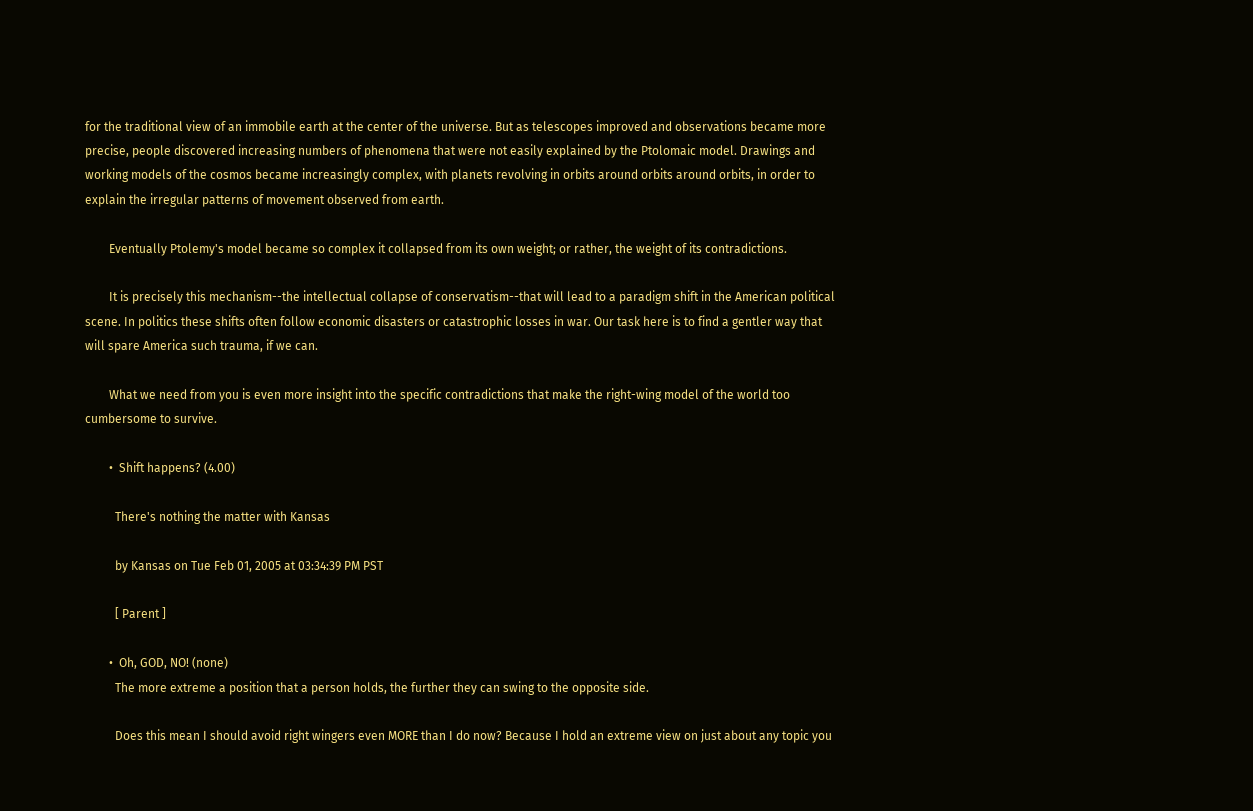for the traditional view of an immobile earth at the center of the universe. But as telescopes improved and observations became more precise, people discovered increasing numbers of phenomena that were not easily explained by the Ptolomaic model. Drawings and working models of the cosmos became increasingly complex, with planets revolving in orbits around orbits around orbits, in order to explain the irregular patterns of movement observed from earth.

        Eventually Ptolemy's model became so complex it collapsed from its own weight; or rather, the weight of its contradictions.

        It is precisely this mechanism--the intellectual collapse of conservatism--that will lead to a paradigm shift in the American political scene. In politics these shifts often follow economic disasters or catastrophic losses in war. Our task here is to find a gentler way that will spare America such trauma, if we can.

        What we need from you is even more insight into the specific contradictions that make the right-wing model of the world too cumbersome to survive.

        •  Shift happens? (4.00)

          There's nothing the matter with Kansas

          by Kansas on Tue Feb 01, 2005 at 03:34:39 PM PST

          [ Parent ]

        •  Oh, GOD, NO! (none)
          The more extreme a position that a person holds, the further they can swing to the opposite side.

          Does this mean I should avoid right wingers even MORE than I do now? Because I hold an extreme view on just about any topic you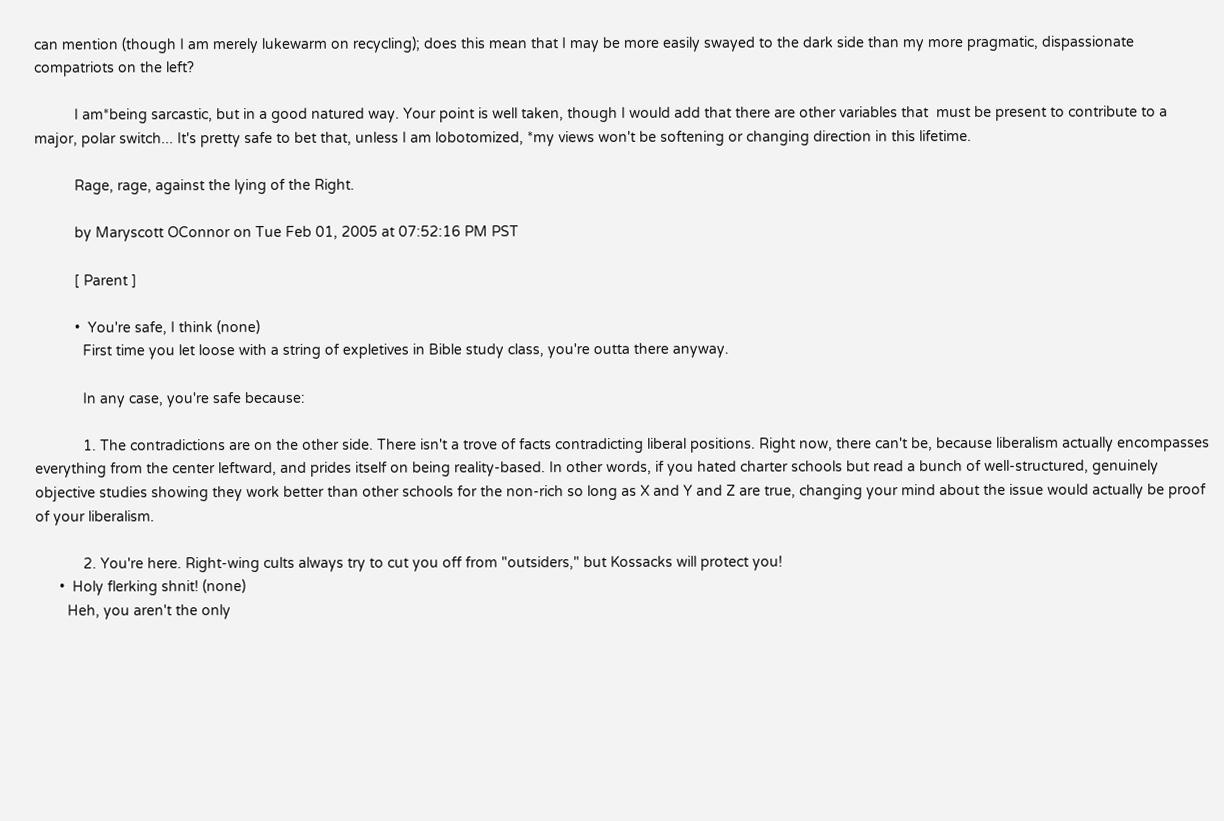can mention (though I am merely lukewarm on recycling); does this mean that I may be more easily swayed to the dark side than my more pragmatic, dispassionate compatriots on the left?

          I am*being sarcastic, but in a good natured way. Your point is well taken, though I would add that there are other variables that  must be present to contribute to a major, polar switch... It's pretty safe to bet that, unless I am lobotomized, *my views won't be softening or changing direction in this lifetime.

          Rage, rage, against the lying of the Right.

          by Maryscott OConnor on Tue Feb 01, 2005 at 07:52:16 PM PST

          [ Parent ]

          •  You're safe, I think (none)
            First time you let loose with a string of expletives in Bible study class, you're outta there anyway.

            In any case, you're safe because:

            1. The contradictions are on the other side. There isn't a trove of facts contradicting liberal positions. Right now, there can't be, because liberalism actually encompasses everything from the center leftward, and prides itself on being reality-based. In other words, if you hated charter schools but read a bunch of well-structured, genuinely objective studies showing they work better than other schools for the non-rich so long as X and Y and Z are true, changing your mind about the issue would actually be proof of your liberalism.

            2. You're here. Right-wing cults always try to cut you off from "outsiders," but Kossacks will protect you!
      •  Holy flerking shnit! (none)
        Heh, you aren't the only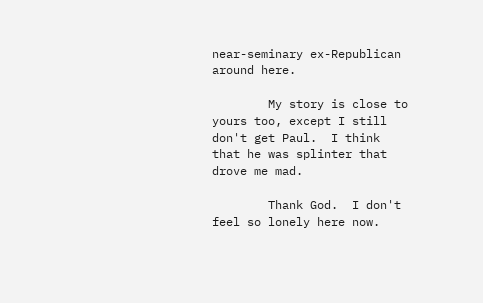near-seminary ex-Republican around here.

        My story is close to yours too, except I still don't get Paul.  I think that he was splinter that drove me mad.

        Thank God.  I don't feel so lonely here now.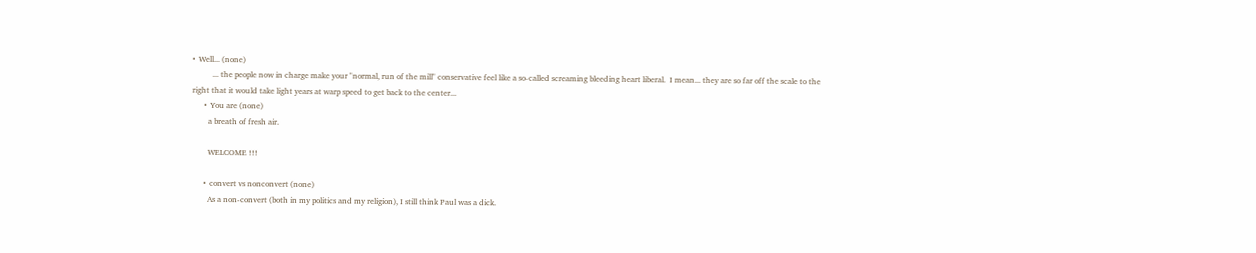•  Well... (none)
          ... the people now in charge make your "normal, run of the mill" conservative feel like a so-called screaming bleeding heart liberal.  I mean... they are so far off the scale to the right that it would take light years at warp speed to get back to the center...
      •  You are (none)
        a breath of fresh air.

        WELCOME !!!

      •  convert vs nonconvert (none)
        As a non-convert (both in my politics and my religion), I still think Paul was a dick.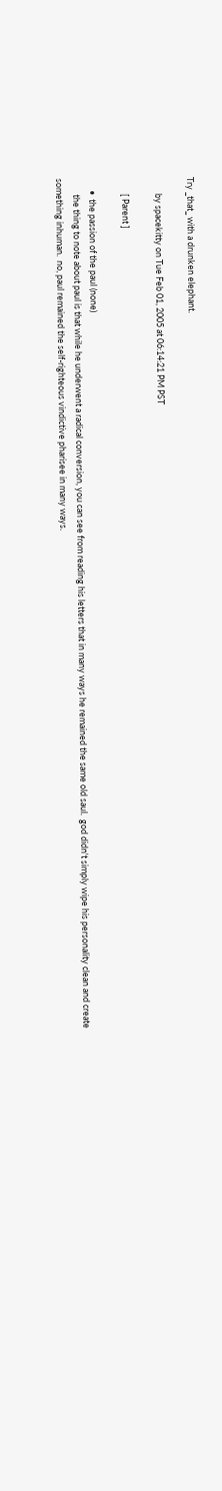Try _that_ with a drunken elephant.

        by spacekitty on Tue Feb 01, 2005 at 06:14:21 PM PST

        [ Parent ]

      •  the passion of the paul (none)
        the thing to note about paul is that while he underwent a radical conversion, you can see from reading his letters that in many ways he remained the same old saul.  god didn't simply wipe his personality clean and create something inhuman.  no, paul remained the self-righteous vindictive pharisee in many ways.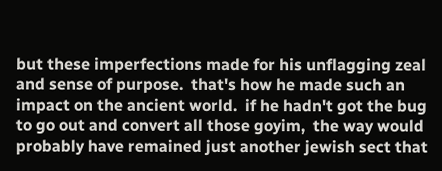but these imperfections made for his unflagging zeal and sense of purpose.  that's how he made such an impact on the ancient world.  if he hadn't got the bug to go out and convert all those goyim,  the way would probably have remained just another jewish sect that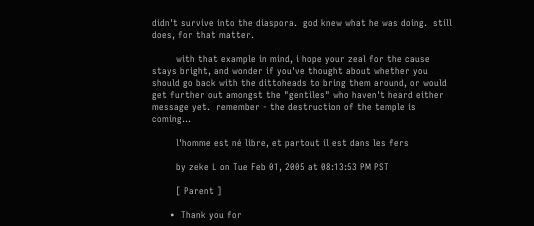didn't survive into the diaspora.  god knew what he was doing.  still does, for that matter.

        with that example in mind, i hope your zeal for the cause stays bright, and wonder if you've thought about whether you should go back with the dittoheads to bring them around, or would get further out amongst the "gentiles" who haven't heard either message yet.  remember - the destruction of the temple is coming...

        l'homme est né libre, et partout il est dans les fers

        by zeke L on Tue Feb 01, 2005 at 08:13:53 PM PST

        [ Parent ]

      •  Thank you for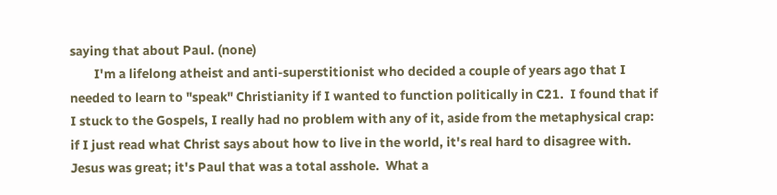saying that about Paul. (none)
        I'm a lifelong atheist and anti-superstitionist who decided a couple of years ago that I needed to learn to "speak" Christianity if I wanted to function politically in C21.  I found that if I stuck to the Gospels, I really had no problem with any of it, aside from the metaphysical crap: if I just read what Christ says about how to live in the world, it's real hard to disagree with.  Jesus was great; it's Paul that was a total asshole.  What a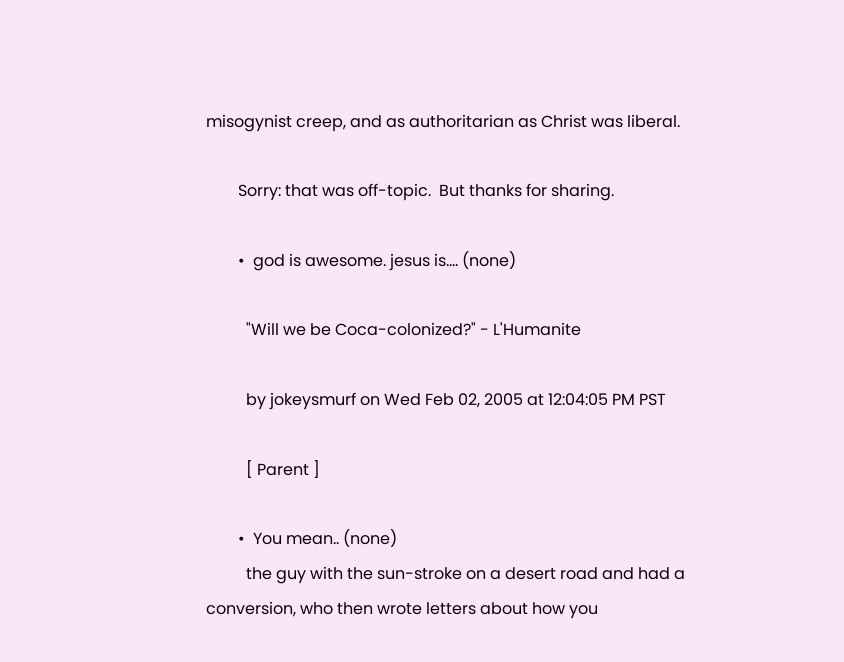misogynist creep, and as authoritarian as Christ was liberal.

        Sorry: that was off-topic.  But thanks for sharing.

        •  god is awesome. jesus is.... (none)

          "Will we be Coca-colonized?" - L'Humanite

          by jokeysmurf on Wed Feb 02, 2005 at 12:04:05 PM PST

          [ Parent ]

        •  You mean.. (none)
          the guy with the sun-stroke on a desert road and had a conversion, who then wrote letters about how you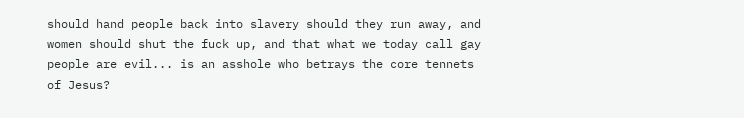should hand people back into slavery should they run away, and women should shut the fuck up, and that what we today call gay people are evil... is an asshole who betrays the core tennets of Jesus?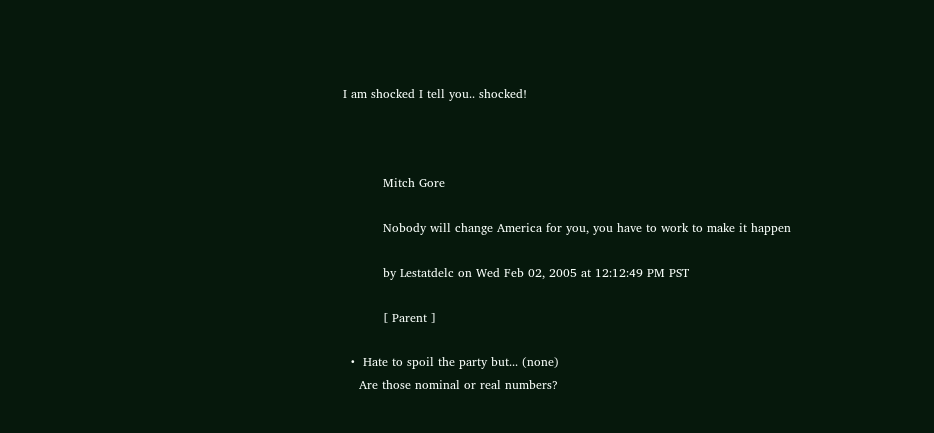I am shocked I tell you.. shocked!



          Mitch Gore

          Nobody will change America for you, you have to work to make it happen

          by Lestatdelc on Wed Feb 02, 2005 at 12:12:49 PM PST

          [ Parent ]

  •  Hate to spoil the party but... (none)
    Are those nominal or real numbers?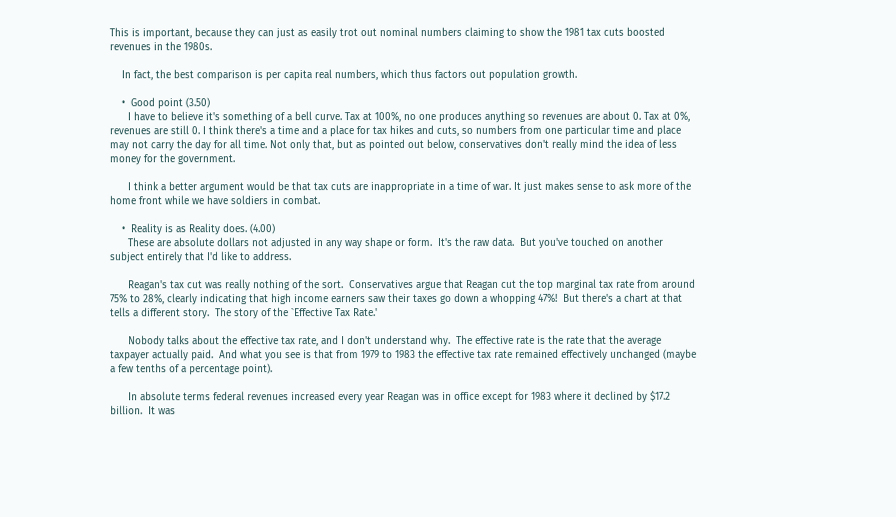This is important, because they can just as easily trot out nominal numbers claiming to show the 1981 tax cuts boosted revenues in the 1980s.

    In fact, the best comparison is per capita real numbers, which thus factors out population growth.

    •  Good point (3.50)
      I have to believe it's something of a bell curve. Tax at 100%, no one produces anything so revenues are about 0. Tax at 0%, revenues are still 0. I think there's a time and a place for tax hikes and cuts, so numbers from one particular time and place may not carry the day for all time. Not only that, but as pointed out below, conservatives don't really mind the idea of less money for the government.

      I think a better argument would be that tax cuts are inappropriate in a time of war. It just makes sense to ask more of the home front while we have soldiers in combat.

    •  Reality is as Reality does. (4.00)
      These are absolute dollars not adjusted in any way shape or form.  It's the raw data.  But you've touched on another subject entirely that I'd like to address.

      Reagan's tax cut was really nothing of the sort.  Conservatives argue that Reagan cut the top marginal tax rate from around 75% to 28%, clearly indicating that high income earners saw their taxes go down a whopping 47%!  But there's a chart at that tells a different story.  The story of the `Effective Tax Rate.'

      Nobody talks about the effective tax rate, and I don't understand why.  The effective rate is the rate that the average taxpayer actually paid.  And what you see is that from 1979 to 1983 the effective tax rate remained effectively unchanged (maybe a few tenths of a percentage point).

      In absolute terms federal revenues increased every year Reagan was in office except for 1983 where it declined by $17.2 billion.  It was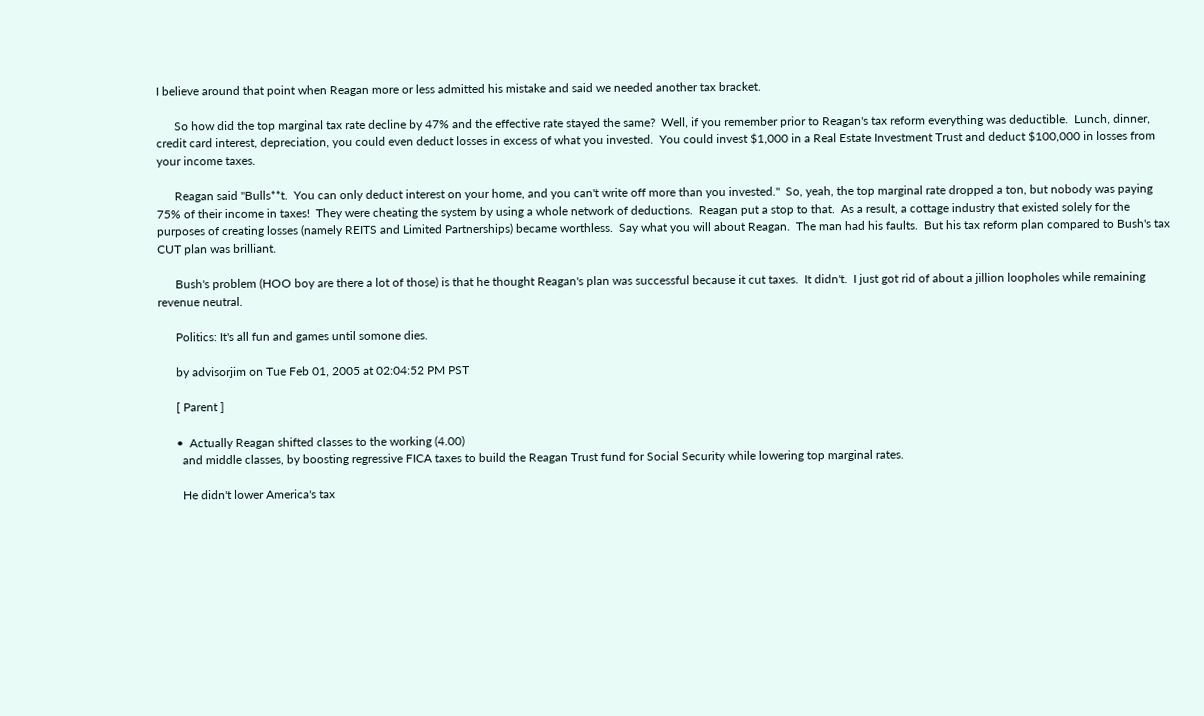I believe around that point when Reagan more or less admitted his mistake and said we needed another tax bracket.

      So how did the top marginal tax rate decline by 47% and the effective rate stayed the same?  Well, if you remember prior to Reagan's tax reform everything was deductible.  Lunch, dinner, credit card interest, depreciation, you could even deduct losses in excess of what you invested.  You could invest $1,000 in a Real Estate Investment Trust and deduct $100,000 in losses from your income taxes.

      Reagan said "Bulls**t.  You can only deduct interest on your home, and you can't write off more than you invested."  So, yeah, the top marginal rate dropped a ton, but nobody was paying 75% of their income in taxes!  They were cheating the system by using a whole network of deductions.  Reagan put a stop to that.  As a result, a cottage industry that existed solely for the purposes of creating losses (namely REITS and Limited Partnerships) became worthless.  Say what you will about Reagan.  The man had his faults.  But his tax reform plan compared to Bush's tax CUT plan was brilliant.

      Bush's problem (HOO boy are there a lot of those) is that he thought Reagan's plan was successful because it cut taxes.  It didn't.  I just got rid of about a jillion loopholes while remaining revenue neutral.

      Politics: It's all fun and games until somone dies.

      by advisorjim on Tue Feb 01, 2005 at 02:04:52 PM PST

      [ Parent ]

      •  Actually Reagan shifted classes to the working (4.00)
        and middle classes, by boosting regressive FICA taxes to build the Reagan Trust fund for Social Security while lowering top marginal rates.

        He didn't lower America's tax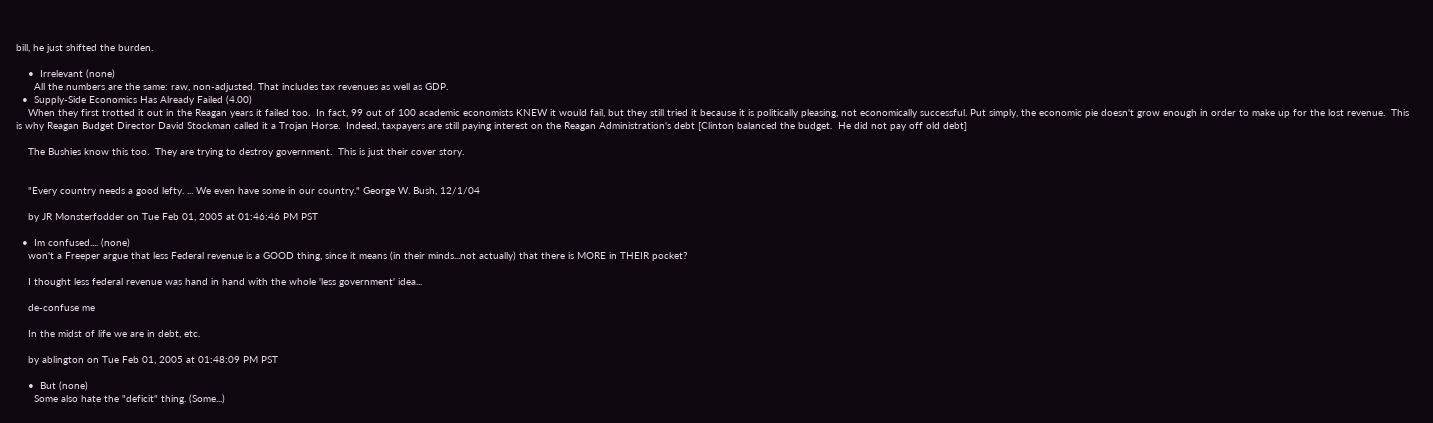bill, he just shifted the burden.

    •  Irrelevant (none)
      All the numbers are the same: raw, non-adjusted. That includes tax revenues as well as GDP.
  •  Supply-Side Economics Has Already Failed (4.00)
    When they first trotted it out in the Reagan years it failed too.  In fact, 99 out of 100 academic economists KNEW it would fail, but they still tried it because it is politically pleasing, not economically successful. Put simply, the economic pie doesn't grow enough in order to make up for the lost revenue.  This is why Reagan Budget Director David Stockman called it a Trojan Horse.  Indeed, taxpayers are still paying interest on the Reagan Administration's debt [Clinton balanced the budget.  He did not pay off old debt]

    The Bushies know this too.  They are trying to destroy government.  This is just their cover story.


    "Every country needs a good lefty. ... We even have some in our country." George W. Bush, 12/1/04

    by JR Monsterfodder on Tue Feb 01, 2005 at 01:46:46 PM PST

  •  Im confused.... (none)
    won't a Freeper argue that less Federal revenue is a GOOD thing, since it means (in their minds...not actually) that there is MORE in THEIR pocket?

    I thought less federal revenue was hand in hand with the whole 'less government' idea...

    de-confuse me

    In the midst of life we are in debt, etc.

    by ablington on Tue Feb 01, 2005 at 01:48:09 PM PST

    •  But (none)
      Some also hate the "deficit" thing. (Some...)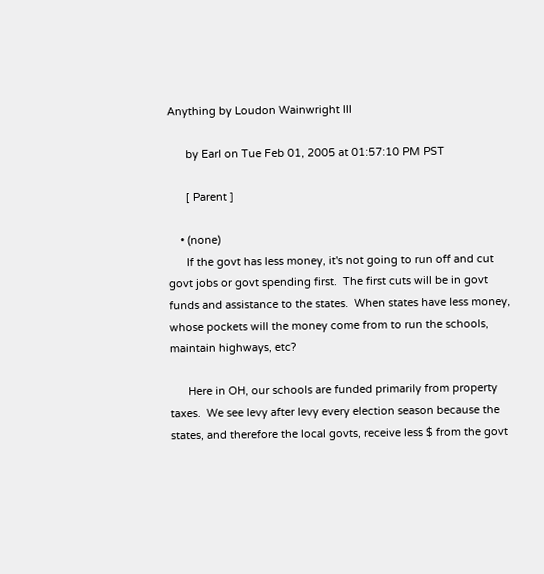Anything by Loudon Wainwright III

      by Earl on Tue Feb 01, 2005 at 01:57:10 PM PST

      [ Parent ]

    • (none)
      If the govt has less money, it's not going to run off and cut govt jobs or govt spending first.  The first cuts will be in govt funds and assistance to the states.  When states have less money, whose pockets will the money come from to run the schools, maintain highways, etc?

      Here in OH, our schools are funded primarily from property taxes.  We see levy after levy every election season because the states, and therefore the local govts, receive less $ from the govt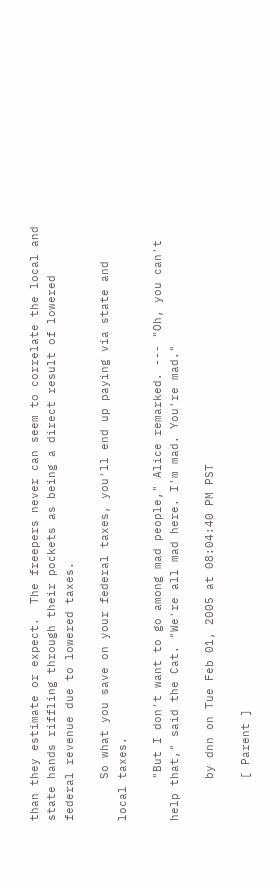than they estimate or expect.  The freepers never can seem to correlate the local and state hands riffling through their pockets as being a direct result of lowered federal revenue due to lowered taxes.

      So what you save on your federal taxes, you'll end up paying via state and local taxes.

      "But I don't want to go among mad people," Alice remarked. --- "Oh, you can't help that," said the Cat. "We're all mad here. I'm mad. You're mad."

      by dnn on Tue Feb 01, 2005 at 08:04:40 PM PST

      [ Parent ]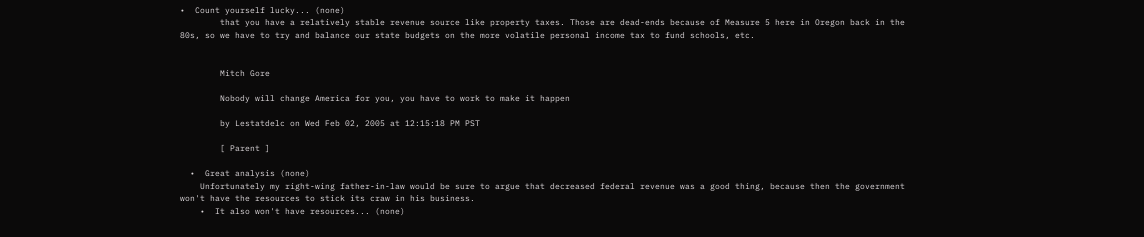•  Count yourself lucky... (none)
        that you have a relatively stable revenue source like property taxes. Those are dead-ends because of Measure 5 here in Oregon back in the 80s, so we have to try and balance our state budgets on the more volatile personal income tax to fund schools, etc.


        Mitch Gore

        Nobody will change America for you, you have to work to make it happen

        by Lestatdelc on Wed Feb 02, 2005 at 12:15:18 PM PST

        [ Parent ]

  •  Great analysis (none)
    Unfortunately my right-wing father-in-law would be sure to argue that decreased federal revenue was a good thing, because then the government won't have the resources to stick its craw in his business.
    •  It also won't have resources... (none)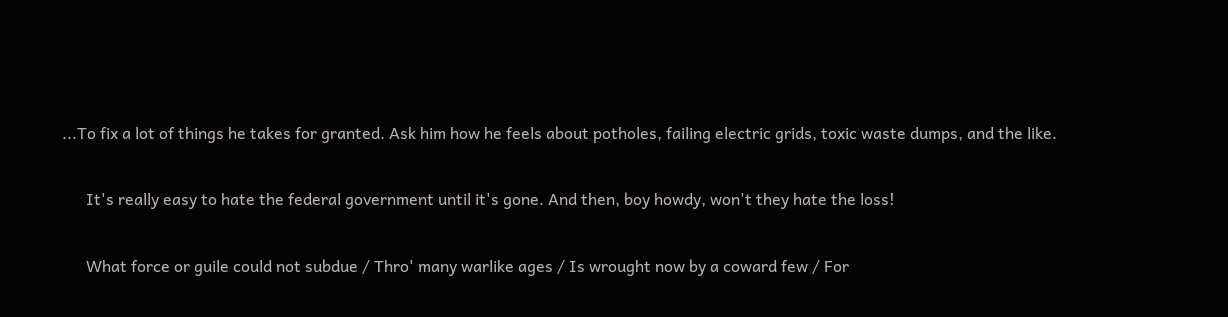...To fix a lot of things he takes for granted. Ask him how he feels about potholes, failing electric grids, toxic waste dumps, and the like.

      It's really easy to hate the federal government until it's gone. And then, boy howdy, won't they hate the loss!

      What force or guile could not subdue / Thro' many warlike ages / Is wrought now by a coward few / For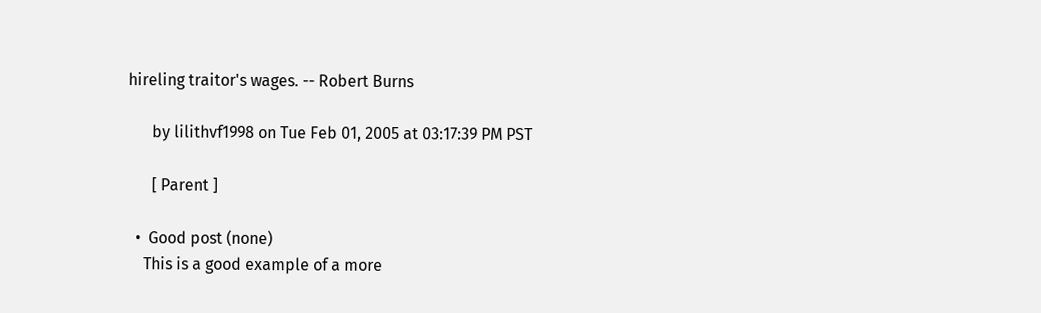hireling traitor's wages. -- Robert Burns

      by lilithvf1998 on Tue Feb 01, 2005 at 03:17:39 PM PST

      [ Parent ]

  •  Good post (none)
    This is a good example of a more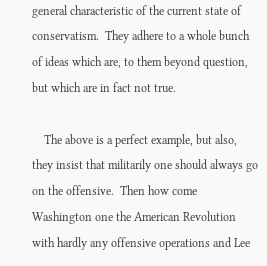general characteristic of the current state of conservatism.  They adhere to a whole bunch of ideas which are, to them beyond question, but which are in fact not true.

    The above is a perfect example, but also, they insist that militarily one should always go on the offensive.  Then how come Washington one the American Revolution with hardly any offensive operations and Lee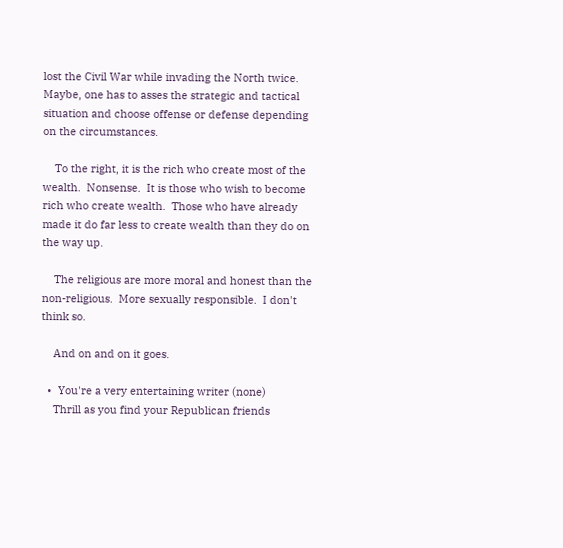lost the Civil War while invading the North twice.  Maybe, one has to asses the strategic and tactical situation and choose offense or defense depending on the circumstances.

    To the right, it is the rich who create most of the wealth.  Nonsense.  It is those who wish to become rich who create wealth.  Those who have already made it do far less to create wealth than they do on the way up.

    The religious are more moral and honest than the non-religious.  More sexually responsible.  I don't think so.

    And on and on it goes.

  •  You're a very entertaining writer (none)
    Thrill as you find your Republican friends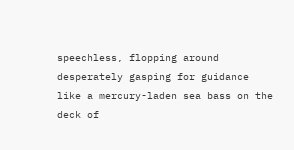speechless, flopping around desperately gasping for guidance like a mercury-laden sea bass on the deck of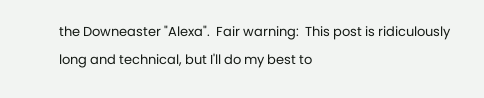the Downeaster "Alexa".  Fair warning:  This post is ridiculously long and technical, but I'll do my best to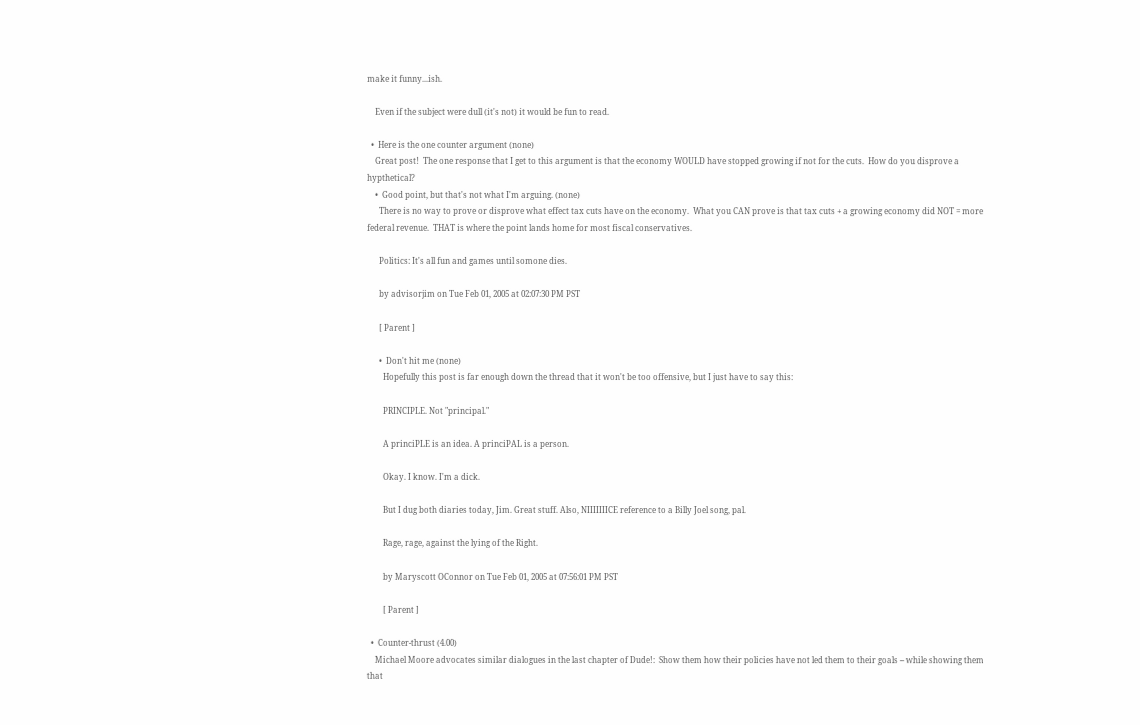make it funny...ish.

    Even if the subject were dull (it's not) it would be fun to read.

  •  Here is the one counter argument (none)
    Great post!  The one response that I get to this argument is that the economy WOULD have stopped growing if not for the cuts.  How do you disprove a hypthetical?
    •  Good point, but that's not what I'm arguing. (none)
      There is no way to prove or disprove what effect tax cuts have on the economy.  What you CAN prove is that tax cuts + a growing economy did NOT = more federal revenue.  THAT is where the point lands home for most fiscal conservatives.

      Politics: It's all fun and games until somone dies.

      by advisorjim on Tue Feb 01, 2005 at 02:07:30 PM PST

      [ Parent ]

      •  Don't hit me (none)
        Hopefully this post is far enough down the thread that it won't be too offensive, but I just have to say this:

        PRINCIPLE. Not "principal."

        A princiPLE is an idea. A princiPAL is a person.

        Okay. I know. I'm a dick.

        But I dug both diaries today, Jim. Great stuff. Also, NIIIIIIICE reference to a Billy Joel song, pal.

        Rage, rage, against the lying of the Right.

        by Maryscott OConnor on Tue Feb 01, 2005 at 07:56:01 PM PST

        [ Parent ]

  •  Counter-thrust (4.00)
    Michael Moore advocates similar dialogues in the last chapter of Dude!:  Show them how their policies have not led them to their goals -- while showing them that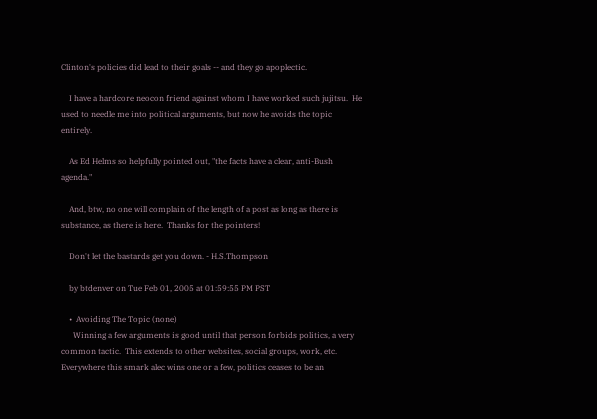Clinton's policies did lead to their goals -- and they go apoplectic.

    I have a hardcore neocon friend against whom I have worked such jujitsu.  He used to needle me into political arguments, but now he avoids the topic entirely.

    As Ed Helms so helpfully pointed out, "the facts have a clear, anti-Bush agenda."

    And, btw, no one will complain of the length of a post as long as there is substance, as there is here.  Thanks for the pointers!

    Don't let the bastards get you down. - H.S.Thompson

    by btdenver on Tue Feb 01, 2005 at 01:59:55 PM PST

    •  Avoiding The Topic (none)
      Winning a few arguments is good until that person forbids politics, a very common tactic.  This extends to other websites, social groups, work, etc.  Everywhere this smark alec wins one or a few, politics ceases to be an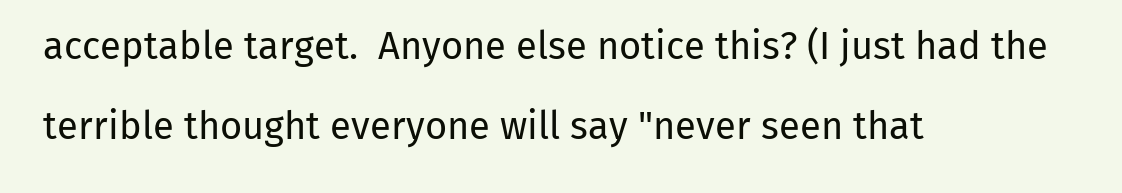acceptable target.  Anyone else notice this? (I just had the terrible thought everyone will say "never seen that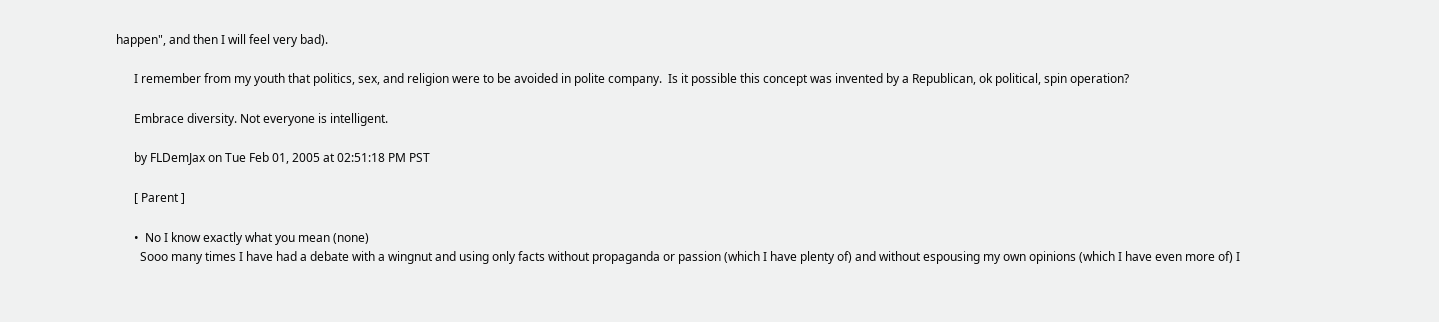happen", and then I will feel very bad).

      I remember from my youth that politics, sex, and religion were to be avoided in polite company.  Is it possible this concept was invented by a Republican, ok political, spin operation?

      Embrace diversity. Not everyone is intelligent.

      by FLDemJax on Tue Feb 01, 2005 at 02:51:18 PM PST

      [ Parent ]

      •  No I know exactly what you mean (none)
        Sooo many times I have had a debate with a wingnut and using only facts without propaganda or passion (which I have plenty of) and without espousing my own opinions (which I have even more of) I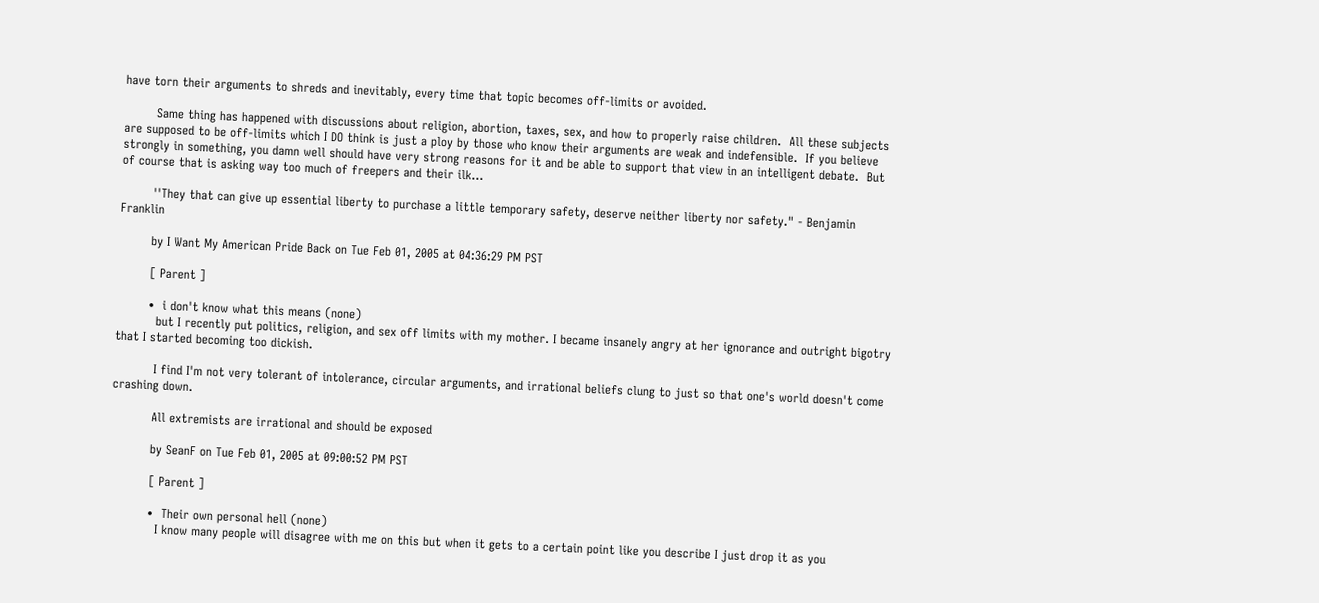have torn their arguments to shreds and inevitably, every time that topic becomes off-limits or avoided.

        Same thing has happened with discussions about religion, abortion, taxes, sex, and how to properly raise children.  All these subjects are supposed to be off-limits which I DO think is just a ploy by those who know their arguments are weak and indefensible.  If you believe strongly in something, you damn well should have very strong reasons for it and be able to support that view in an intelligent debate.  But of course that is asking way too much of freepers and their ilk...

        ''They that can give up essential liberty to purchase a little temporary safety, deserve neither liberty nor safety." - Benjamin Franklin

        by I Want My American Pride Back on Tue Feb 01, 2005 at 04:36:29 PM PST

        [ Parent ]

        •  i don't know what this means (none)
          but I recently put politics, religion, and sex off limits with my mother. I became insanely angry at her ignorance and outright bigotry that I started becoming too dickish.

          I find I'm not very tolerant of intolerance, circular arguments, and irrational beliefs clung to just so that one's world doesn't come crashing down.

          All extremists are irrational and should be exposed

          by SeanF on Tue Feb 01, 2005 at 09:00:52 PM PST

          [ Parent ]

          •  Their own personal hell (none)
            I know many people will disagree with me on this but when it gets to a certain point like you describe I just drop it as you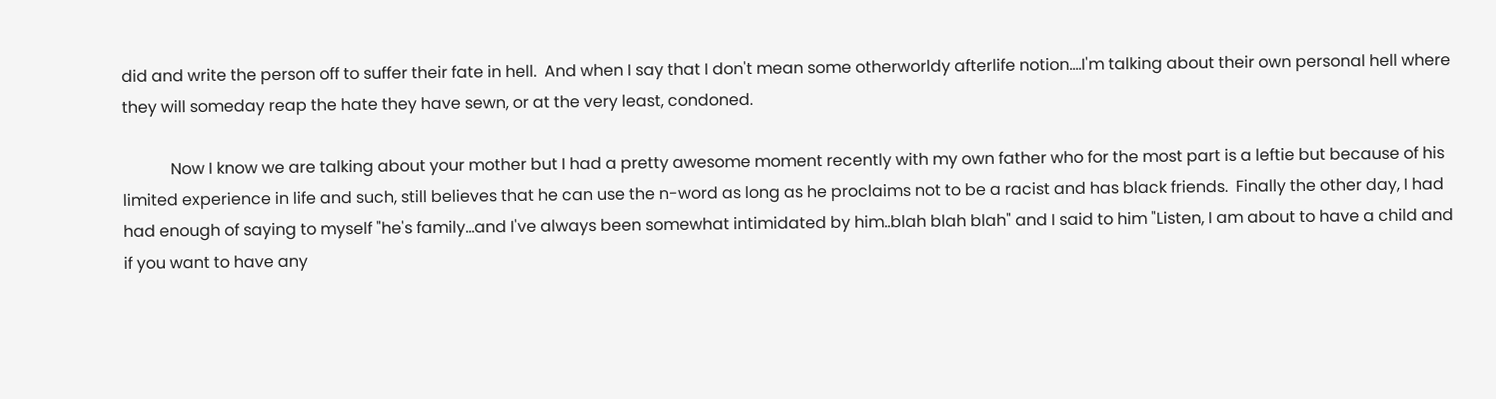did and write the person off to suffer their fate in hell.  And when I say that I don't mean some otherworldy afterlife notion....I'm talking about their own personal hell where they will someday reap the hate they have sewn, or at the very least, condoned.

            Now I know we are talking about your mother but I had a pretty awesome moment recently with my own father who for the most part is a leftie but because of his limited experience in life and such, still believes that he can use the n-word as long as he proclaims not to be a racist and has black friends.  Finally the other day, I had had enough of saying to myself "he's family...and I've always been somewhat intimidated by him..blah blah blah" and I said to him "Listen, I am about to have a child and if you want to have any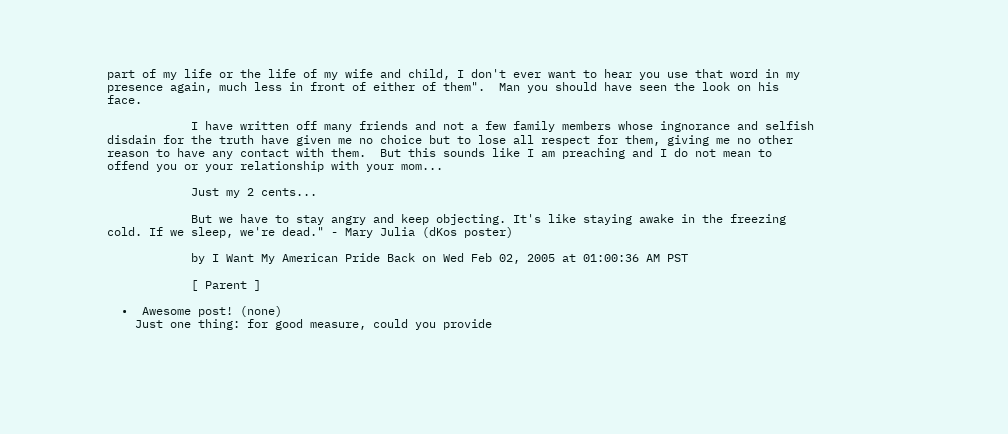part of my life or the life of my wife and child, I don't ever want to hear you use that word in my presence again, much less in front of either of them".  Man you should have seen the look on his face.

            I have written off many friends and not a few family members whose ingnorance and selfish disdain for the truth have given me no choice but to lose all respect for them, giving me no other reason to have any contact with them.  But this sounds like I am preaching and I do not mean to offend you or your relationship with your mom...

            Just my 2 cents...

            But we have to stay angry and keep objecting. It's like staying awake in the freezing cold. If we sleep, we're dead." - Mary Julia (dKos poster)

            by I Want My American Pride Back on Wed Feb 02, 2005 at 01:00:36 AM PST

            [ Parent ]

  •  Awesome post! (none)
    Just one thing: for good measure, could you provide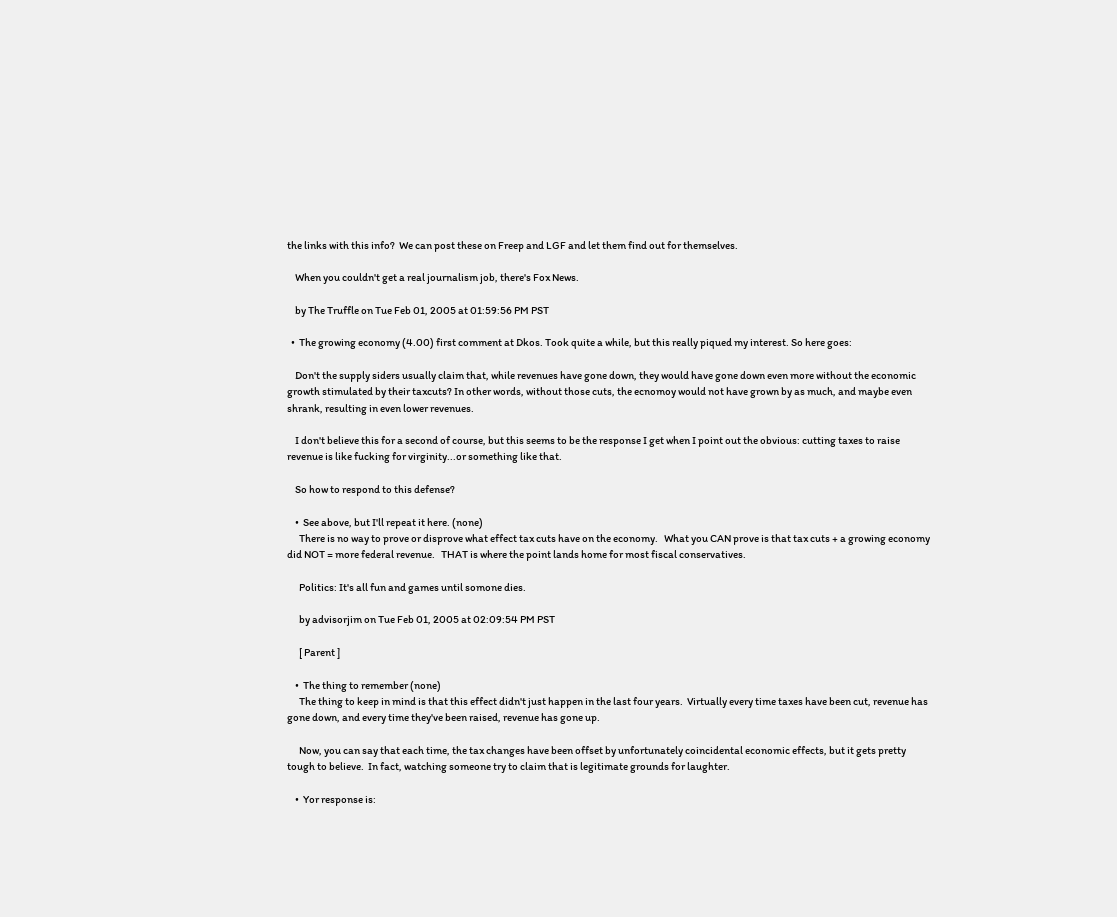the links with this info?  We can post these on Freep and LGF and let them find out for themselves.

    When you couldn't get a real journalism job, there's Fox News.

    by The Truffle on Tue Feb 01, 2005 at 01:59:56 PM PST

  •  The growing economy (4.00) first comment at Dkos. Took quite a while, but this really piqued my interest. So here goes:

    Don't the supply siders usually claim that, while revenues have gone down, they would have gone down even more without the economic growth stimulated by their taxcuts? In other words, without those cuts, the ecnomoy would not have grown by as much, and maybe even shrank, resulting in even lower revenues.

    I don't believe this for a second of course, but this seems to be the response I get when I point out the obvious: cutting taxes to raise revenue is like fucking for virginity...or something like that.

    So how to respond to this defense?

    •  See above, but I'll repeat it here. (none)
      There is no way to prove or disprove what effect tax cuts have on the economy.   What you CAN prove is that tax cuts + a growing economy did NOT = more federal revenue.   THAT is where the point lands home for most fiscal conservatives.

      Politics: It's all fun and games until somone dies.

      by advisorjim on Tue Feb 01, 2005 at 02:09:54 PM PST

      [ Parent ]

    •  The thing to remember (none)
      The thing to keep in mind is that this effect didn't just happen in the last four years.  Virtually every time taxes have been cut, revenue has gone down, and every time they've been raised, revenue has gone up.

      Now, you can say that each time, the tax changes have been offset by unfortunately coincidental economic effects, but it gets pretty tough to believe.  In fact, watching someone try to claim that is legitimate grounds for laughter.

    •  Yor response is: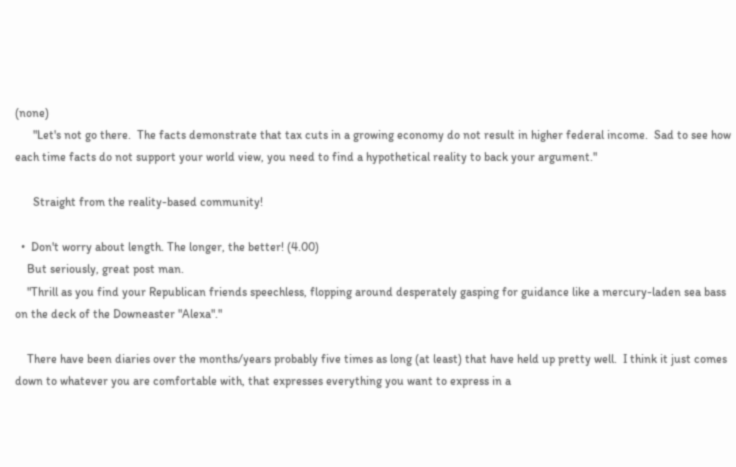(none)
      "Let's not go there.  The facts demonstrate that tax cuts in a growing economy do not result in higher federal income.  Sad to see how each time facts do not support your world view, you need to find a hypothetical reality to back your argument."

      Straight from the reality-based community!

  •  Don't worry about length. The longer, the better! (4.00)
    But seriously, great post man.
    "Thrill as you find your Republican friends speechless, flopping around desperately gasping for guidance like a mercury-laden sea bass on the deck of the Downeaster "Alexa"."

    There have been diaries over the months/years probably five times as long (at least) that have held up pretty well.  I think it just comes down to whatever you are comfortable with, that expresses everything you want to express in a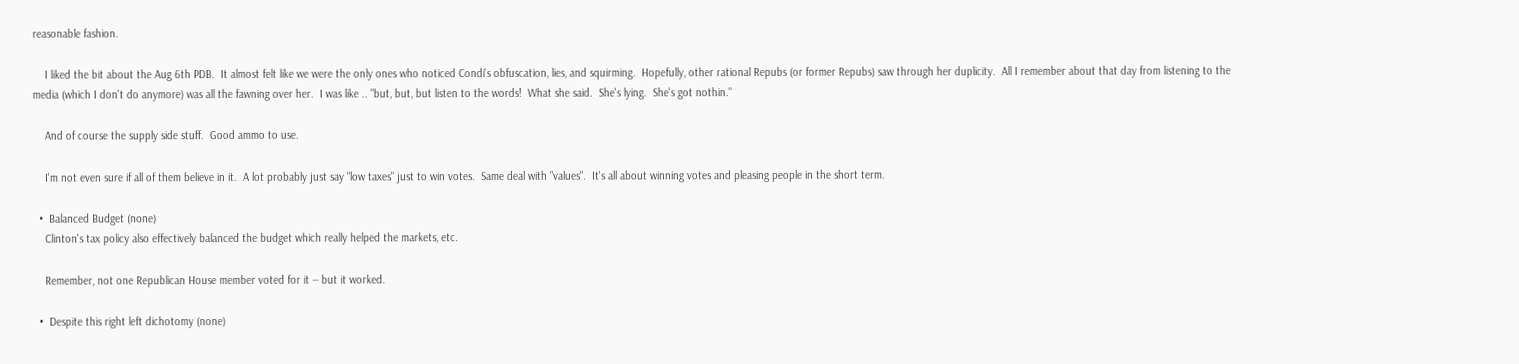reasonable fashion.

    I liked the bit about the Aug 6th PDB.  It almost felt like we were the only ones who noticed Condi's obfuscation, lies, and squirming.  Hopefully, other rational Repubs (or former Repubs) saw through her duplicity.  All I remember about that day from listening to the media (which I don't do anymore) was all the fawning over her.  I was like .. "but, but, but listen to the words!  What she said.  She's lying.  She's got nothin."

    And of course the supply side stuff.  Good ammo to use.

    I'm not even sure if all of them believe in it.  A lot probably just say "low taxes" just to win votes.  Same deal with "values".  It's all about winning votes and pleasing people in the short term.

  •  Balanced Budget (none)
    Clinton's tax policy also effectively balanced the budget which really helped the markets, etc.

    Remember, not one Republican House member voted for it -- but it worked.

  •  Despite this right left dichotomy (none)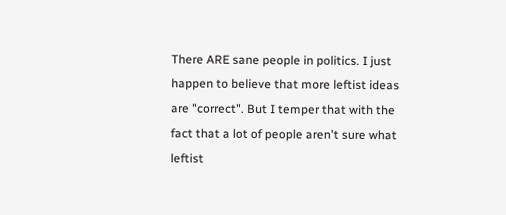There ARE sane people in politics. I just happen to believe that more leftist ideas are "correct". But I temper that with the fact that a lot of people aren't sure what leftist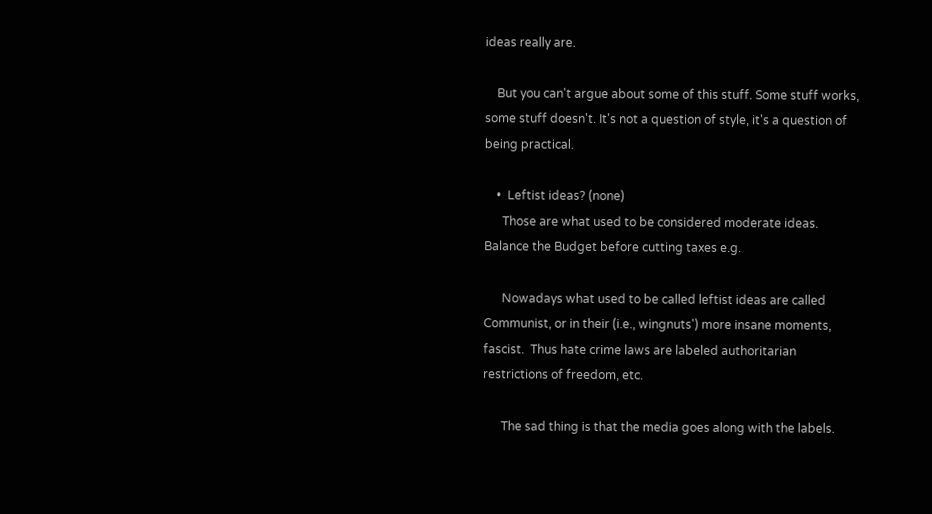ideas really are.

    But you can't argue about some of this stuff. Some stuff works, some stuff doesn't. It's not a question of style, it's a question of being practical.

    •  Leftist ideas? (none)
      Those are what used to be considered moderate ideas.  Balance the Budget before cutting taxes e.g.

      Nowadays what used to be called leftist ideas are called Communist, or in their (i.e., wingnuts') more insane moments, fascist.  Thus hate crime laws are labeled authoritarian restrictions of freedom, etc.

      The sad thing is that the media goes along with the labels.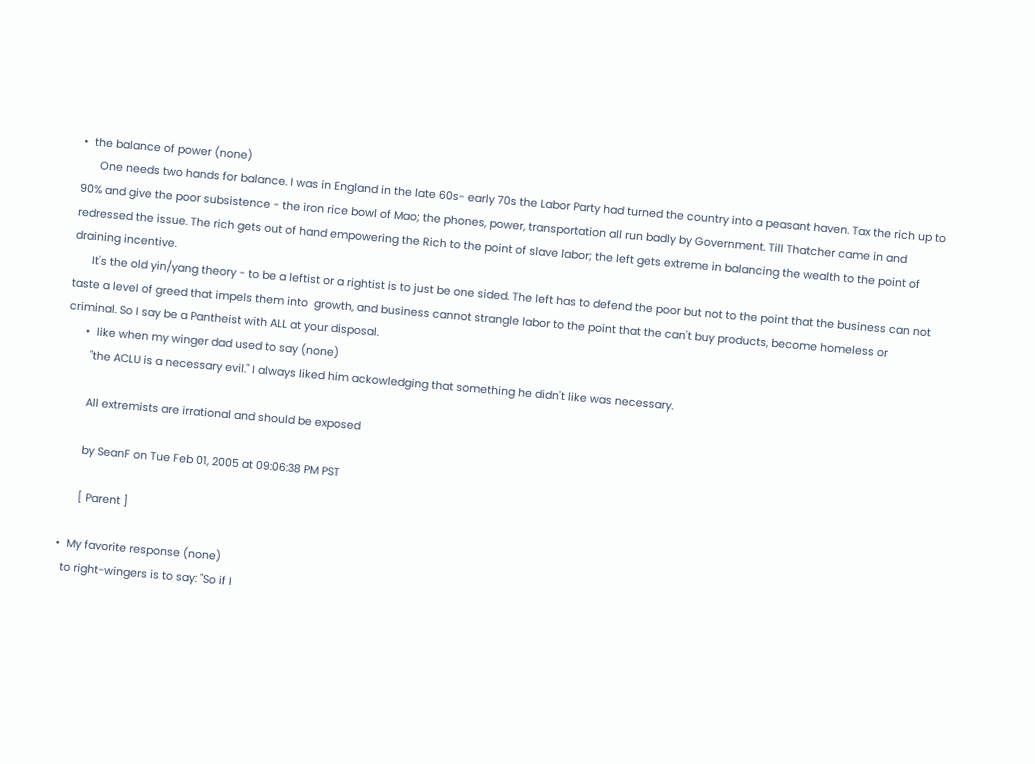•  the balance of power (none)
      One needs two hands for balance. I was in England in the late 60s- early 70s the Labor Party had turned the country into a peasant haven. Tax the rich up to 90% and give the poor subsistence - the iron rice bowl of Mao; the phones, power, transportation all run badly by Government. Till Thatcher came in and redressed the issue. The rich gets out of hand empowering the Rich to the point of slave labor; the left gets extreme in balancing the wealth to the point of draining incentive.
      It's the old yin/yang theory - to be a leftist or a rightist is to just be one sided. The left has to defend the poor but not to the point that the business can not taste a level of greed that impels them into  growth, and business cannot strangle labor to the point that the can't buy products, become homeless or criminal. So I say be a Pantheist with ALL at your disposal.
      •  like when my winger dad used to say (none)
        "the ACLU is a necessary evil." I always liked him ackowledging that something he didn't like was necessary.

        All extremists are irrational and should be exposed

        by SeanF on Tue Feb 01, 2005 at 09:06:38 PM PST

        [ Parent ]

  •  My favorite response (none)
    to right-wingers is to say: "So if I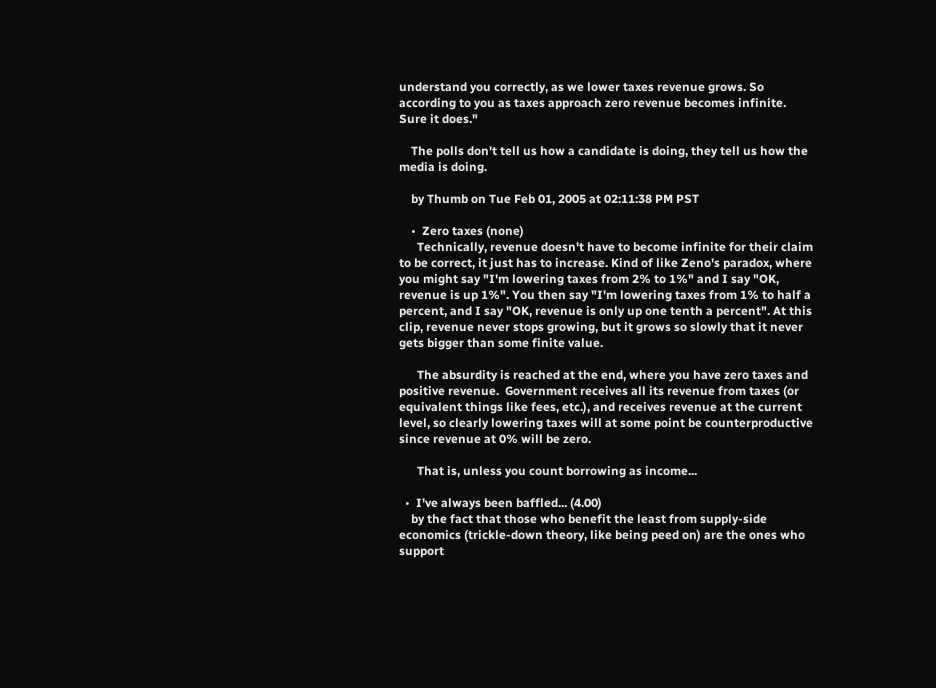understand you correctly, as we lower taxes revenue grows. So according to you as taxes approach zero revenue becomes infinite. Sure it does."

    The polls don't tell us how a candidate is doing, they tell us how the media is doing.

    by Thumb on Tue Feb 01, 2005 at 02:11:38 PM PST

    •  Zero taxes (none)
      Technically, revenue doesn't have to become infinite for their claim to be correct, it just has to increase. Kind of like Zeno's paradox, where you might say "I'm lowering taxes from 2% to 1%" and I say "OK, revenue is up 1%". You then say "I'm lowering taxes from 1% to half a percent, and I say "OK, revenue is only up one tenth a percent". At this clip, revenue never stops growing, but it grows so slowly that it never gets bigger than some finite value.

      The absurdity is reached at the end, where you have zero taxes and positive revenue.  Government receives all its revenue from taxes (or equivalent things like fees, etc.), and receives revenue at the current level, so clearly lowering taxes will at some point be counterproductive since revenue at 0% will be zero.

      That is, unless you count borrowing as income...

  •  I've always been baffled... (4.00)
    by the fact that those who benefit the least from supply-side economics (trickle-down theory, like being peed on) are the ones who support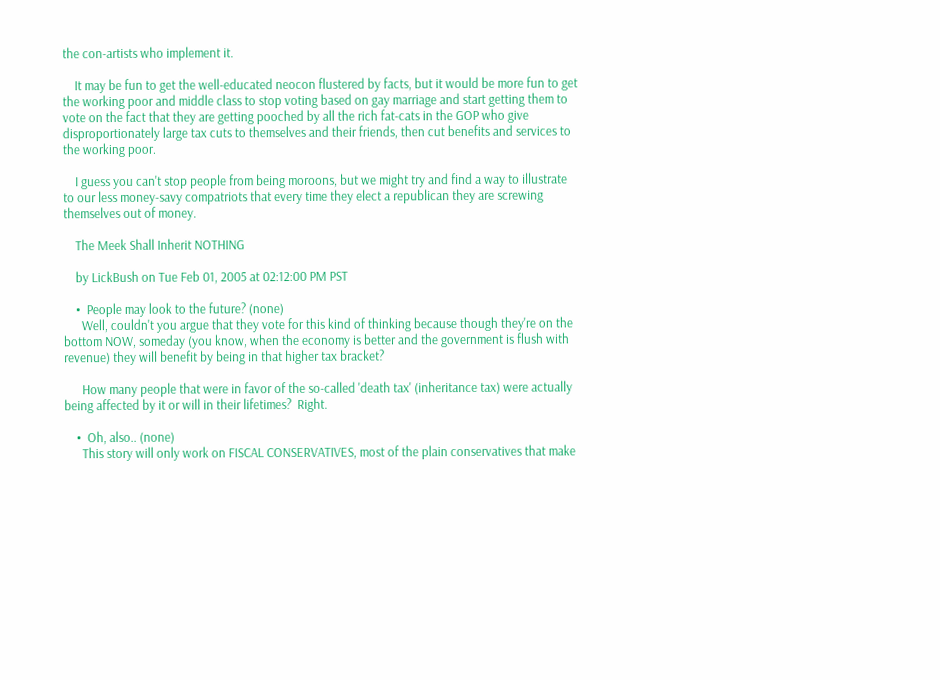the con-artists who implement it.

    It may be fun to get the well-educated neocon flustered by facts, but it would be more fun to get the working poor and middle class to stop voting based on gay marriage and start getting them to vote on the fact that they are getting pooched by all the rich fat-cats in the GOP who give disproportionately large tax cuts to themselves and their friends, then cut benefits and services to the working poor.

    I guess you can't stop people from being moroons, but we might try and find a way to illustrate to our less money-savy compatriots that every time they elect a republican they are screwing themselves out of money.

    The Meek Shall Inherit NOTHING

    by LickBush on Tue Feb 01, 2005 at 02:12:00 PM PST

    •  People may look to the future? (none)
      Well, couldn't you argue that they vote for this kind of thinking because though they're on the bottom NOW, someday (you know, when the economy is better and the government is flush with revenue) they will benefit by being in that higher tax bracket?

      How many people that were in favor of the so-called 'death tax' (inheritance tax) were actually being affected by it or will in their lifetimes?  Right.

    •  Oh, also.. (none)
      This story will only work on FISCAL CONSERVATIVES, most of the plain conservatives that make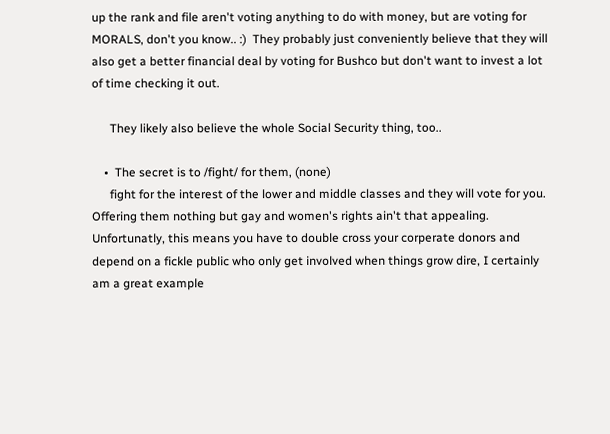up the rank and file aren't voting anything to do with money, but are voting for MORALS, don't you know.. :)  They probably just conveniently believe that they will also get a better financial deal by voting for Bushco but don't want to invest a lot of time checking it out.

      They likely also believe the whole Social Security thing, too..

    •  The secret is to /fight/ for them, (none)
      fight for the interest of the lower and middle classes and they will vote for you. Offering them nothing but gay and women's rights ain't that appealing. Unfortunatly, this means you have to double cross your corperate donors and depend on a fickle public who only get involved when things grow dire, I certainly am a great example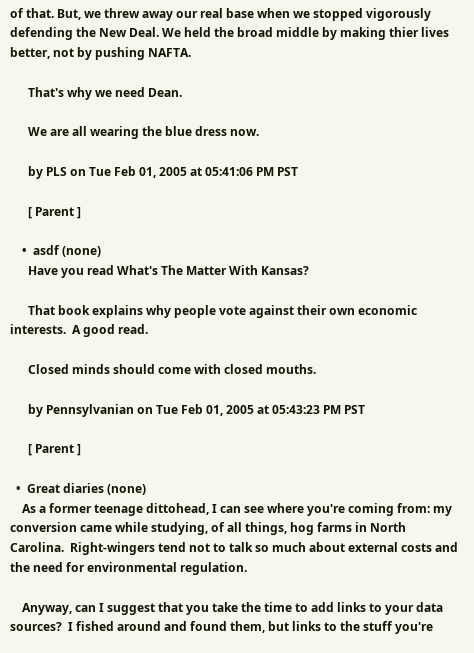of that. But, we threw away our real base when we stopped vigorously defending the New Deal. We held the broad middle by making thier lives better, not by pushing NAFTA.

      That's why we need Dean.

      We are all wearing the blue dress now.

      by PLS on Tue Feb 01, 2005 at 05:41:06 PM PST

      [ Parent ]

    •  asdf (none)
      Have you read What's The Matter With Kansas?

      That book explains why people vote against their own economic interests.  A good read.

      Closed minds should come with closed mouths.

      by Pennsylvanian on Tue Feb 01, 2005 at 05:43:23 PM PST

      [ Parent ]

  •  Great diaries (none)
    As a former teenage dittohead, I can see where you're coming from: my conversion came while studying, of all things, hog farms in North Carolina.  Right-wingers tend not to talk so much about external costs and the need for environmental regulation.

    Anyway, can I suggest that you take the time to add links to your data sources?  I fished around and found them, but links to the stuff you're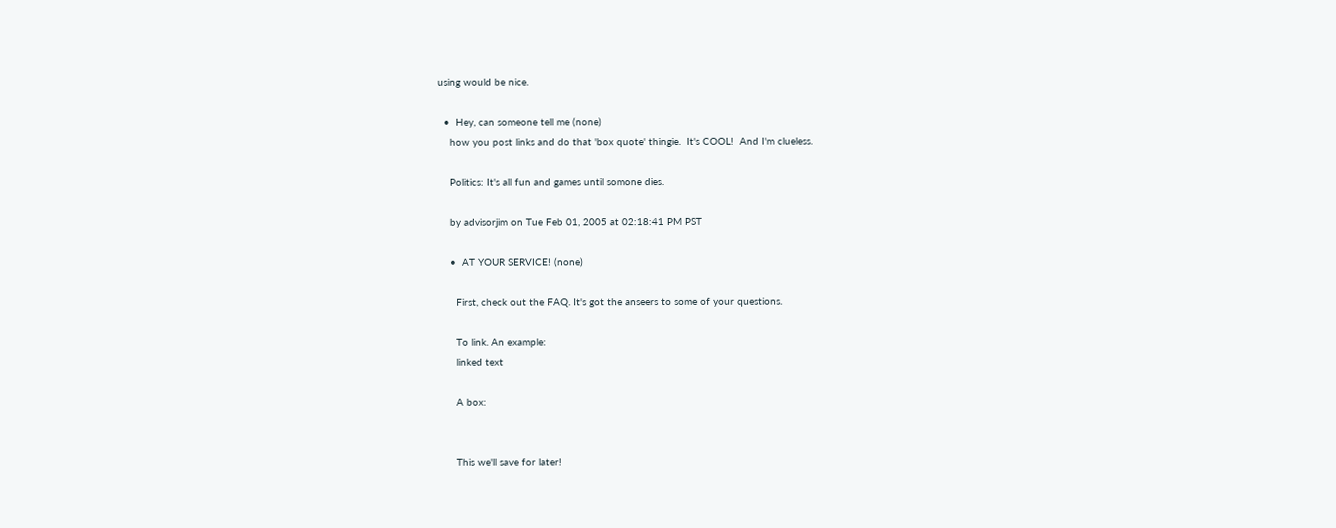using would be nice.

  •  Hey, can someone tell me (none)
    how you post links and do that 'box quote' thingie.  It's COOL!  And I'm clueless.

    Politics: It's all fun and games until somone dies.

    by advisorjim on Tue Feb 01, 2005 at 02:18:41 PM PST

    •  AT YOUR SERVICE! (none)

      First, check out the FAQ. It's got the anseers to some of your questions.

      To link. An example:
      linked text

      A box:


      This we'll save for later!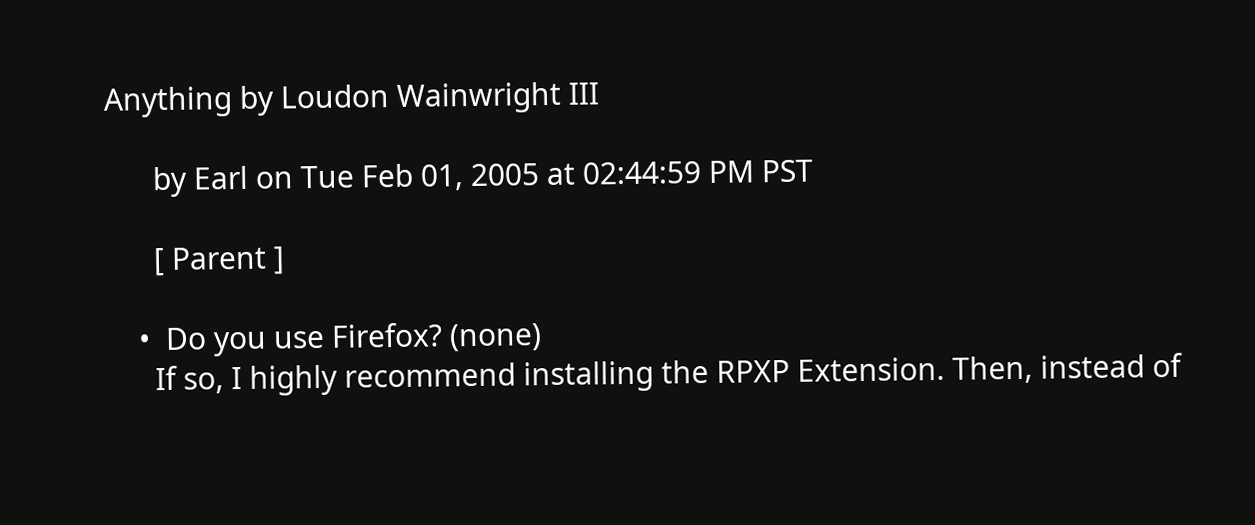Anything by Loudon Wainwright III

      by Earl on Tue Feb 01, 2005 at 02:44:59 PM PST

      [ Parent ]

    •  Do you use Firefox? (none)
      If so, I highly recommend installing the RPXP Extension. Then, instead of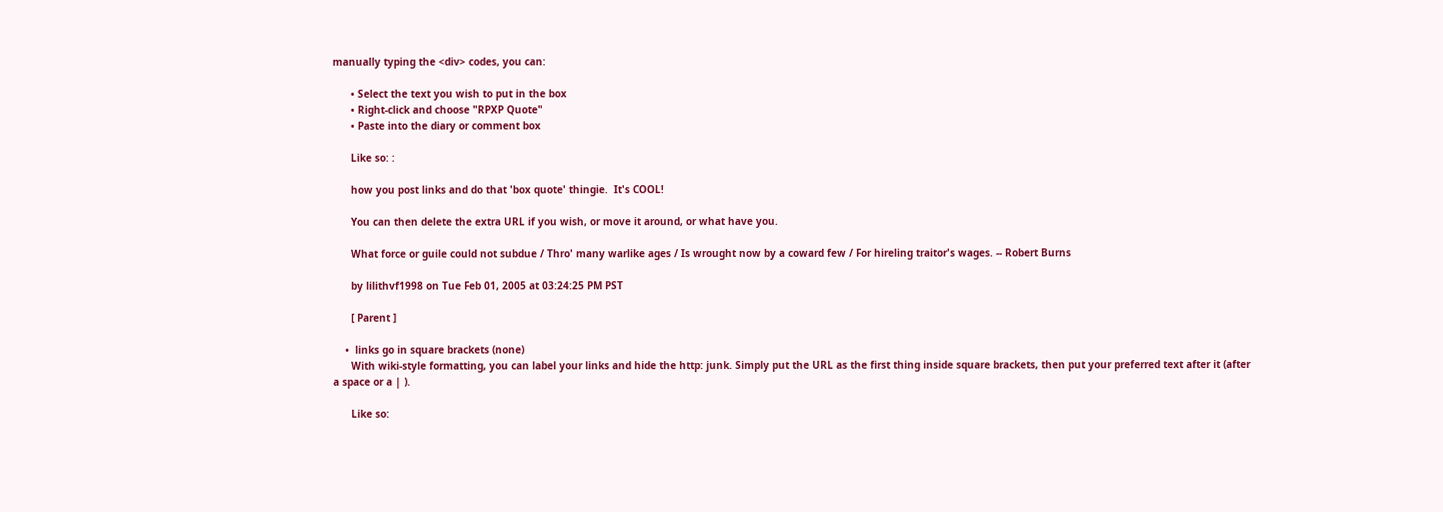manually typing the <div> codes, you can:

      • Select the text you wish to put in the box
      • Right-click and choose "RPXP Quote"
      • Paste into the diary or comment box

      Like so: :

      how you post links and do that 'box quote' thingie.  It's COOL!

      You can then delete the extra URL if you wish, or move it around, or what have you.

      What force or guile could not subdue / Thro' many warlike ages / Is wrought now by a coward few / For hireling traitor's wages. -- Robert Burns

      by lilithvf1998 on Tue Feb 01, 2005 at 03:24:25 PM PST

      [ Parent ]

    •  links go in square brackets (none)
      With wiki-style formatting, you can label your links and hide the http: junk. Simply put the URL as the first thing inside square brackets, then put your preferred text after it (after a space or a | ).

      Like so: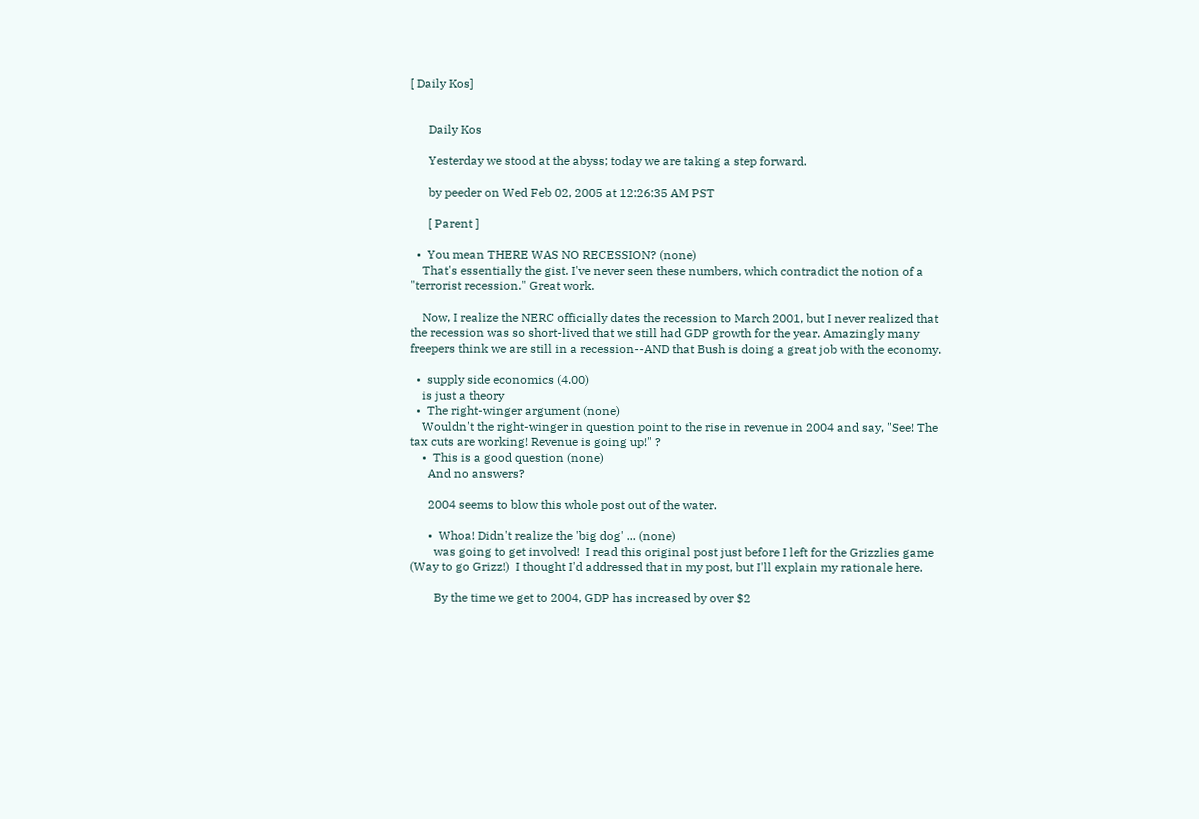[ Daily Kos]


      Daily Kos

      Yesterday we stood at the abyss; today we are taking a step forward.

      by peeder on Wed Feb 02, 2005 at 12:26:35 AM PST

      [ Parent ]

  •  You mean THERE WAS NO RECESSION? (none)
    That's essentially the gist. I've never seen these numbers, which contradict the notion of a "terrorist recession." Great work.

    Now, I realize the NERC officially dates the recession to March 2001, but I never realized that the recession was so short-lived that we still had GDP growth for the year. Amazingly many freepers think we are still in a recession--AND that Bush is doing a great job with the economy.

  •  supply side economics (4.00)
    is just a theory
  •  The right-winger argument (none)
    Wouldn't the right-winger in question point to the rise in revenue in 2004 and say, "See! The tax cuts are working! Revenue is going up!" ?
    •  This is a good question (none)
      And no answers?

      2004 seems to blow this whole post out of the water.

      •  Whoa! Didn't realize the 'big dog' ... (none)
        was going to get involved!  I read this original post just before I left for the Grizzlies game (Way to go Grizz!)  I thought I'd addressed that in my post, but I'll explain my rationale here.

        By the time we get to 2004, GDP has increased by over $2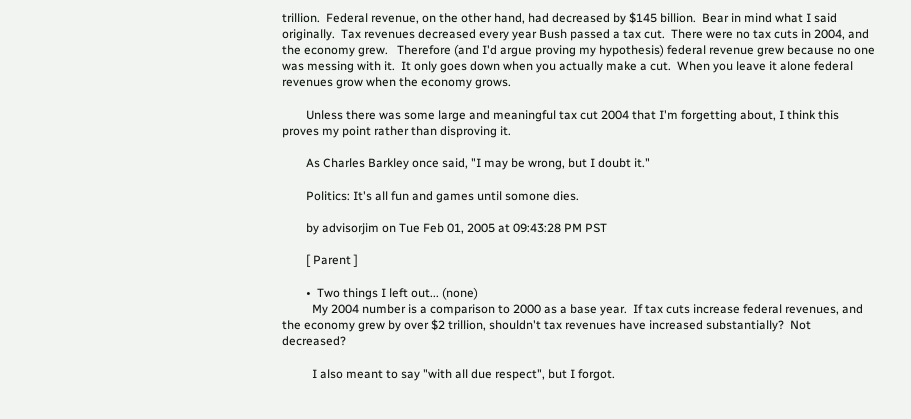trillion.  Federal revenue, on the other hand, had decreased by $145 billion.  Bear in mind what I said originally.  Tax revenues decreased every year Bush passed a tax cut.  There were no tax cuts in 2004, and the economy grew.   Therefore (and I'd argue proving my hypothesis) federal revenue grew because no one was messing with it.  It only goes down when you actually make a cut.  When you leave it alone federal revenues grow when the economy grows.

        Unless there was some large and meaningful tax cut 2004 that I'm forgetting about, I think this proves my point rather than disproving it.

        As Charles Barkley once said, "I may be wrong, but I doubt it."

        Politics: It's all fun and games until somone dies.

        by advisorjim on Tue Feb 01, 2005 at 09:43:28 PM PST

        [ Parent ]

        •  Two things I left out... (none)
          My 2004 number is a comparison to 2000 as a base year.  If tax cuts increase federal revenues, and the economy grew by over $2 trillion, shouldn't tax revenues have increased substantially?  Not decreased?

          I also meant to say "with all due respect", but I forgot.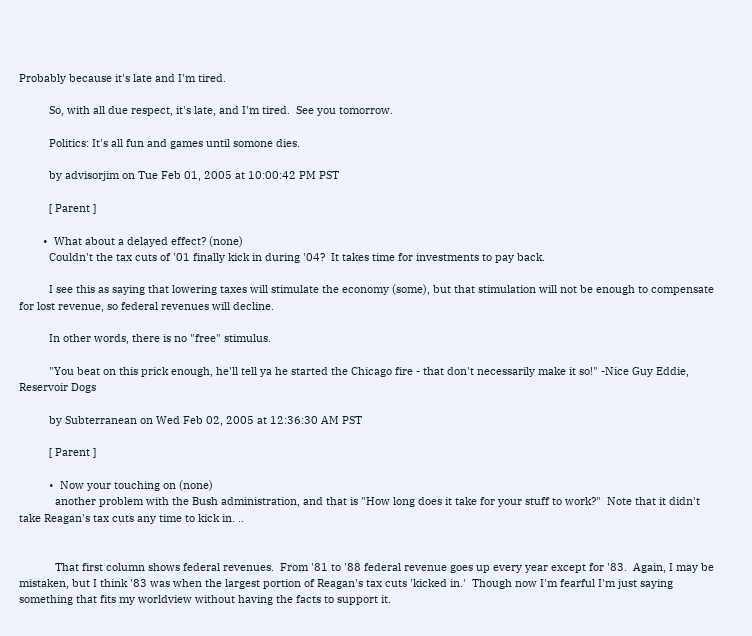Probably because it's late and I'm tired.

          So, with all due respect, it's late, and I'm tired.  See you tomorrow.

          Politics: It's all fun and games until somone dies.

          by advisorjim on Tue Feb 01, 2005 at 10:00:42 PM PST

          [ Parent ]

        •  What about a delayed effect? (none)
          Couldn't the tax cuts of '01 finally kick in during '04?  It takes time for investments to pay back.

          I see this as saying that lowering taxes will stimulate the economy (some), but that stimulation will not be enough to compensate for lost revenue, so federal revenues will decline.

          In other words, there is no "free" stimulus.

          "You beat on this prick enough, he'll tell ya he started the Chicago fire - that don't necessarily make it so!" -Nice Guy Eddie, Reservoir Dogs

          by Subterranean on Wed Feb 02, 2005 at 12:36:30 AM PST

          [ Parent ]

          •  Now your touching on (none)
            another problem with the Bush administration, and that is "How long does it take for your stuff to work?"  Note that it didn't take Reagan's tax cuts any time to kick in. ..


            That first column shows federal revenues.  From '81 to '88 federal revenue goes up every year except for '83.  Again, I may be mistaken, but I think '83 was when the largest portion of Reagan's tax cuts 'kicked in.'  Though now I'm fearful I'm just saying something that fits my worldview without having the facts to support it.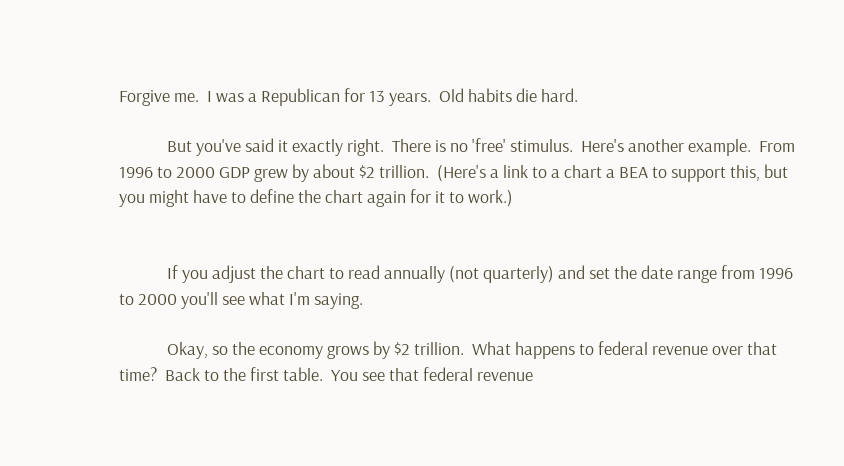Forgive me.  I was a Republican for 13 years.  Old habits die hard.

            But you've said it exactly right.  There is no 'free' stimulus.  Here's another example.  From 1996 to 2000 GDP grew by about $2 trillion.  (Here's a link to a chart a BEA to support this, but you might have to define the chart again for it to work.)


            If you adjust the chart to read annually (not quarterly) and set the date range from 1996 to 2000 you'll see what I'm saying.

            Okay, so the economy grows by $2 trillion.  What happens to federal revenue over that time?  Back to the first table.  You see that federal revenue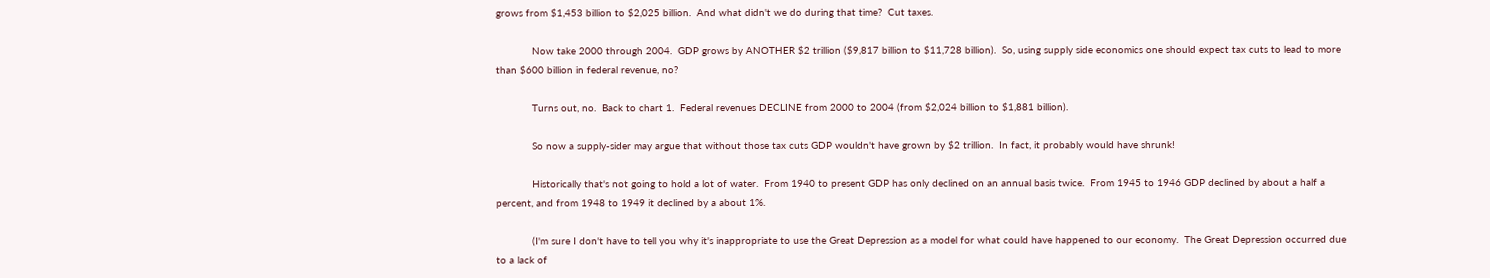grows from $1,453 billion to $2,025 billion.  And what didn't we do during that time?  Cut taxes.

            Now take 2000 through 2004.  GDP grows by ANOTHER $2 trillion ($9,817 billion to $11,728 billion).  So, using supply side economics one should expect tax cuts to lead to more than $600 billion in federal revenue, no?

            Turns out, no.  Back to chart 1.  Federal revenues DECLINE from 2000 to 2004 (from $2,024 billion to $1,881 billion).

            So now a supply-sider may argue that without those tax cuts GDP wouldn't have grown by $2 trillion.  In fact, it probably would have shrunk!

            Historically that's not going to hold a lot of water.  From 1940 to present GDP has only declined on an annual basis twice.  From 1945 to 1946 GDP declined by about a half a percent, and from 1948 to 1949 it declined by a about 1%.

            (I'm sure I don't have to tell you why it's inappropriate to use the Great Depression as a model for what could have happened to our economy.  The Great Depression occurred due to a lack of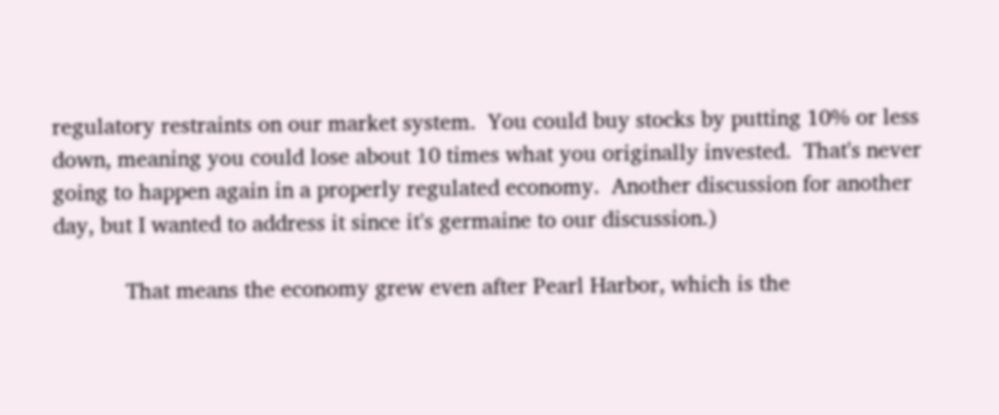regulatory restraints on our market system.  You could buy stocks by putting 10% or less down, meaning you could lose about 10 times what you originally invested.  That's never going to happen again in a properly regulated economy.  Another discussion for another day, but I wanted to address it since it's germaine to our discussion.)

            That means the economy grew even after Pearl Harbor, which is the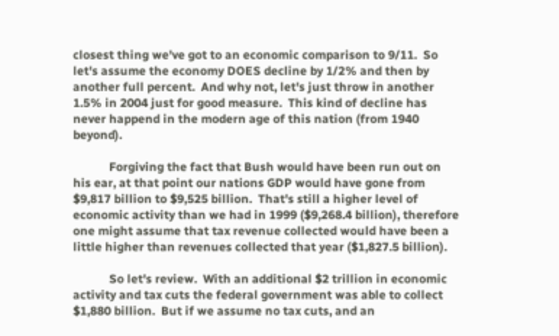closest thing we've got to an economic comparison to 9/11.  So let's assume the economy DOES decline by 1/2% and then by another full percent.  And why not, let's just throw in another 1.5% in 2004 just for good measure.  This kind of decline has never happend in the modern age of this nation (from 1940 beyond).

            Forgiving the fact that Bush would have been run out on his ear, at that point our nations GDP would have gone from $9,817 billion to $9,525 billion.  That's still a higher level of economic activity than we had in 1999 ($9,268.4 billion), therefore one might assume that tax revenue collected would have been a little higher than revenues collected that year ($1,827.5 billion).

            So let's review.  With an additional $2 trillion in economic activity and tax cuts the federal government was able to collect $1,880 billion.  But if we assume no tax cuts, and an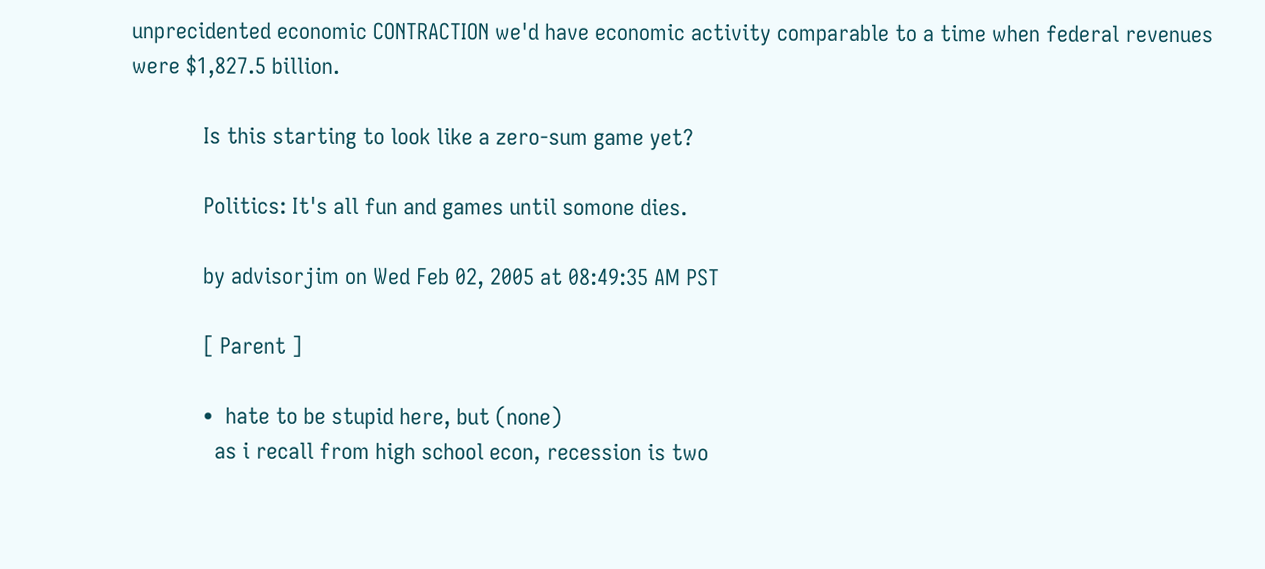unprecidented economic CONTRACTION we'd have economic activity comparable to a time when federal revenues were $1,827.5 billion.

            Is this starting to look like a zero-sum game yet?

            Politics: It's all fun and games until somone dies.

            by advisorjim on Wed Feb 02, 2005 at 08:49:35 AM PST

            [ Parent ]

            •  hate to be stupid here, but (none)
              as i recall from high school econ, recession is two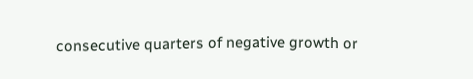consecutive quarters of negative growth or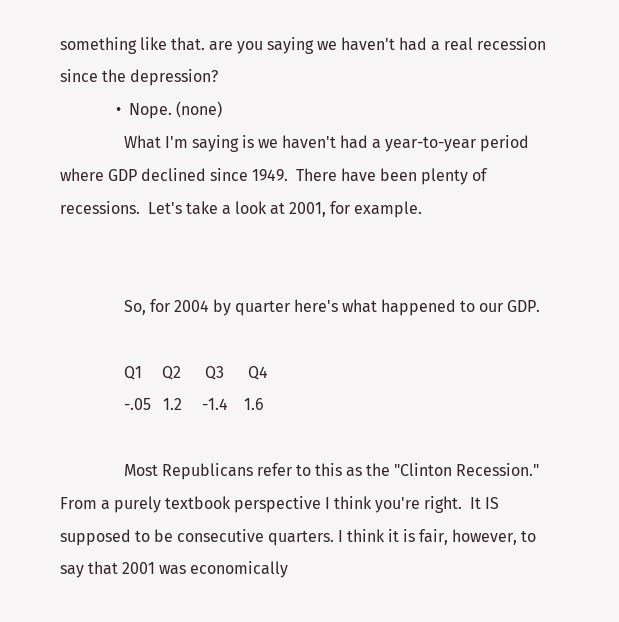something like that. are you saying we haven't had a real recession since the depression?
              •  Nope. (none)
                What I'm saying is we haven't had a year-to-year period where GDP declined since 1949.  There have been plenty of recessions.  Let's take a look at 2001, for example.


                So, for 2004 by quarter here's what happened to our GDP.

                Q1     Q2      Q3      Q4
                -.05   1.2     -1.4    1.6

                Most Republicans refer to this as the "Clinton Recession."  From a purely textbook perspective I think you're right.  It IS supposed to be consecutive quarters. I think it is fair, however, to say that 2001 was economically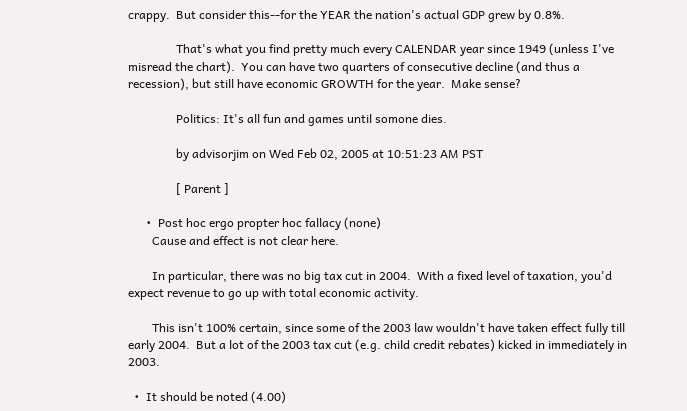crappy.  But consider this--for the YEAR the nation's actual GDP grew by 0.8%.

                That's what you find pretty much every CALENDAR year since 1949 (unless I've misread the chart).  You can have two quarters of consecutive decline (and thus a recession), but still have economic GROWTH for the year.  Make sense?

                Politics: It's all fun and games until somone dies.

                by advisorjim on Wed Feb 02, 2005 at 10:51:23 AM PST

                [ Parent ]

      •  Post hoc ergo propter hoc fallacy (none)
        Cause and effect is not clear here.

        In particular, there was no big tax cut in 2004.  With a fixed level of taxation, you'd expect revenue to go up with total economic activity.

        This isn't 100% certain, since some of the 2003 law wouldn't have taken effect fully till early 2004.  But a lot of the 2003 tax cut (e.g. child credit rebates) kicked in immediately in 2003.

  •  It should be noted (4.00)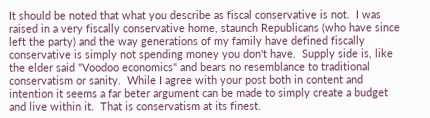It should be noted that what you describe as fiscal conservative is not.  I was raised in a very fiscally conservative home, staunch Republicans (who have since left the party) and the way generations of my family have defined fiscally conservative is simply not spending money you don't have.  Supply side is, like the elder said "Voodoo economics" and bears no resemblance to traditional conservatism or sanity.  While I agree with your post both in content and intention it seems a far beter argument can be made to simply create a budget and live within it.  That is conservatism at its finest.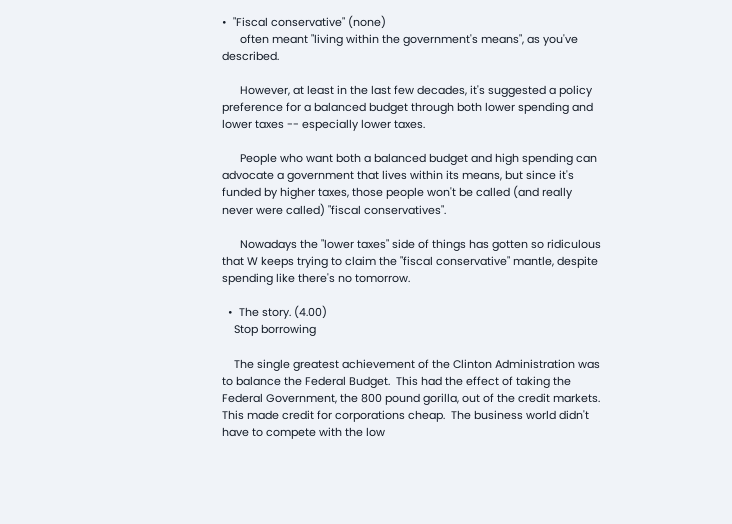•  "Fiscal conservative" (none)
      often meant "living within the government's means", as you've described.

      However, at least in the last few decades, it's suggested a policy preference for a balanced budget through both lower spending and lower taxes -- especially lower taxes.

      People who want both a balanced budget and high spending can advocate a government that lives within its means, but since it's funded by higher taxes, those people won't be called (and really never were called) "fiscal conservatives".

      Nowadays the "lower taxes" side of things has gotten so ridiculous that W keeps trying to claim the "fiscal conservative" mantle, despite spending like there's no tomorrow.

  •  The story. (4.00)
    Stop borrowing

    The single greatest achievement of the Clinton Administration was to balance the Federal Budget.  This had the effect of taking the Federal Government, the 800 pound gorilla, out of the credit markets.  This made credit for corporations cheap.  The business world didn't have to compete with the low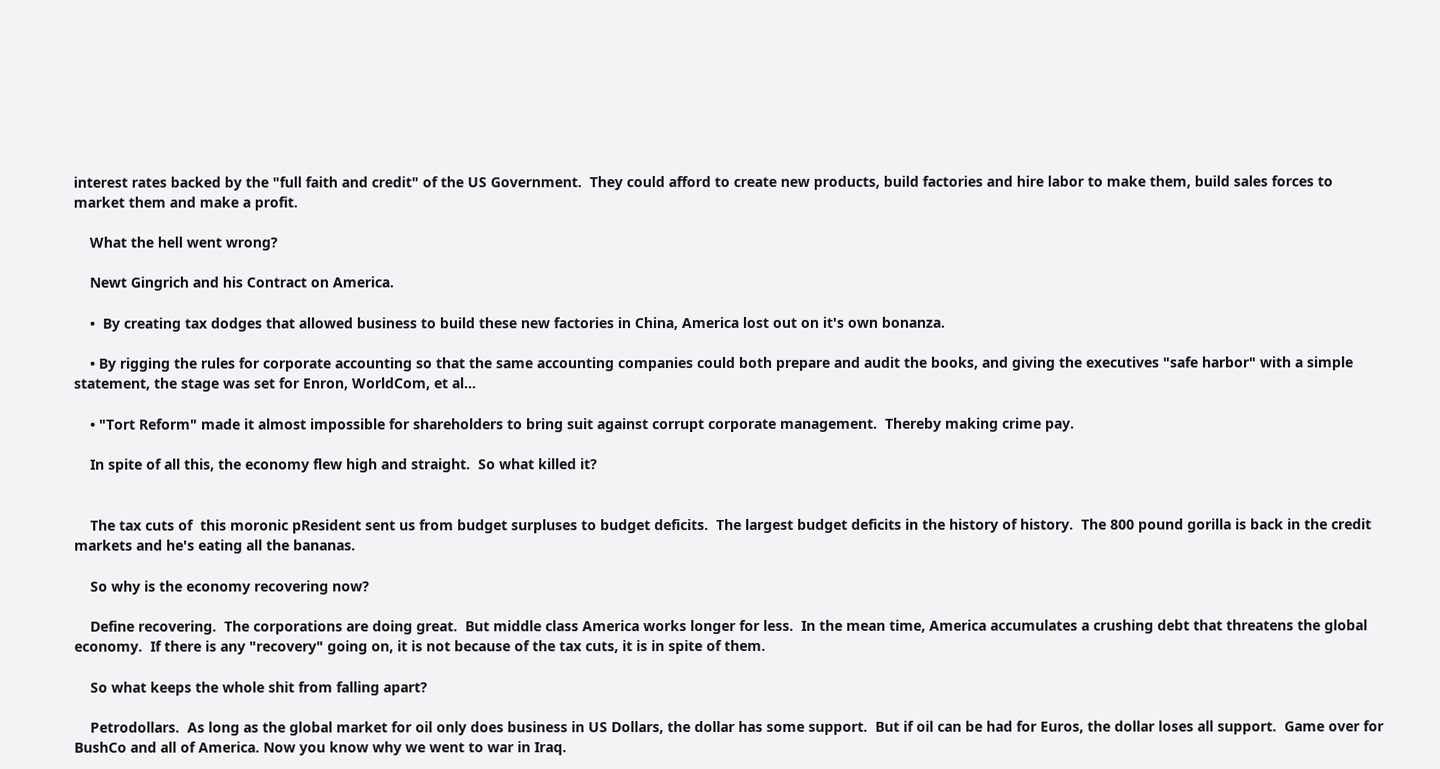interest rates backed by the "full faith and credit" of the US Government.  They could afford to create new products, build factories and hire labor to make them, build sales forces to market them and make a profit.

    What the hell went wrong?

    Newt Gingrich and his Contract on America.

    •  By creating tax dodges that allowed business to build these new factories in China, America lost out on it's own bonanza.

    • By rigging the rules for corporate accounting so that the same accounting companies could both prepare and audit the books, and giving the executives "safe harbor" with a simple statement, the stage was set for Enron, WorldCom, et al...

    • "Tort Reform" made it almost impossible for shareholders to bring suit against corrupt corporate management.  Thereby making crime pay.

    In spite of all this, the economy flew high and straight.  So what killed it?


    The tax cuts of  this moronic pResident sent us from budget surpluses to budget deficits.  The largest budget deficits in the history of history.  The 800 pound gorilla is back in the credit markets and he's eating all the bananas.

    So why is the economy recovering now?

    Define recovering.  The corporations are doing great.  But middle class America works longer for less.  In the mean time, America accumulates a crushing debt that threatens the global economy.  If there is any "recovery" going on, it is not because of the tax cuts, it is in spite of them.

    So what keeps the whole shit from falling apart?

    Petrodollars.  As long as the global market for oil only does business in US Dollars, the dollar has some support.  But if oil can be had for Euros, the dollar loses all support.  Game over for BushCo and all of America. Now you know why we went to war in Iraq.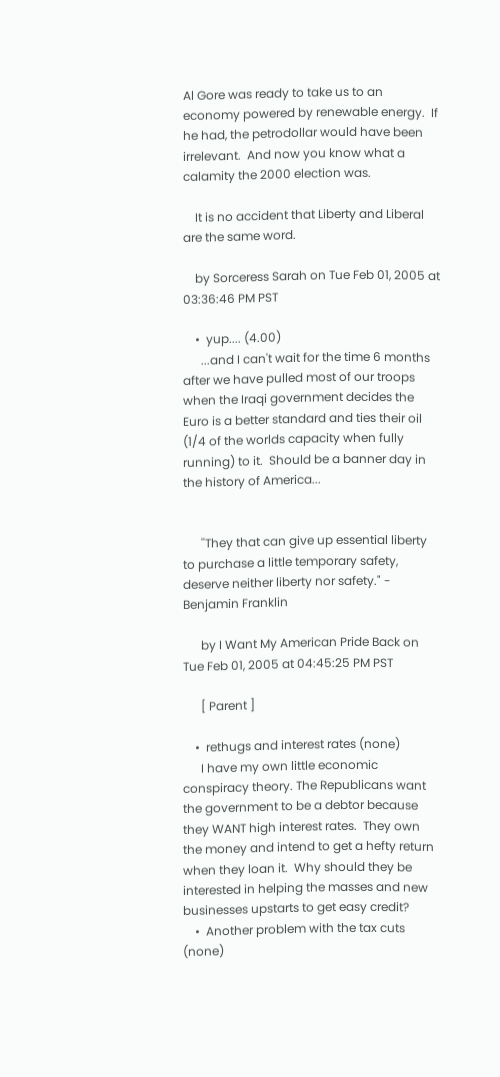Al Gore was ready to take us to an economy powered by renewable energy.  If he had, the petrodollar would have been irrelevant.  And now you know what a calamity the 2000 election was.

    It is no accident that Liberty and Liberal are the same word.

    by Sorceress Sarah on Tue Feb 01, 2005 at 03:36:46 PM PST

    •  yup.... (4.00)
      ...and I can't wait for the time 6 months after we have pulled most of our troops when the Iraqi government decides the Euro is a better standard and ties their oil (1/4 of the worlds capacity when fully running) to it.  Should be a banner day in the history of America...


      ''They that can give up essential liberty to purchase a little temporary safety, deserve neither liberty nor safety." - Benjamin Franklin

      by I Want My American Pride Back on Tue Feb 01, 2005 at 04:45:25 PM PST

      [ Parent ]

    •  rethugs and interest rates (none)
      I have my own little economic conspiracy theory. The Republicans want the government to be a debtor because they WANT high interest rates.  They own the money and intend to get a hefty return when they loan it.  Why should they be interested in helping the masses and new businesses upstarts to get easy credit?
    •  Another problem with the tax cuts (none)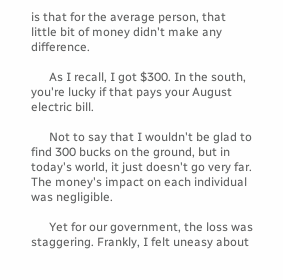is that for the average person, that little bit of money didn't make any difference.

      As I recall, I got $300. In the south, you're lucky if that pays your August electric bill.

      Not to say that I wouldn't be glad to find 300 bucks on the ground, but in today's world, it just doesn't go very far. The money's impact on each individual was negligible.

      Yet for our government, the loss was staggering. Frankly, I felt uneasy about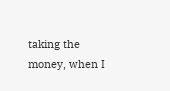taking the money, when I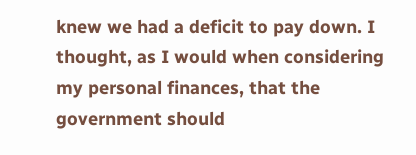knew we had a deficit to pay down. I thought, as I would when considering my personal finances, that the government should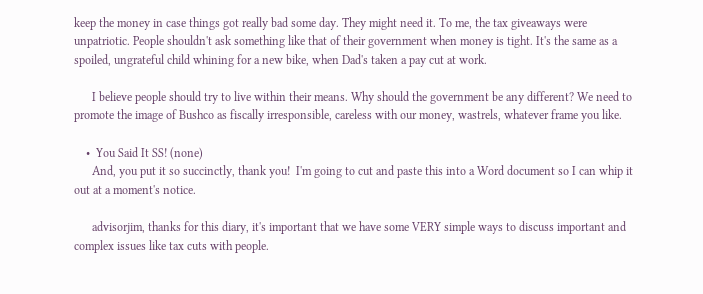keep the money in case things got really bad some day. They might need it. To me, the tax giveaways were unpatriotic. People shouldn't ask something like that of their government when money is tight. It's the same as a spoiled, ungrateful child whining for a new bike, when Dad's taken a pay cut at work.

      I believe people should try to live within their means. Why should the government be any different? We need to promote the image of Bushco as fiscally irresponsible, careless with our money, wastrels, whatever frame you like.

    •  You Said It SS! (none)
      And, you put it so succinctly, thank you!  I'm going to cut and paste this into a Word document so I can whip it out at a moment's notice.

      advisorjim, thanks for this diary, it's important that we have some VERY simple ways to discuss important and complex issues like tax cuts with people.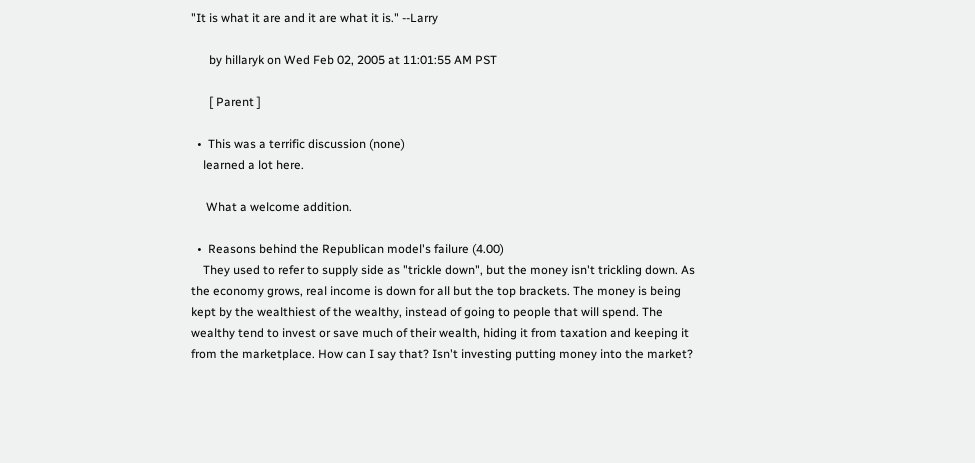"It is what it are and it are what it is." --Larry

      by hillaryk on Wed Feb 02, 2005 at 11:01:55 AM PST

      [ Parent ]

  •  This was a terrific discussion (none)
    learned a lot here.

     What a welcome addition.

  •  Reasons behind the Republican model's failure (4.00)
    They used to refer to supply side as "trickle down", but the money isn't trickling down. As the economy grows, real income is down for all but the top brackets. The money is being kept by the wealthiest of the wealthy, instead of going to people that will spend. The wealthy tend to invest or save much of their wealth, hiding it from taxation and keeping it from the marketplace. How can I say that? Isn't investing putting money into the market?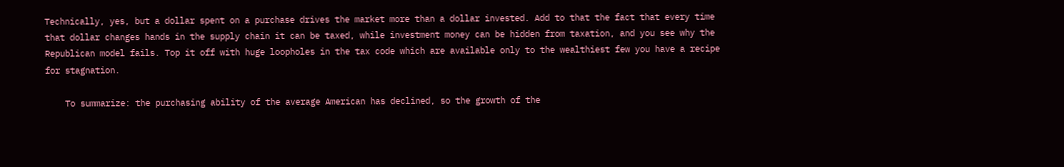Technically, yes, but a dollar spent on a purchase drives the market more than a dollar invested. Add to that the fact that every time that dollar changes hands in the supply chain it can be taxed, while investment money can be hidden from taxation, and you see why the Republican model fails. Top it off with huge loopholes in the tax code which are available only to the wealthiest few you have a recipe for stagnation.

    To summarize: the purchasing ability of the average American has declined, so the growth of the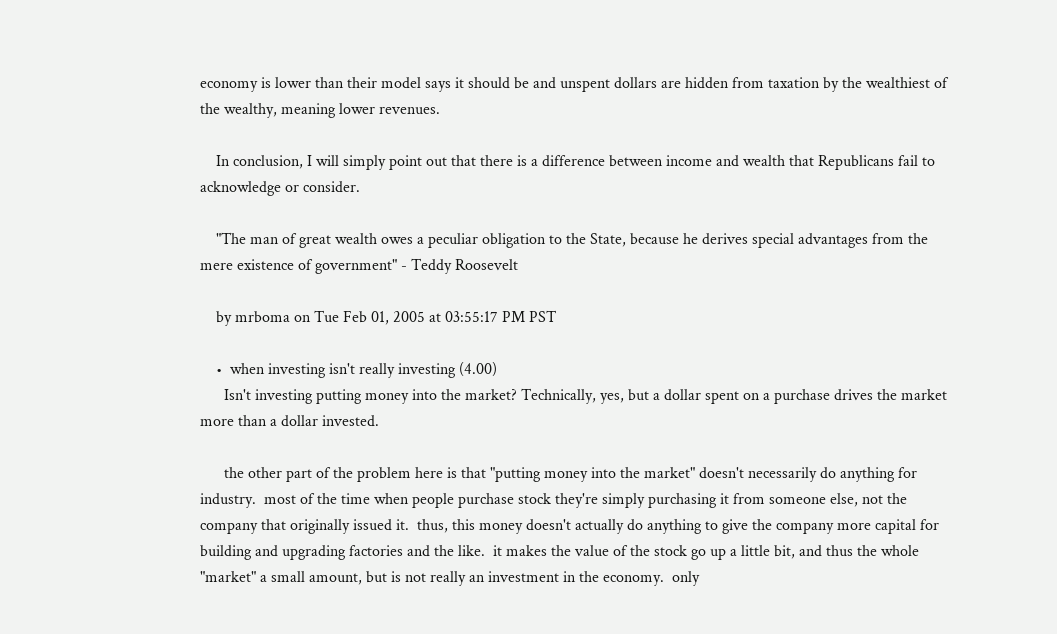economy is lower than their model says it should be and unspent dollars are hidden from taxation by the wealthiest of the wealthy, meaning lower revenues.

    In conclusion, I will simply point out that there is a difference between income and wealth that Republicans fail to acknowledge or consider.

    "The man of great wealth owes a peculiar obligation to the State, because he derives special advantages from the mere existence of government" - Teddy Roosevelt

    by mrboma on Tue Feb 01, 2005 at 03:55:17 PM PST

    •  when investing isn't really investing (4.00)
      Isn't investing putting money into the market? Technically, yes, but a dollar spent on a purchase drives the market more than a dollar invested.

      the other part of the problem here is that "putting money into the market" doesn't necessarily do anything for industry.  most of the time when people purchase stock they're simply purchasing it from someone else, not the company that originally issued it.  thus, this money doesn't actually do anything to give the company more capital for building and upgrading factories and the like.  it makes the value of the stock go up a little bit, and thus the whole "market" a small amount, but is not really an investment in the economy.  only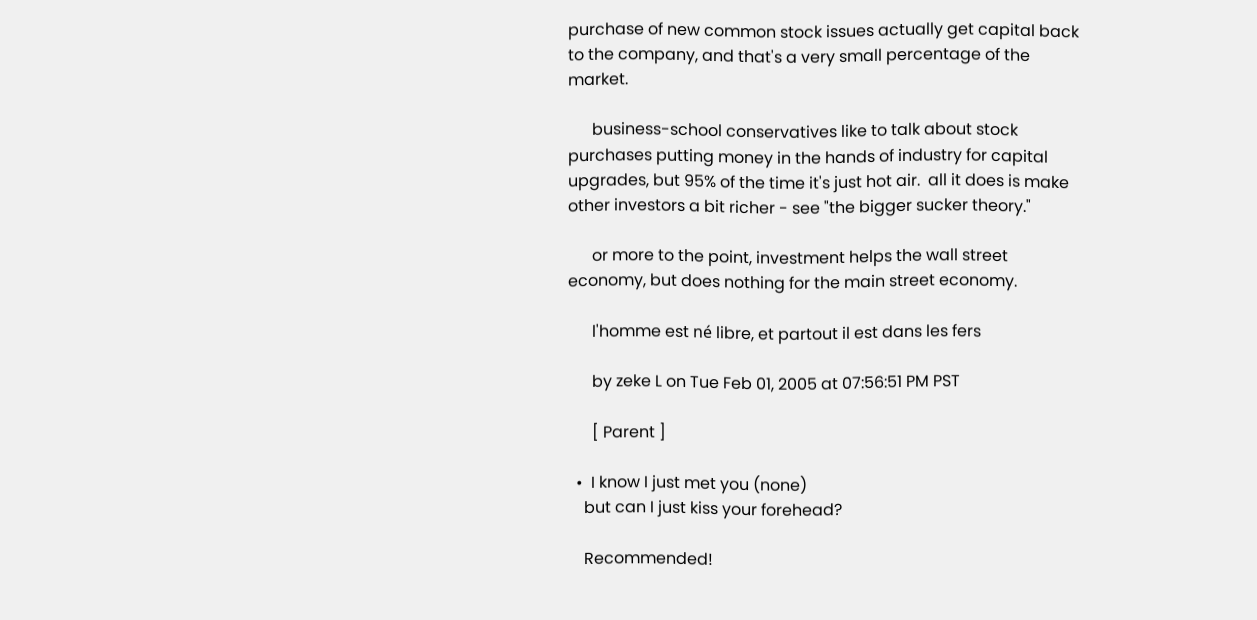purchase of new common stock issues actually get capital back to the company, and that's a very small percentage of the market.

      business-school conservatives like to talk about stock purchases putting money in the hands of industry for capital upgrades, but 95% of the time it's just hot air.  all it does is make other investors a bit richer - see "the bigger sucker theory."

      or more to the point, investment helps the wall street economy, but does nothing for the main street economy.

      l'homme est né libre, et partout il est dans les fers

      by zeke L on Tue Feb 01, 2005 at 07:56:51 PM PST

      [ Parent ]

  •  I know I just met you (none)
    but can I just kiss your forehead?

    Recommended!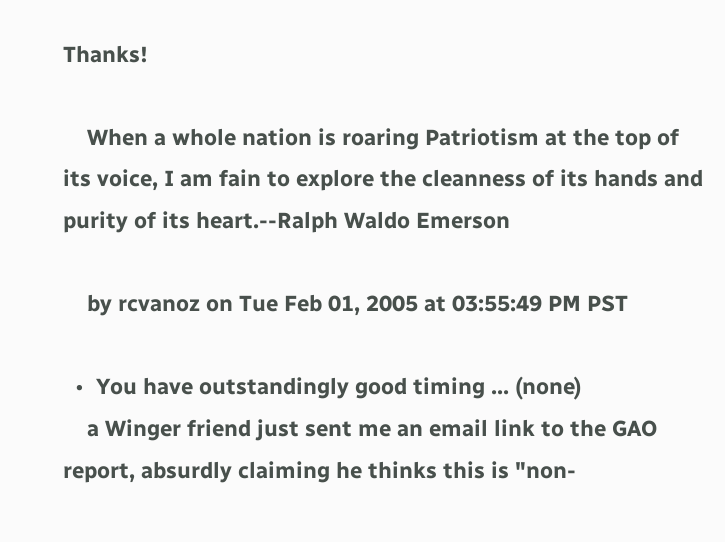Thanks!

    When a whole nation is roaring Patriotism at the top of its voice, I am fain to explore the cleanness of its hands and purity of its heart.--Ralph Waldo Emerson

    by rcvanoz on Tue Feb 01, 2005 at 03:55:49 PM PST

  •  You have outstandingly good timing ... (none)
    a Winger friend just sent me an email link to the GAO report, absurdly claiming he thinks this is "non-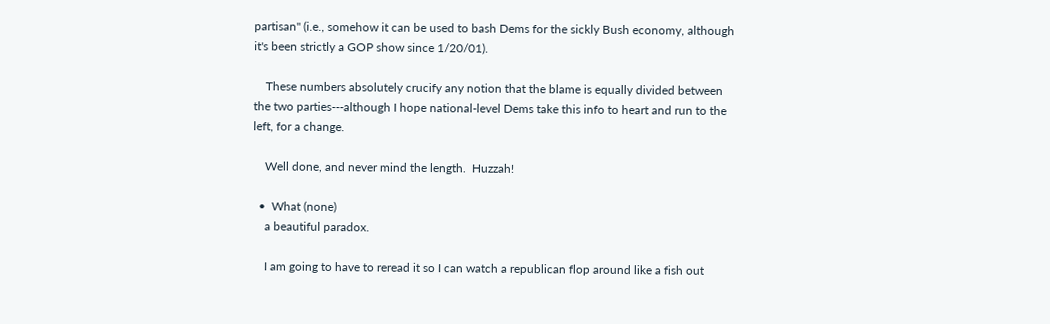partisan" (i.e., somehow it can be used to bash Dems for the sickly Bush economy, although it's been strictly a GOP show since 1/20/01).

    These numbers absolutely crucify any notion that the blame is equally divided between the two parties---although I hope national-level Dems take this info to heart and run to the left, for a change.

    Well done, and never mind the length.  Huzzah!

  •  What (none)
    a beautiful paradox.

    I am going to have to reread it so I can watch a republican flop around like a fish out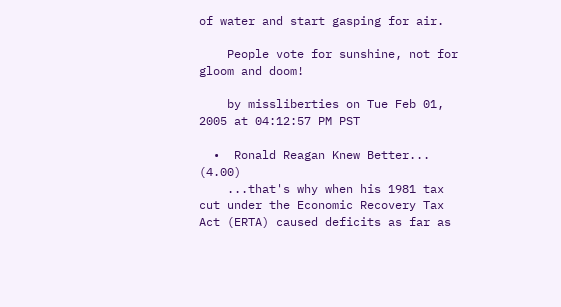of water and start gasping for air.

    People vote for sunshine, not for gloom and doom!

    by missliberties on Tue Feb 01, 2005 at 04:12:57 PM PST

  •  Ronald Reagan Knew Better... (4.00)
    ...that's why when his 1981 tax cut under the Economic Recovery Tax Act (ERTA) caused deficits as far as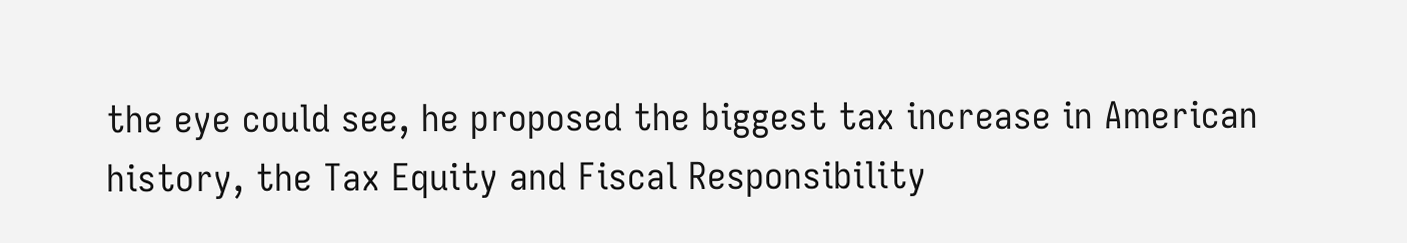the eye could see, he proposed the biggest tax increase in American history, the Tax Equity and Fiscal Responsibility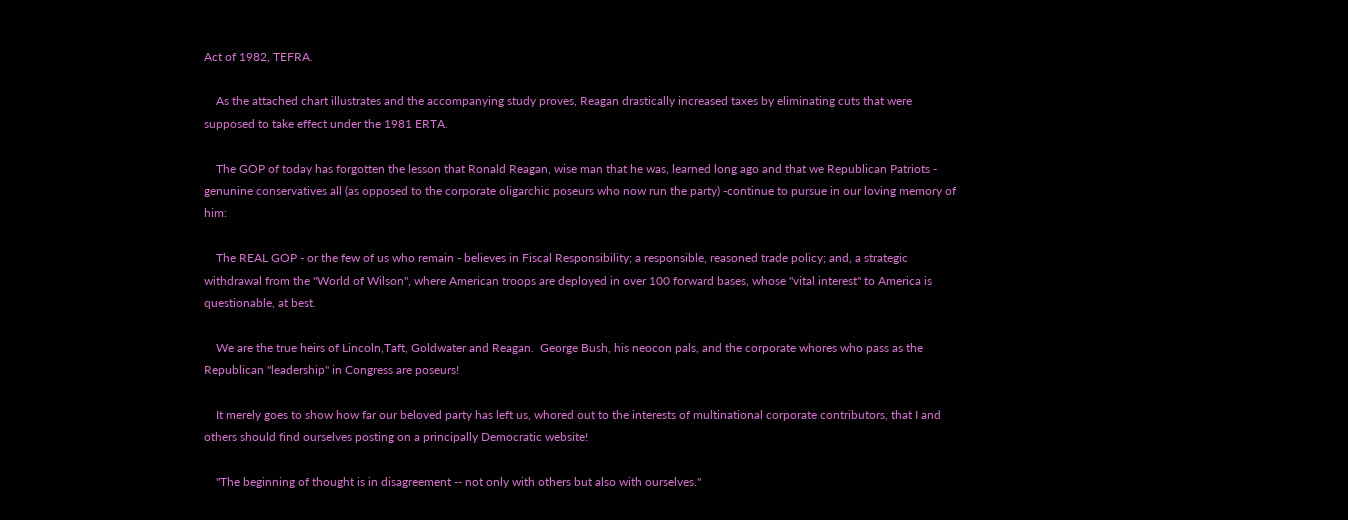Act of 1982, TEFRA.

    As the attached chart illustrates and the accompanying study proves, Reagan drastically increased taxes by eliminating cuts that were supposed to take effect under the 1981 ERTA.

    The GOP of today has forgotten the lesson that Ronald Reagan, wise man that he was, learned long ago and that we Republican Patriots - genunine conservatives all (as opposed to the corporate oligarchic poseurs who now run the party) -continue to pursue in our loving memory of him:

    The REAL GOP - or the few of us who remain - believes in Fiscal Responsibility; a responsible, reasoned trade policy; and, a strategic withdrawal from the "World of Wilson", where American troops are deployed in over 100 forward bases, whose "vital interest" to America is questionable, at best.

    We are the true heirs of Lincoln,Taft, Goldwater and Reagan.  George Bush, his neocon pals, and the corporate whores who pass as the Republican "leadership" in Congress are poseurs!

    It merely goes to show how far our beloved party has left us, whored out to the interests of multinational corporate contributors, that I and others should find ourselves posting on a principally Democratic website!

    "The beginning of thought is in disagreement -- not only with others but also with ourselves."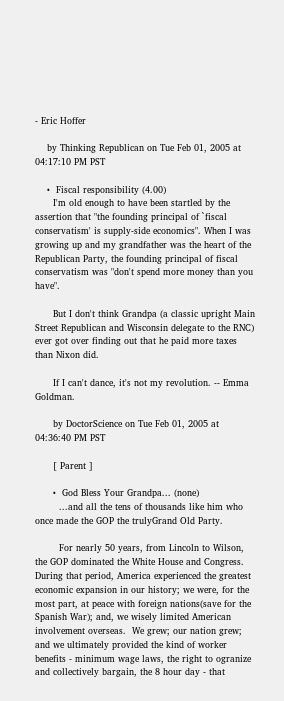- Eric Hoffer

    by Thinking Republican on Tue Feb 01, 2005 at 04:17:10 PM PST

    •  Fiscal responsibility (4.00)
      I'm old enough to have been startled by the assertion that "the founding principal of `fiscal conservatism' is supply-side economics". When I was growing up and my grandfather was the heart of the Republican Party, the founding principal of fiscal conservatism was "don't spend more money than you have".

      But I don't think Grandpa (a classic upright Main Street Republican and Wisconsin delegate to the RNC) ever got over finding out that he paid more taxes than Nixon did.

      If I can't dance, it's not my revolution. -- Emma Goldman.

      by DoctorScience on Tue Feb 01, 2005 at 04:36:40 PM PST

      [ Parent ]

      •  God Bless Your Grandpa... (none)
        ...and all the tens of thousands like him who once made the GOP the trulyGrand Old Party.

        For nearly 50 years, from Lincoln to Wilson, the GOP dominated the White House and Congress.  During that period, America experienced the greatest economic expansion in our history; we were, for the most part, at peace with foreign nations(save for the Spanish War); and, we wisely limited American involvement overseas.  We grew; our nation grew; and we ultimately provided the kind of worker benefits - minimum wage laws, the right to ogranize and collectively bargain, the 8 hour day - that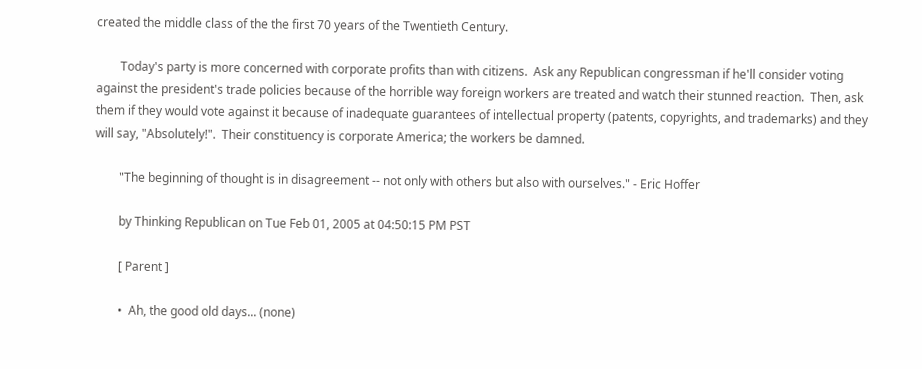created the middle class of the the first 70 years of the Twentieth Century.

        Today's party is more concerned with corporate profits than with citizens.  Ask any Republican congressman if he'll consider voting against the president's trade policies because of the horrible way foreign workers are treated and watch their stunned reaction.  Then, ask them if they would vote against it because of inadequate guarantees of intellectual property (patents, copyrights, and trademarks) and they will say, "Absolutely!".  Their constituency is corporate America; the workers be damned.

        "The beginning of thought is in disagreement -- not only with others but also with ourselves." - Eric Hoffer

        by Thinking Republican on Tue Feb 01, 2005 at 04:50:15 PM PST

        [ Parent ]

        •  Ah, the good old days... (none)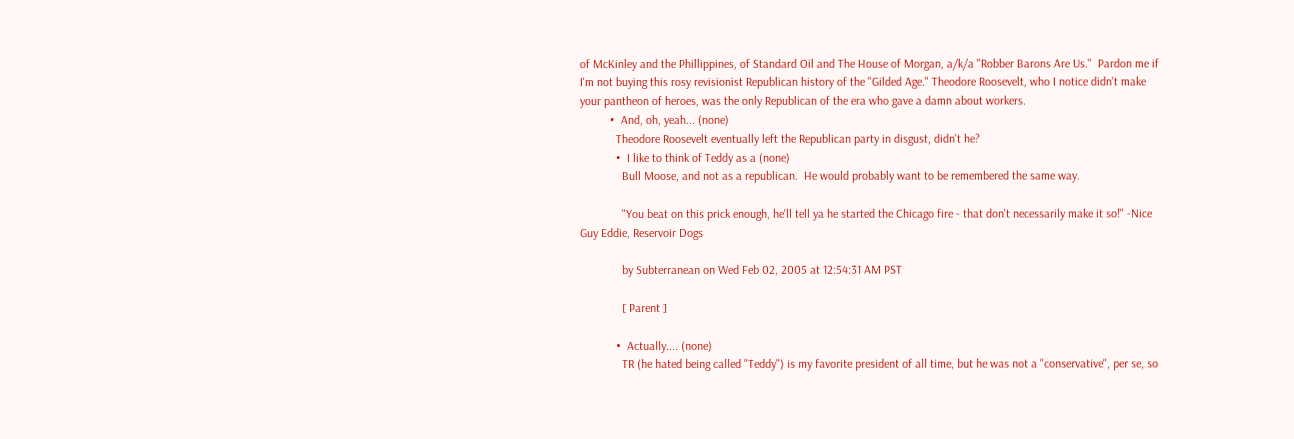of McKinley and the Phillippines, of Standard Oil and The House of Morgan, a/k/a "Robber Barons Are Us."  Pardon me if I'm not buying this rosy revisionist Republican history of the "Gilded Age." Theodore Roosevelt, who I notice didn't make your pantheon of heroes, was the only Republican of the era who gave a damn about workers.
          •  And, oh, yeah... (none)
            Theodore Roosevelt eventually left the Republican party in disgust, didn't he?
            •  I like to think of Teddy as a (none)
              Bull Moose, and not as a republican.  He would probably want to be remembered the same way.

              "You beat on this prick enough, he'll tell ya he started the Chicago fire - that don't necessarily make it so!" -Nice Guy Eddie, Reservoir Dogs

              by Subterranean on Wed Feb 02, 2005 at 12:54:31 AM PST

              [ Parent ]

            •  Actually.... (none)
              TR (he hated being called "Teddy") is my favorite president of all time, but he was not a "conservative", per se, so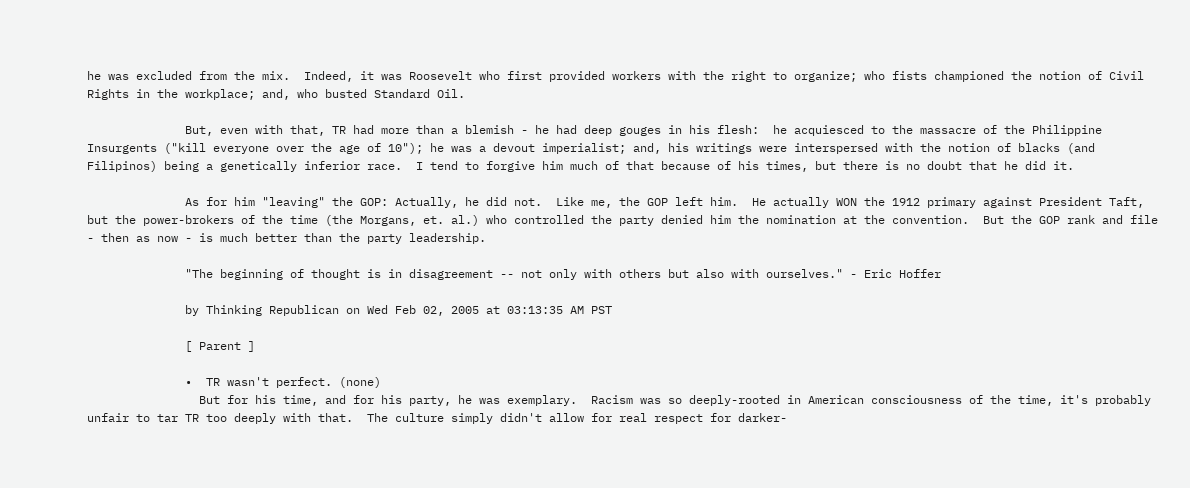he was excluded from the mix.  Indeed, it was Roosevelt who first provided workers with the right to organize; who fists championed the notion of Civil Rights in the workplace; and, who busted Standard Oil.

              But, even with that, TR had more than a blemish - he had deep gouges in his flesh:  he acquiesced to the massacre of the Philippine Insurgents ("kill everyone over the age of 10"); he was a devout imperialist; and, his writings were interspersed with the notion of blacks (and Filipinos) being a genetically inferior race.  I tend to forgive him much of that because of his times, but there is no doubt that he did it.

              As for him "leaving" the GOP: Actually, he did not.  Like me, the GOP left him.  He actually WON the 1912 primary against President Taft, but the power-brokers of the time (the Morgans, et. al.) who controlled the party denied him the nomination at the convention.  But the GOP rank and file - then as now - is much better than the party leadership.

              "The beginning of thought is in disagreement -- not only with others but also with ourselves." - Eric Hoffer

              by Thinking Republican on Wed Feb 02, 2005 at 03:13:35 AM PST

              [ Parent ]

              •  TR wasn't perfect. (none)
                But for his time, and for his party, he was exemplary.  Racism was so deeply-rooted in American consciousness of the time, it's probably unfair to tar TR too deeply with that.  The culture simply didn't allow for real respect for darker-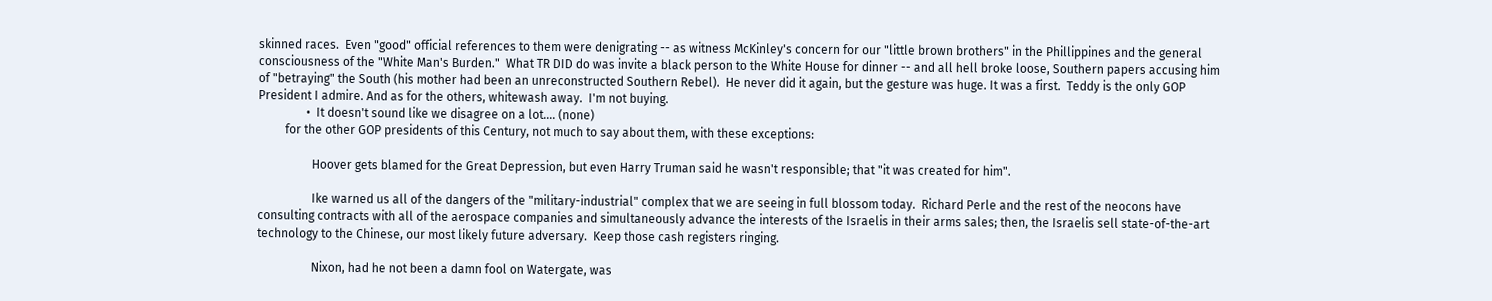skinned races.  Even "good" official references to them were denigrating -- as witness McKinley's concern for our "little brown brothers" in the Phillippines and the general consciousness of the "White Man's Burden."  What TR DID do was invite a black person to the White House for dinner -- and all hell broke loose, Southern papers accusing him of "betraying" the South (his mother had been an unreconstructed Southern Rebel).  He never did it again, but the gesture was huge. It was a first.  Teddy is the only GOP President I admire. And as for the others, whitewash away.  I'm not buying.
                •  It doesn't sound like we disagree on a lot.... (none)
         for the other GOP presidents of this Century, not much to say about them, with these exceptions:

                  Hoover gets blamed for the Great Depression, but even Harry Truman said he wasn't responsible; that "it was created for him".

                  Ike warned us all of the dangers of the "military-industrial" complex that we are seeing in full blossom today.  Richard Perle and the rest of the neocons have consulting contracts with all of the aerospace companies and simultaneously advance the interests of the Israelis in their arms sales; then, the Israelis sell state-of-the-art technology to the Chinese, our most likely future adversary.  Keep those cash registers ringing.

                  Nixon, had he not been a damn fool on Watergate, was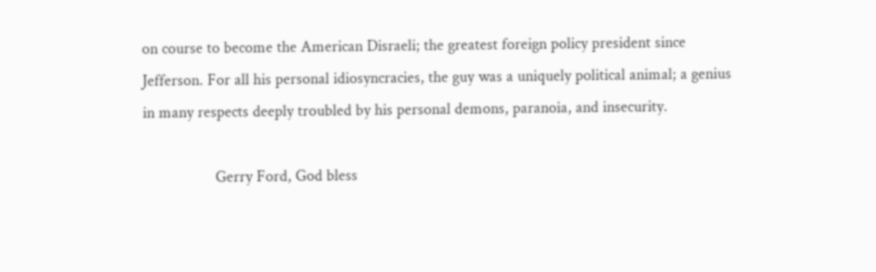on course to become the American Disraeli; the greatest foreign policy president since Jefferson. For all his personal idiosyncracies, the guy was a uniquely political animal; a genius in many respects deeply troubled by his personal demons, paranoia, and insecurity.

                  Gerry Ford, God bless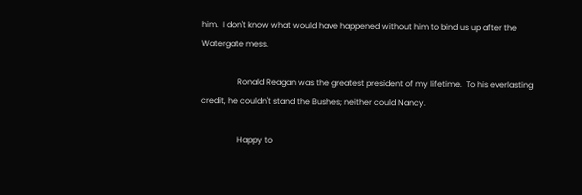him.  I don't know what would have happened without him to bind us up after the Watergate mess.

                  Ronald Reagan was the greatest president of my lifetime.  To his everlasting credit, he couldn't stand the Bushes; neither could Nancy.

                  Happy to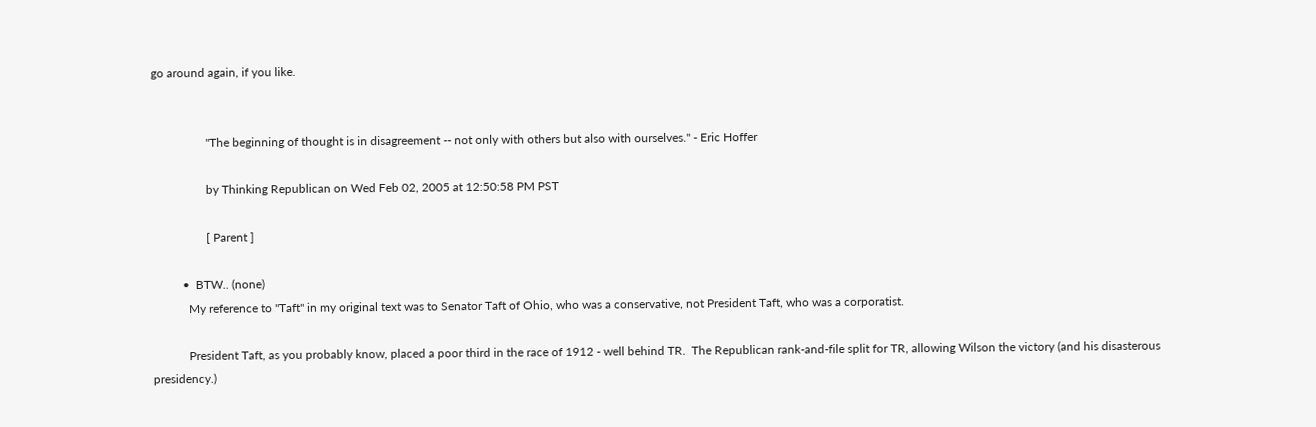go around again, if you like.


                  "The beginning of thought is in disagreement -- not only with others but also with ourselves." - Eric Hoffer

                  by Thinking Republican on Wed Feb 02, 2005 at 12:50:58 PM PST

                  [ Parent ]

          •  BTW.. (none)
            My reference to "Taft" in my original text was to Senator Taft of Ohio, who was a conservative, not President Taft, who was a corporatist.

            President Taft, as you probably know, placed a poor third in the race of 1912 - well behind TR.  The Republican rank-and-file split for TR, allowing Wilson the victory (and his disasterous presidency.)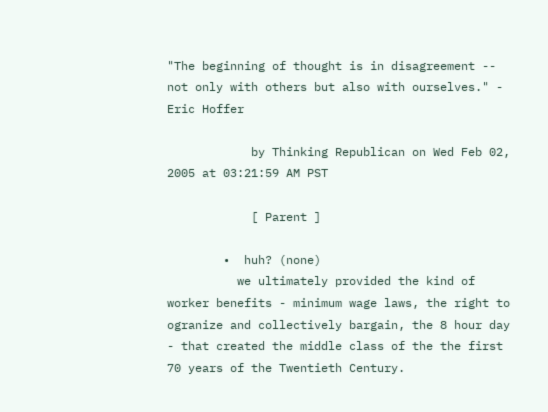"The beginning of thought is in disagreement -- not only with others but also with ourselves." - Eric Hoffer

            by Thinking Republican on Wed Feb 02, 2005 at 03:21:59 AM PST

            [ Parent ]

        •  huh? (none)
          we ultimately provided the kind of worker benefits - minimum wage laws, the right to ogranize and collectively bargain, the 8 hour day - that created the middle class of the the first 70 years of the Twentieth Century.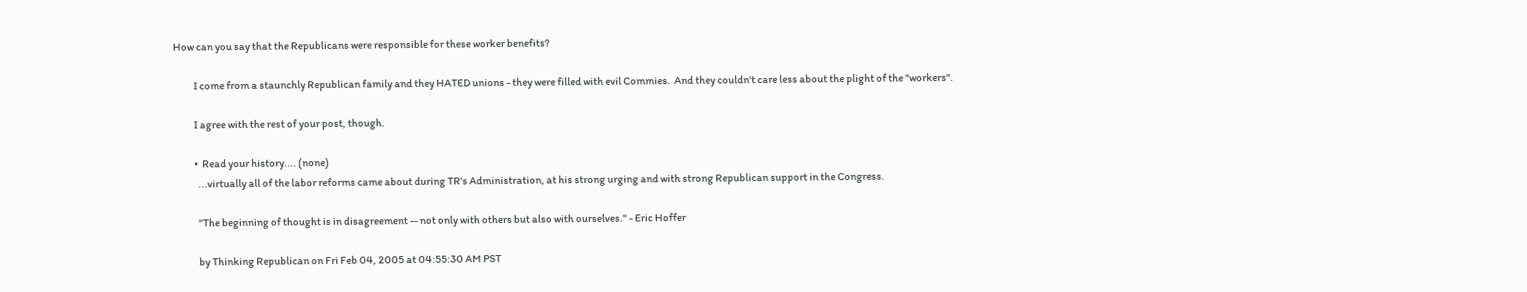How can you say that the Republicans were responsible for these worker benefits?

          I come from a staunchly Republican family and they HATED unions - they were filled with evil Commies.  And they couldn't care less about the plight of the "workers".

          I agree with the rest of your post, though.

          •  Read your history.... (none)
            ...virtually all of the labor reforms came about during TR's Administration, at his strong urging and with strong Republican support in the Congress.

            "The beginning of thought is in disagreement -- not only with others but also with ourselves." - Eric Hoffer

            by Thinking Republican on Fri Feb 04, 2005 at 04:55:30 AM PST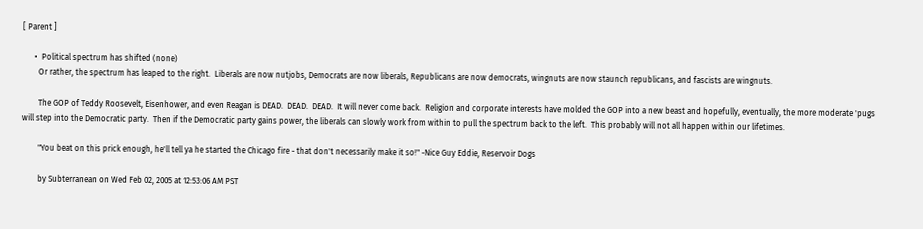[ Parent ]

      •  Political spectrum has shifted (none)
        Or rather, the spectrum has leaped to the right.  Liberals are now nutjobs, Democrats are now liberals, Republicans are now democrats, wingnuts are now staunch republicans, and fascists are wingnuts.

        The GOP of Teddy Roosevelt, Eisenhower, and even Reagan is DEAD.  DEAD.  DEAD.  It will never come back.  Religion and corporate interests have molded the GOP into a new beast and hopefully, eventually, the more moderate 'pugs will step into the Democratic party.  Then if the Democratic party gains power, the liberals can slowly work from within to pull the spectrum back to the left.  This probably will not all happen within our lifetimes.

        "You beat on this prick enough, he'll tell ya he started the Chicago fire - that don't necessarily make it so!" -Nice Guy Eddie, Reservoir Dogs

        by Subterranean on Wed Feb 02, 2005 at 12:53:06 AM PST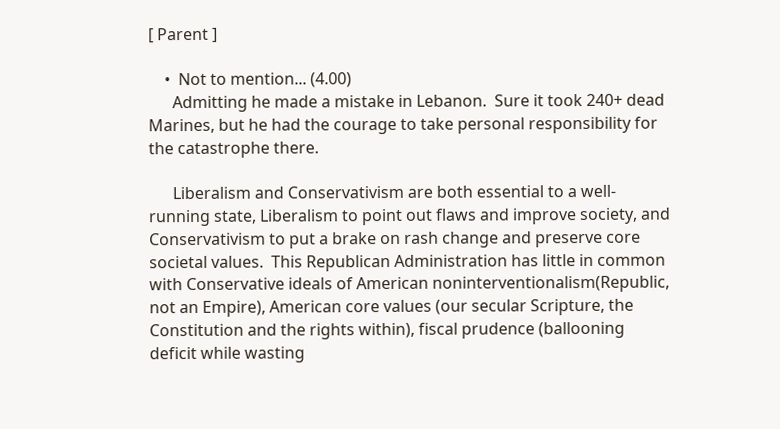[ Parent ]

    •  Not to mention... (4.00)
      Admitting he made a mistake in Lebanon.  Sure it took 240+ dead Marines, but he had the courage to take personal responsibility for the catastrophe there.

      Liberalism and Conservativism are both essential to a well-running state, Liberalism to point out flaws and improve society, and Conservativism to put a brake on rash change and preserve core societal values.  This Republican Administration has little in common with Conservative ideals of American noninterventionalism(Republic, not an Empire), American core values (our secular Scripture, the Constitution and the rights within), fiscal prudence (ballooning deficit while wasting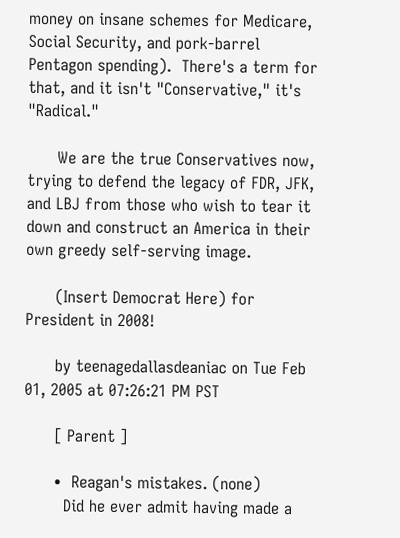money on insane schemes for Medicare, Social Security, and pork-barrel Pentagon spending).  There's a term for that, and it isn't "Conservative," it's "Radical."

      We are the true Conservatives now, trying to defend the legacy of FDR, JFK, and LBJ from those who wish to tear it down and construct an America in their own greedy self-serving image.

      (Insert Democrat Here) for President in 2008!

      by teenagedallasdeaniac on Tue Feb 01, 2005 at 07:26:21 PM PST

      [ Parent ]

      •  Reagan's mistakes. (none)
        Did he ever admit having made a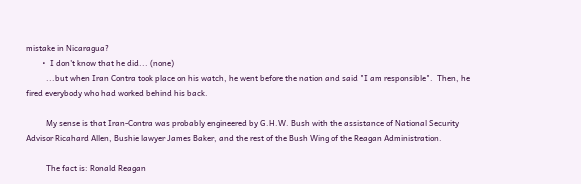mistake in Nicaragua?
        •  I don't know that he did... (none)
          ...but when Iran Contra took place on his watch, he went before the nation and said "I am responsible".  Then, he fired everybody who had worked behind his back.

          My sense is that Iran-Contra was probably engineered by G.H.W. Bush with the assistance of National Security Advisor Ricahard Allen, Bushie lawyer James Baker, and the rest of the Bush Wing of the Reagan Administration.

          The fact is: Ronald Reagan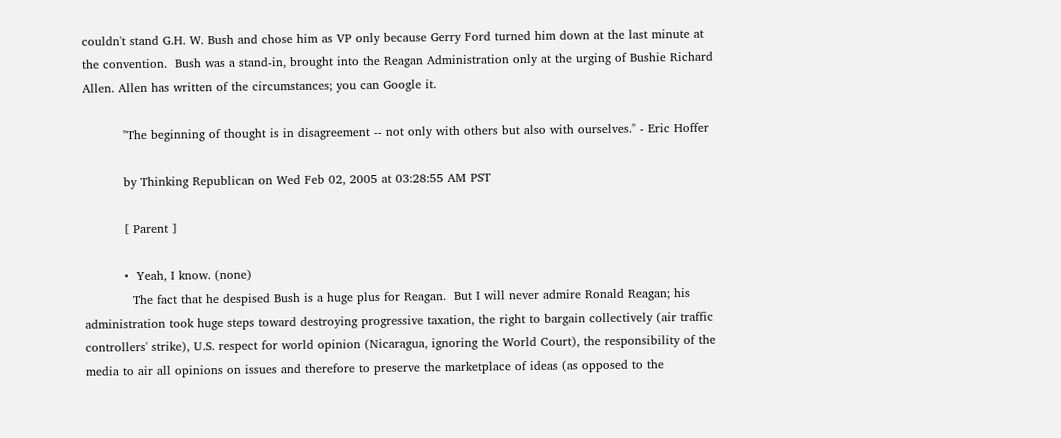couldn't stand G.H. W. Bush and chose him as VP only because Gerry Ford turned him down at the last minute at the convention.  Bush was a stand-in, brought into the Reagan Administration only at the urging of Bushie Richard Allen. Allen has written of the circumstances; you can Google it.

          "The beginning of thought is in disagreement -- not only with others but also with ourselves." - Eric Hoffer

          by Thinking Republican on Wed Feb 02, 2005 at 03:28:55 AM PST

          [ Parent ]

          •  Yeah, I know. (none)
            The fact that he despised Bush is a huge plus for Reagan.  But I will never admire Ronald Reagan; his administration took huge steps toward destroying progressive taxation, the right to bargain collectively (air traffic controllers' strike), U.S. respect for world opinion (Nicaragua, ignoring the World Court), the responsibility of the media to air all opinions on issues and therefore to preserve the marketplace of ideas (as opposed to the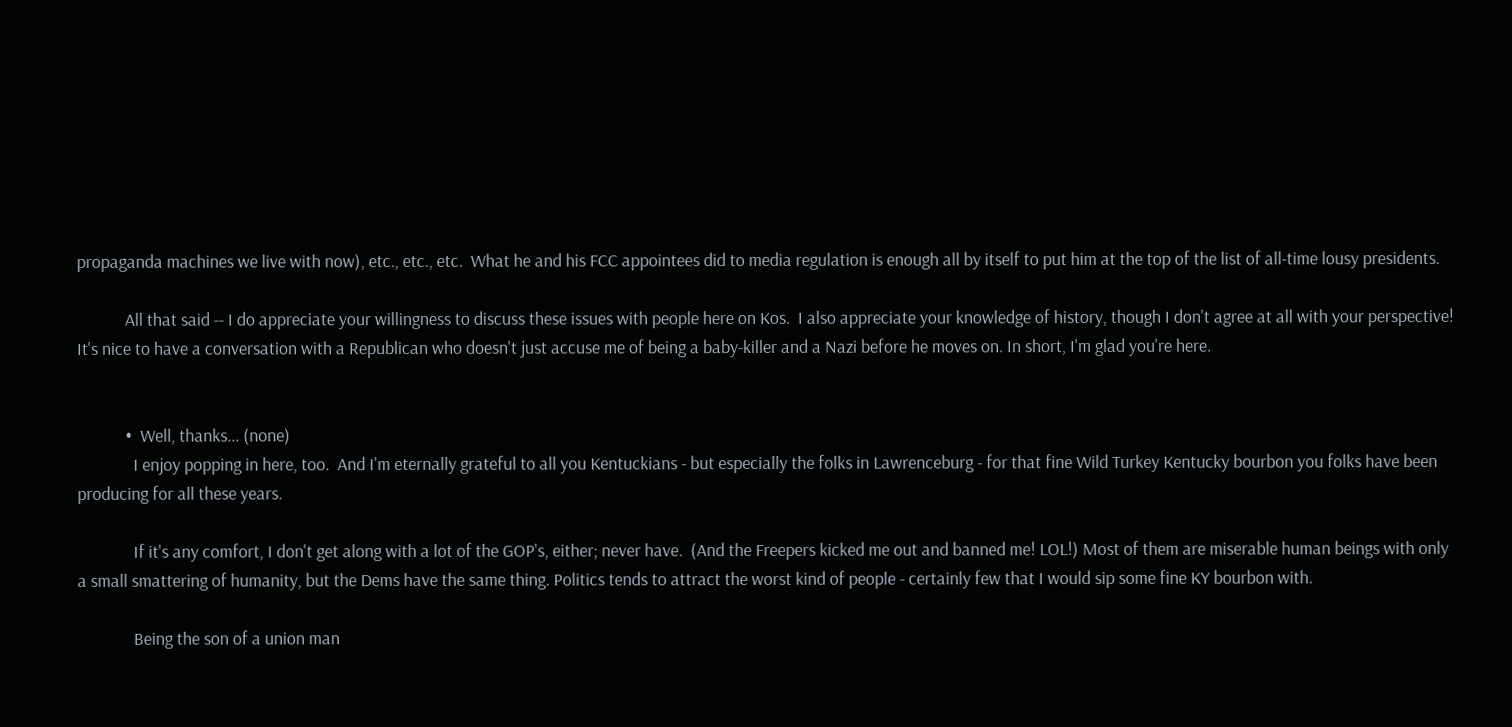propaganda machines we live with now), etc., etc., etc.  What he and his FCC appointees did to media regulation is enough all by itself to put him at the top of the list of all-time lousy presidents.

            All that said -- I do appreciate your willingness to discuss these issues with people here on Kos.  I also appreciate your knowledge of history, though I don't agree at all with your perspective!  It's nice to have a conversation with a Republican who doesn't just accuse me of being a baby-killer and a Nazi before he moves on. In short, I'm glad you're here.


            •  Well, thanks... (none)
              I enjoy popping in here, too.  And I'm eternally grateful to all you Kentuckians - but especially the folks in Lawrenceburg - for that fine Wild Turkey Kentucky bourbon you folks have been producing for all these years.

              If it's any comfort, I don't get along with a lot of the GOP's, either; never have.  (And the Freepers kicked me out and banned me! LOL!) Most of them are miserable human beings with only a small smattering of humanity, but the Dems have the same thing. Politics tends to attract the worst kind of people - certainly few that I would sip some fine KY bourbon with.

              Being the son of a union man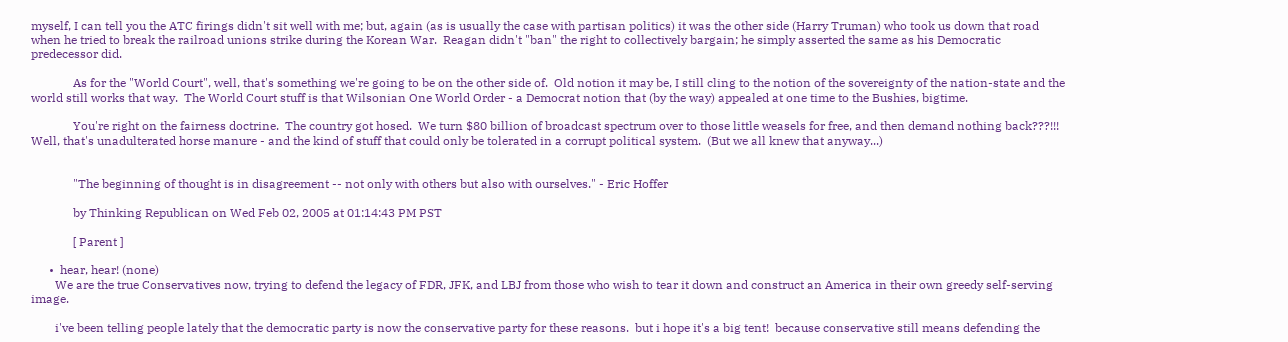myself, I can tell you the ATC firings didn't sit well with me; but, again (as is usually the case with partisan politics) it was the other side (Harry Truman) who took us down that road when he tried to break the railroad unions strike during the Korean War.  Reagan didn't "ban" the right to collectively bargain; he simply asserted the same as his Democratic predecessor did.

              As for the "World Court", well, that's something we're going to be on the other side of.  Old notion it may be, I still cling to the notion of the sovereignty of the nation-state and the world still works that way.  The World Court stuff is that Wilsonian One World Order - a Democrat notion that (by the way) appealed at one time to the Bushies, bigtime.

              You're right on the fairness doctrine.  The country got hosed.  We turn $80 billion of broadcast spectrum over to those little weasels for free, and then demand nothing back???!!!  Well, that's unadulterated horse manure - and the kind of stuff that could only be tolerated in a corrupt political system.  (But we all knew that anyway...)


              "The beginning of thought is in disagreement -- not only with others but also with ourselves." - Eric Hoffer

              by Thinking Republican on Wed Feb 02, 2005 at 01:14:43 PM PST

              [ Parent ]

      •  hear, hear! (none)
        We are the true Conservatives now, trying to defend the legacy of FDR, JFK, and LBJ from those who wish to tear it down and construct an America in their own greedy self-serving image.

        i've been telling people lately that the democratic party is now the conservative party for these reasons.  but i hope it's a big tent!  because conservative still means defending the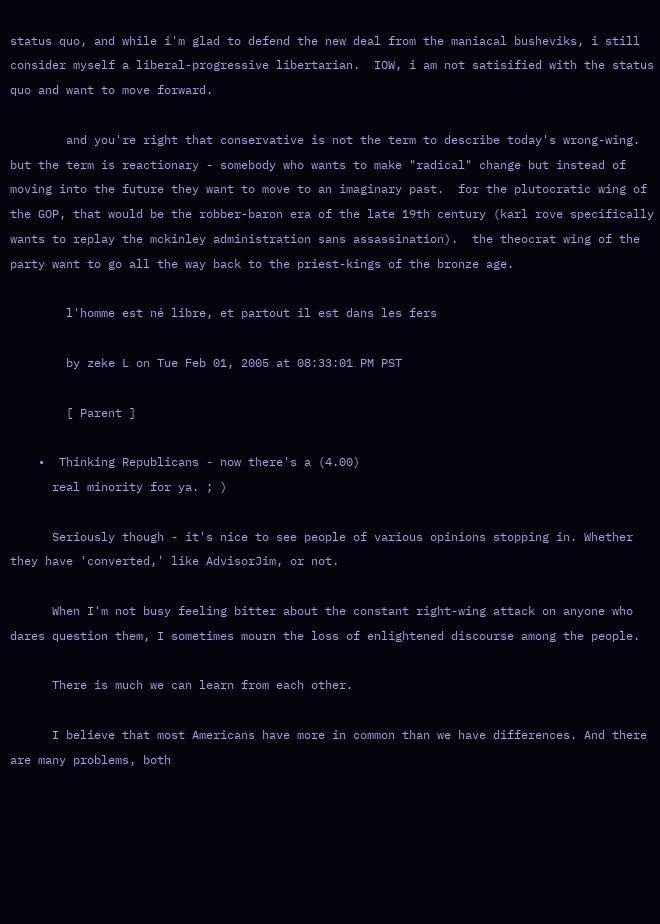status quo, and while i'm glad to defend the new deal from the maniacal busheviks, i still consider myself a liberal-progressive libertarian.  IOW, i am not satisified with the status quo and want to move forward.

        and you're right that conservative is not the term to describe today's wrong-wing. but the term is reactionary - somebody who wants to make "radical" change but instead of moving into the future they want to move to an imaginary past.  for the plutocratic wing of the GOP, that would be the robber-baron era of the late 19th century (karl rove specifically wants to replay the mckinley administration sans assassination).  the theocrat wing of the party want to go all the way back to the priest-kings of the bronze age.

        l'homme est né libre, et partout il est dans les fers

        by zeke L on Tue Feb 01, 2005 at 08:33:01 PM PST

        [ Parent ]

    •  Thinking Republicans - now there's a (4.00)
      real minority for ya. ; )

      Seriously though - it's nice to see people of various opinions stopping in. Whether they have 'converted,' like AdvisorJim, or not.

      When I'm not busy feeling bitter about the constant right-wing attack on anyone who dares question them, I sometimes mourn the loss of enlightened discourse among the people.

      There is much we can learn from each other.

      I believe that most Americans have more in common than we have differences. And there are many problems, both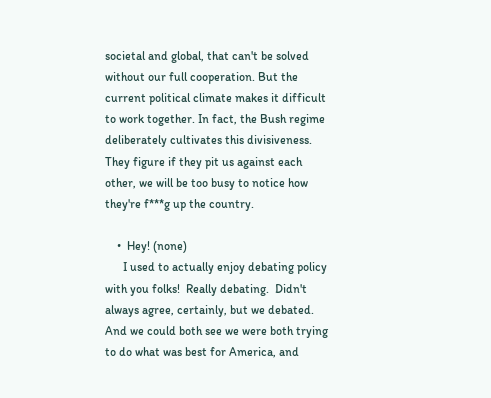societal and global, that can't be solved without our full cooperation. But the current political climate makes it difficult to work together. In fact, the Bush regime deliberately cultivates this divisiveness. They figure if they pit us against each other, we will be too busy to notice how they're f***g up the country.

    •  Hey! (none)
      I used to actually enjoy debating policy with you folks!  Really debating.  Didn't always agree, certainly, but we debated.  And we could both see we were both trying to do what was best for America, and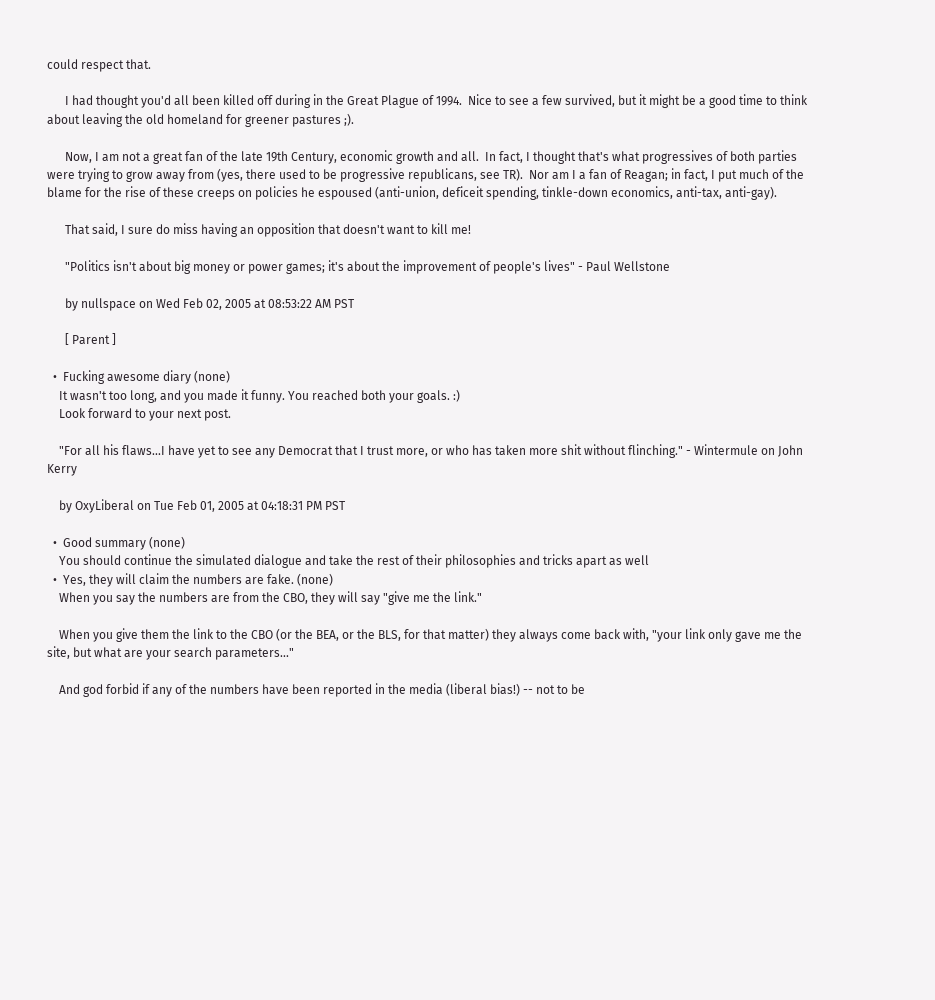could respect that.

      I had thought you'd all been killed off during in the Great Plague of 1994.  Nice to see a few survived, but it might be a good time to think about leaving the old homeland for greener pastures ;).

      Now, I am not a great fan of the late 19th Century, economic growth and all.  In fact, I thought that's what progressives of both parties were trying to grow away from (yes, there used to be progressive republicans, see TR).  Nor am I a fan of Reagan; in fact, I put much of the blame for the rise of these creeps on policies he espoused (anti-union, deficeit spending, tinkle-down economics, anti-tax, anti-gay).

      That said, I sure do miss having an opposition that doesn't want to kill me!

      "Politics isn't about big money or power games; it's about the improvement of people's lives" - Paul Wellstone

      by nullspace on Wed Feb 02, 2005 at 08:53:22 AM PST

      [ Parent ]

  •  Fucking awesome diary (none)
    It wasn't too long, and you made it funny. You reached both your goals. :)
    Look forward to your next post.

    "For all his flaws...I have yet to see any Democrat that I trust more, or who has taken more shit without flinching." - Wintermule on John Kerry

    by OxyLiberal on Tue Feb 01, 2005 at 04:18:31 PM PST

  •  Good summary (none)
    You should continue the simulated dialogue and take the rest of their philosophies and tricks apart as well
  •  Yes, they will claim the numbers are fake. (none)
    When you say the numbers are from the CBO, they will say "give me the link."

    When you give them the link to the CBO (or the BEA, or the BLS, for that matter) they always come back with, "your link only gave me the site, but what are your search parameters..."

    And god forbid if any of the numbers have been reported in the media (liberal bias!) -- not to be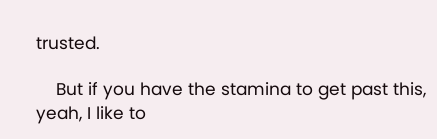trusted.

    But if you have the stamina to get past this, yeah, I like to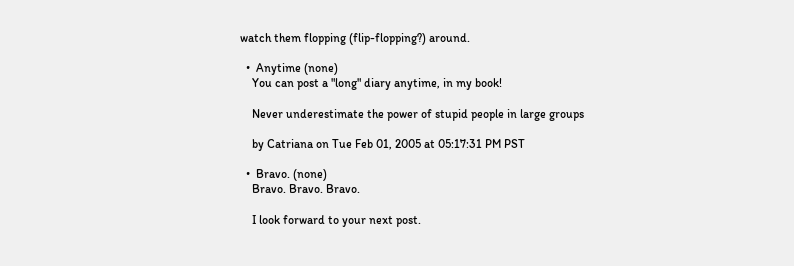watch them flopping (flip-flopping?) around.

  •  Anytime (none)
    You can post a "long" diary anytime, in my book!

    Never underestimate the power of stupid people in large groups

    by Catriana on Tue Feb 01, 2005 at 05:17:31 PM PST

  •  Bravo. (none)
    Bravo. Bravo. Bravo.

    I look forward to your next post.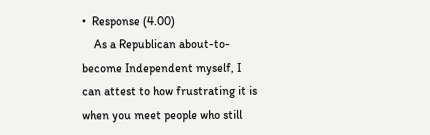•  Response (4.00)
    As a Republican about-to-become Independent myself, I can attest to how frustrating it is when you meet people who still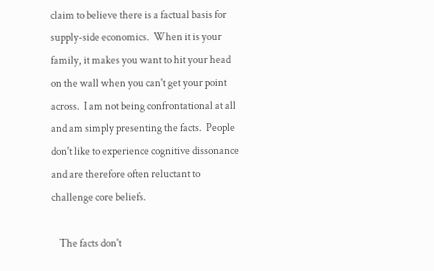claim to believe there is a factual basis for supply-side economics.  When it is your family, it makes you want to hit your head on the wall when you can't get your point across.  I am not being confrontational at all and am simply presenting the facts.  People don't like to experience cognitive dissonance and are therefore often reluctant to challenge core beliefs.

    The facts don't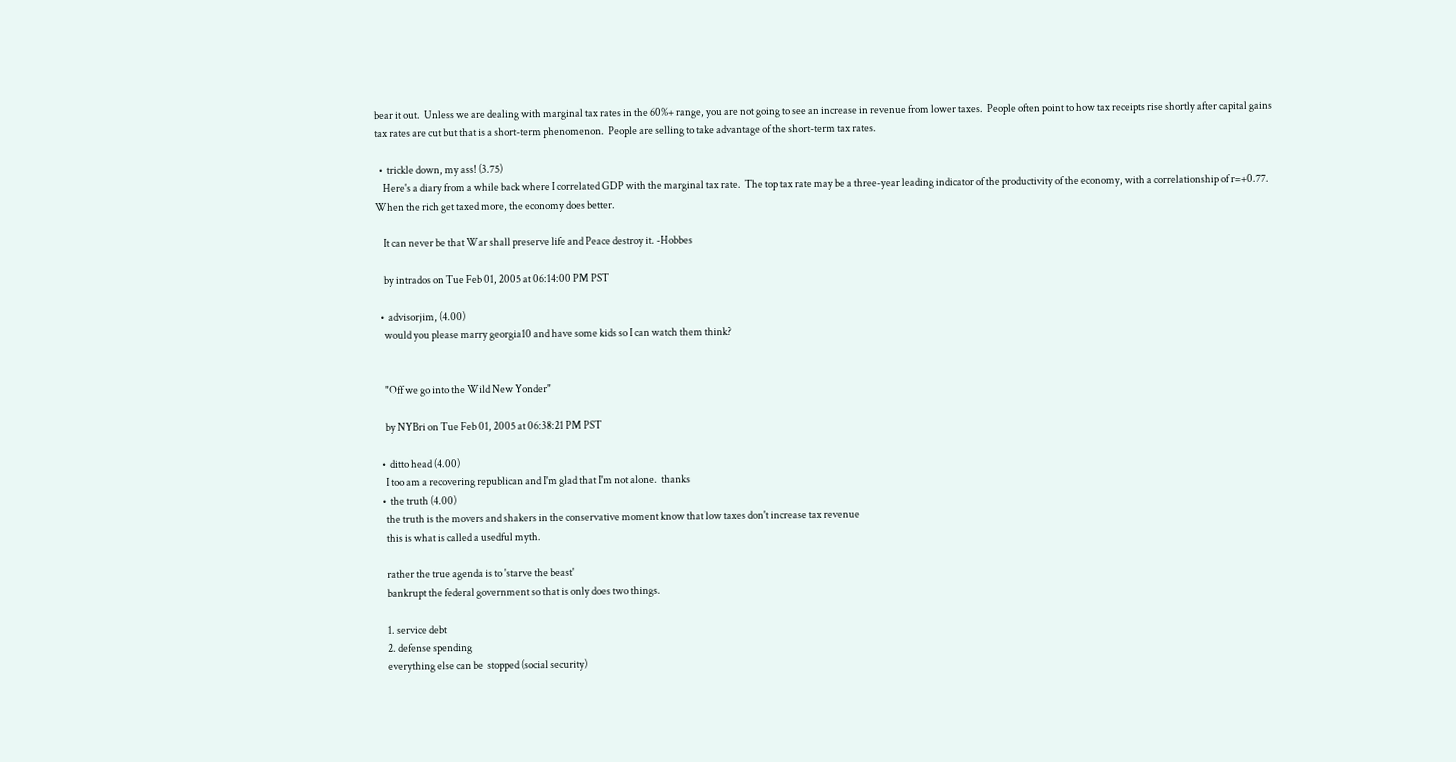bear it out.  Unless we are dealing with marginal tax rates in the 60%+ range, you are not going to see an increase in revenue from lower taxes.  People often point to how tax receipts rise shortly after capital gains tax rates are cut but that is a short-term phenomenon.  People are selling to take advantage of the short-term tax rates.

  •  trickle down, my ass! (3.75)
    Here's a diary from a while back where I correlated GDP with the marginal tax rate.  The top tax rate may be a three-year leading indicator of the productivity of the economy, with a correlationship of r=+0.77.  When the rich get taxed more, the economy does better.

    It can never be that War shall preserve life and Peace destroy it. -Hobbes

    by intrados on Tue Feb 01, 2005 at 06:14:00 PM PST

  •  advisorjim, (4.00)
    would you please marry georgia10 and have some kids so I can watch them think?


    "Off we go into the Wild New Yonder"

    by NYBri on Tue Feb 01, 2005 at 06:38:21 PM PST

  •  ditto head (4.00)
    I too am a recovering republican and I'm glad that I'm not alone.  thanks
  •  the truth (4.00)
    the truth is the movers and shakers in the conservative moment know that low taxes don't increase tax revenue
    this is what is called a usedful myth.

    rather the true agenda is to 'starve the beast'
    bankrupt the federal government so that is only does two things.

    1. service debt
    2. defense spending
    everything else can be  stopped (social security)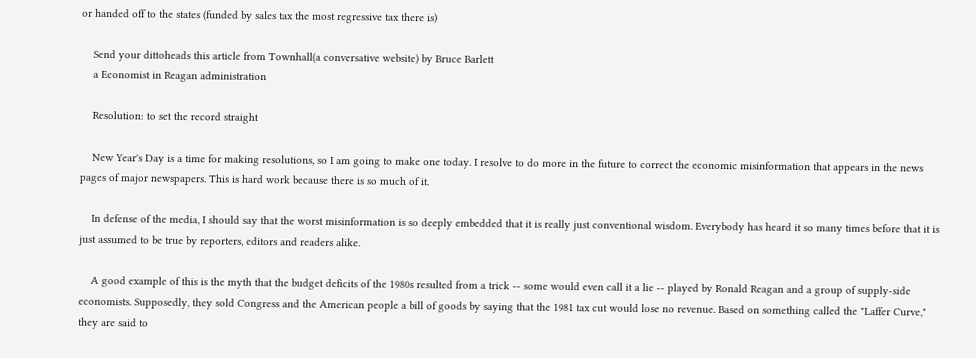or handed off to the states (funded by sales tax the most regressive tax there is)

    Send your dittoheads this article from Townhall(a conversative website) by Bruce Barlett
    a Economist in Reagan administration

    Resolution: to set the record straight

    New Year's Day is a time for making resolutions, so I am going to make one today. I resolve to do more in the future to correct the economic misinformation that appears in the news pages of major newspapers. This is hard work because there is so much of it.

    In defense of the media, I should say that the worst misinformation is so deeply embedded that it is really just conventional wisdom. Everybody has heard it so many times before that it is just assumed to be true by reporters, editors and readers alike.

    A good example of this is the myth that the budget deficits of the 1980s resulted from a trick -- some would even call it a lie -- played by Ronald Reagan and a group of supply-side economists. Supposedly, they sold Congress and the American people a bill of goods by saying that the 1981 tax cut would lose no revenue. Based on something called the "Laffer Curve," they are said to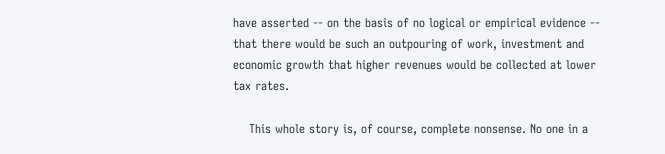have asserted -- on the basis of no logical or empirical evidence -- that there would be such an outpouring of work, investment and economic growth that higher revenues would be collected at lower tax rates.

    This whole story is, of course, complete nonsense. No one in a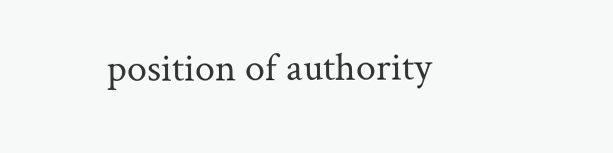position of authority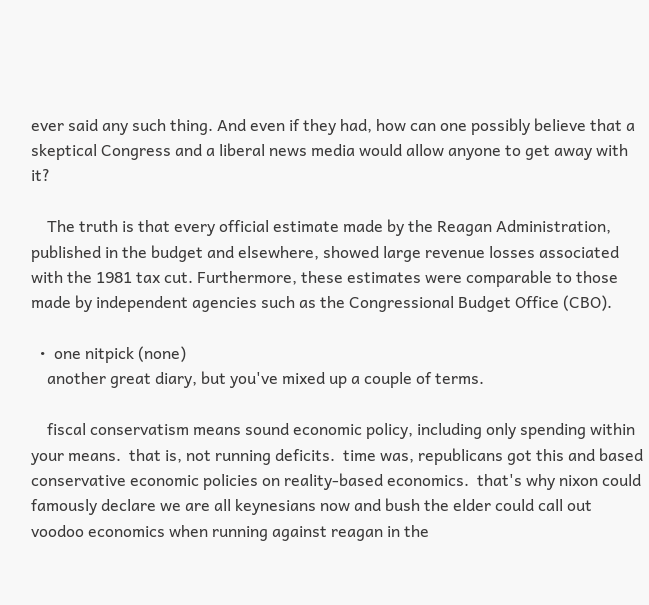ever said any such thing. And even if they had, how can one possibly believe that a skeptical Congress and a liberal news media would allow anyone to get away with it?

    The truth is that every official estimate made by the Reagan Administration, published in the budget and elsewhere, showed large revenue losses associated with the 1981 tax cut. Furthermore, these estimates were comparable to those made by independent agencies such as the Congressional Budget Office (CBO).

  •  one nitpick (none)
    another great diary, but you've mixed up a couple of terms.

    fiscal conservatism means sound economic policy, including only spending within your means.  that is, not running deficits.  time was, republicans got this and based conservative economic policies on reality-based economics.  that's why nixon could famously declare we are all keynesians now and bush the elder could call out voodoo economics when running against reagan in the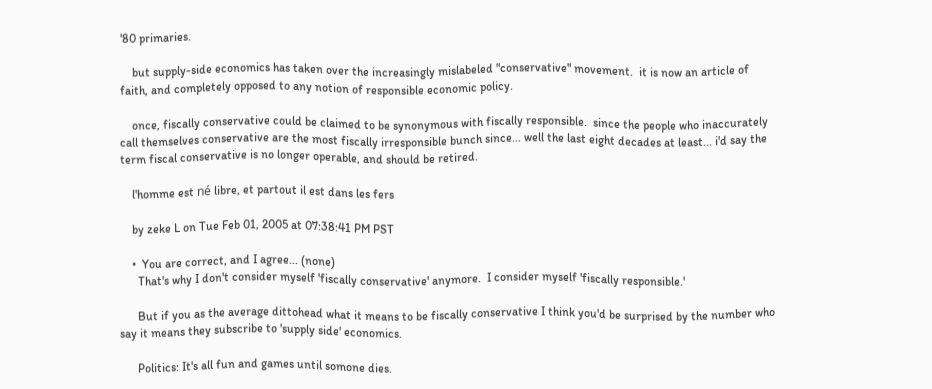'80 primaries.

    but supply-side economics has taken over the increasingly mislabeled "conservative" movement.  it is now an article of faith, and completely opposed to any notion of responsible economic policy.

    once, fiscally conservative could be claimed to be synonymous with fiscally responsible.  since the people who inaccurately call themselves conservative are the most fiscally irresponsible bunch since... well the last eight decades at least... i'd say the term fiscal conservative is no longer operable, and should be retired.

    l'homme est né libre, et partout il est dans les fers

    by zeke L on Tue Feb 01, 2005 at 07:38:41 PM PST

    •  You are correct, and I agree... (none)
      That's why I don't consider myself 'fiscally conservative' anymore.  I consider myself 'fiscally responsible.'

      But if you as the average dittohead what it means to be fiscally conservative I think you'd be surprised by the number who say it means they subscribe to 'supply side' economics.

      Politics: It's all fun and games until somone dies.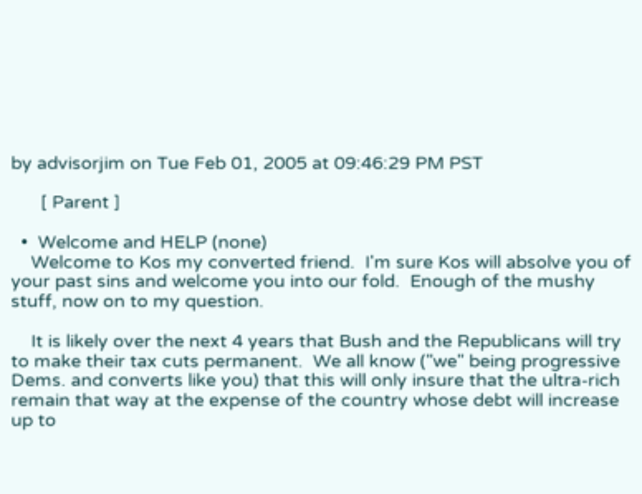by advisorjim on Tue Feb 01, 2005 at 09:46:29 PM PST

      [ Parent ]

  •  Welcome and HELP (none)
    Welcome to Kos my converted friend.  I'm sure Kos will absolve you of your past sins and welcome you into our fold.  Enough of the mushy stuff, now on to my question.

    It is likely over the next 4 years that Bush and the Republicans will try to make their tax cuts permanent.  We all know ("we" being progressive Dems. and converts like you) that this will only insure that the ultra-rich remain that way at the expense of the country whose debt will increase up to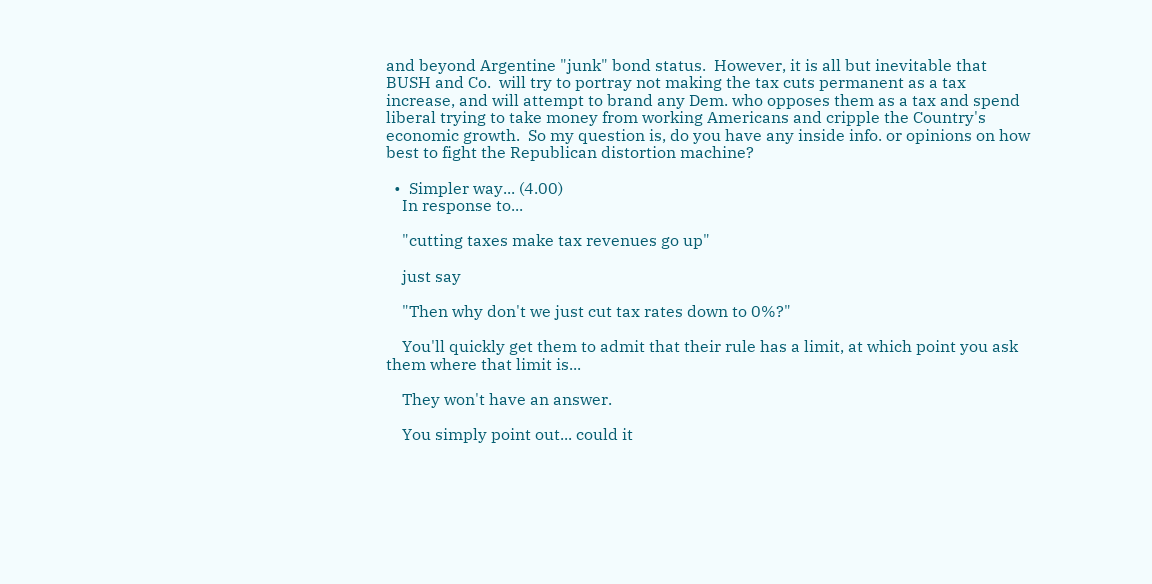and beyond Argentine "junk" bond status.  However, it is all but inevitable that BUSH and Co.  will try to portray not making the tax cuts permanent as a tax increase, and will attempt to brand any Dem. who opposes them as a tax and spend liberal trying to take money from working Americans and cripple the Country's economic growth.  So my question is, do you have any inside info. or opinions on how best to fight the Republican distortion machine?

  •  Simpler way... (4.00)
    In response to...

    "cutting taxes make tax revenues go up"

    just say

    "Then why don't we just cut tax rates down to 0%?"

    You'll quickly get them to admit that their rule has a limit, at which point you ask them where that limit is...

    They won't have an answer.

    You simply point out... could it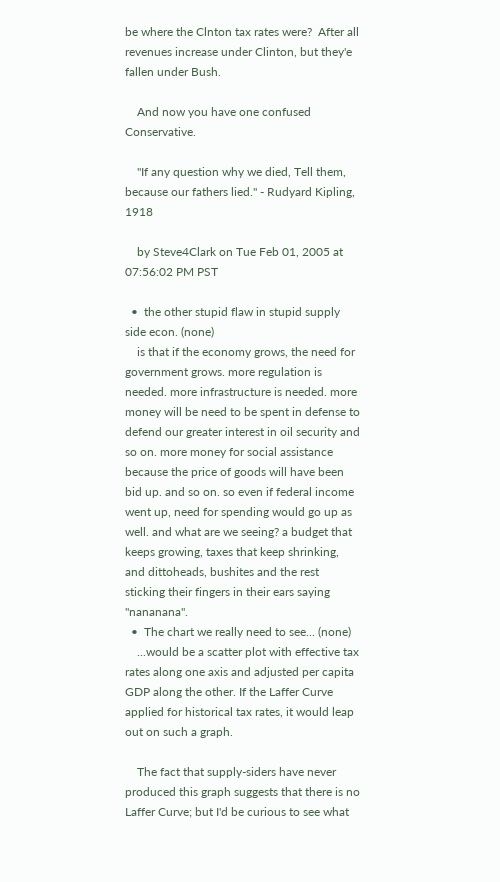be where the Clnton tax rates were?  After all revenues increase under Clinton, but they'e fallen under Bush.

    And now you have one confused Conservative.

    "If any question why we died, Tell them, because our fathers lied." - Rudyard Kipling, 1918

    by Steve4Clark on Tue Feb 01, 2005 at 07:56:02 PM PST

  •  the other stupid flaw in stupid supply side econ. (none)
    is that if the economy grows, the need for government grows. more regulation is needed. more infrastructure is needed. more money will be need to be spent in defense to defend our greater interest in oil security and so on. more money for social assistance because the price of goods will have been bid up. and so on. so even if federal income went up, need for spending would go up as well. and what are we seeing? a budget that keeps growing, taxes that keep shrinking, and dittoheads, bushites and the rest sticking their fingers in their ears saying "nananana".
  •  The chart we really need to see... (none)
    ...would be a scatter plot with effective tax rates along one axis and adjusted per capita GDP along the other. If the Laffer Curve applied for historical tax rates, it would leap out on such a graph.

    The fact that supply-siders have never produced this graph suggests that there is no Laffer Curve; but I'd be curious to see what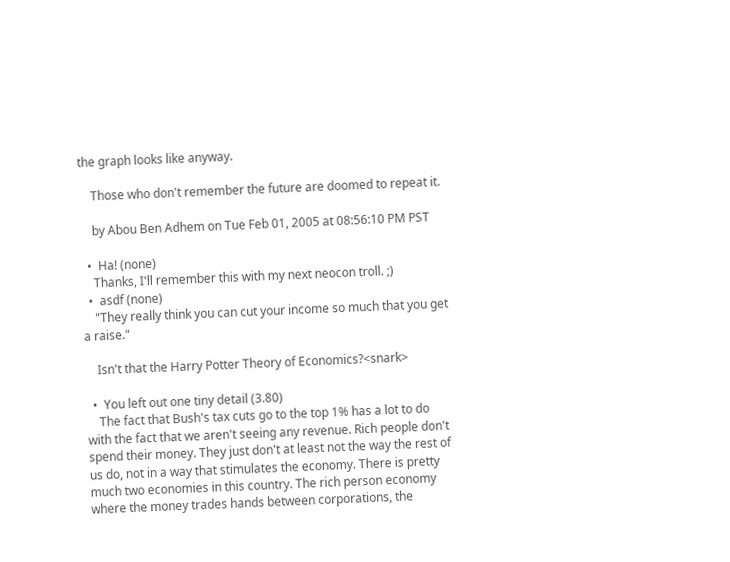the graph looks like anyway.

    Those who don't remember the future are doomed to repeat it.

    by Abou Ben Adhem on Tue Feb 01, 2005 at 08:56:10 PM PST

  •  Ha! (none)
    Thanks, I'll remember this with my next neocon troll. ;)
  •  asdf (none)
    "They really think you can cut your income so much that you get a raise."

    Isn't that the Harry Potter Theory of Economics?<snark>

  •  You left out one tiny detail (3.80)
    The fact that Bush's tax cuts go to the top 1% has a lot to do with the fact that we aren't seeing any revenue. Rich people don't spend their money. They just don't at least not the way the rest of us do, not in a way that stimulates the economy. There is pretty much two economies in this country. The rich person economy where the money trades hands between corporations, the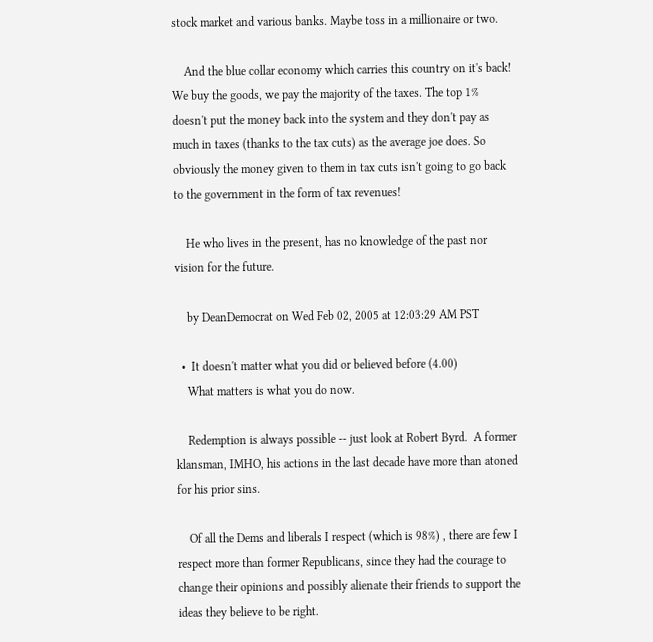stock market and various banks. Maybe toss in a millionaire or two.

    And the blue collar economy which carries this country on it's back! We buy the goods, we pay the majority of the taxes. The top 1% doesn't put the money back into the system and they don't pay as much in taxes (thanks to the tax cuts) as the average joe does. So obviously the money given to them in tax cuts isn't going to go back to the government in the form of tax revenues!

    He who lives in the present, has no knowledge of the past nor vision for the future.

    by DeanDemocrat on Wed Feb 02, 2005 at 12:03:29 AM PST

  •  It doesn't matter what you did or believed before (4.00)
    What matters is what you do now.

    Redemption is always possible -- just look at Robert Byrd.  A former klansman, IMHO, his actions in the last decade have more than atoned for his prior sins.

    Of all the Dems and liberals I respect (which is 98%) , there are few I respect more than former Republicans, since they had the courage to change their opinions and possibly alienate their friends to support the ideas they believe to be right.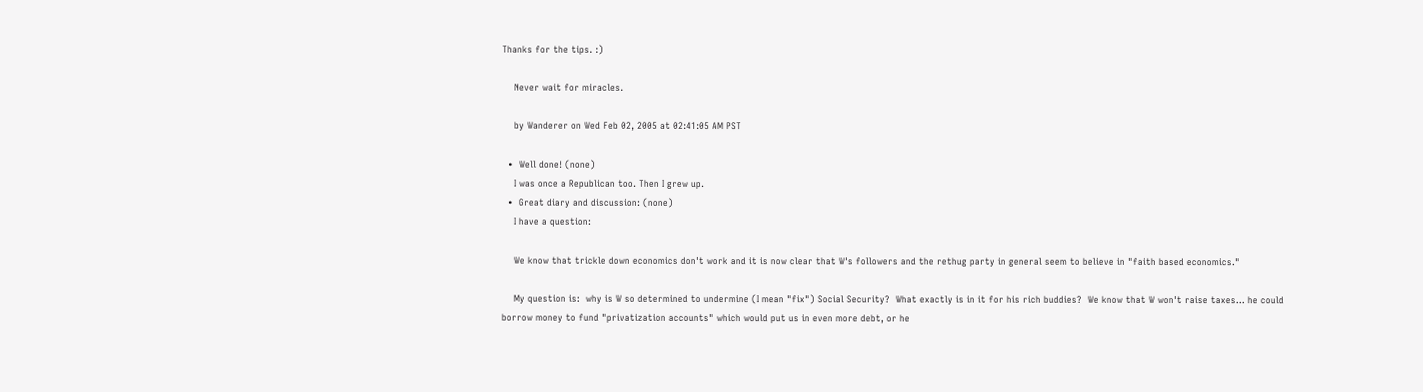Thanks for the tips. :)

    Never wait for miracles.

    by Wanderer on Wed Feb 02, 2005 at 02:41:05 AM PST

  •  Well done! (none)
    I was once a Republican too. Then I grew up.
  •  Great diary and discussion: (none)
    I have a question:

    We know that trickle down economics don't work and it is now clear that W's followers and the rethug party in general seem to believe in "faith based economics."

    My question is:  why is W so determined to undermine (I mean "fix") Social Security?  What exactly is in it for his rich buddies?  We know that W won't raise taxes... he could borrow money to fund "privatization accounts" which would put us in even more debt, or he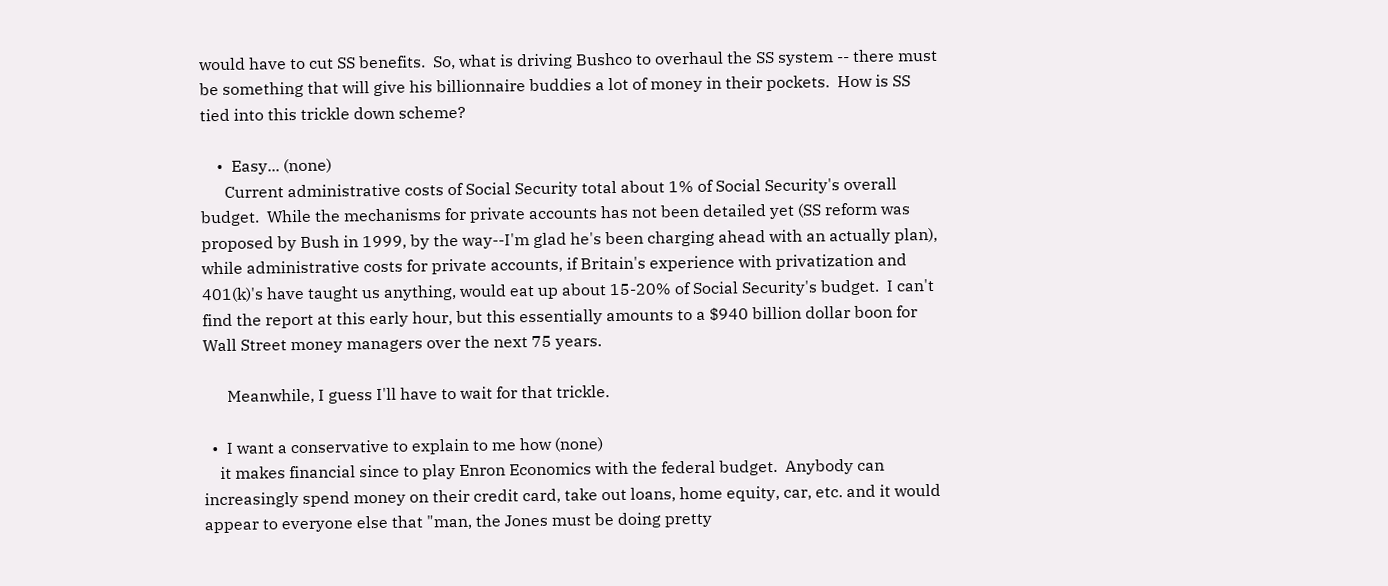would have to cut SS benefits.  So, what is driving Bushco to overhaul the SS system -- there must be something that will give his billionnaire buddies a lot of money in their pockets.  How is SS tied into this trickle down scheme?

    •  Easy... (none)
      Current administrative costs of Social Security total about 1% of Social Security's overall budget.  While the mechanisms for private accounts has not been detailed yet (SS reform was proposed by Bush in 1999, by the way--I'm glad he's been charging ahead with an actually plan), while administrative costs for private accounts, if Britain's experience with privatization and 401(k)'s have taught us anything, would eat up about 15-20% of Social Security's budget.  I can't find the report at this early hour, but this essentially amounts to a $940 billion dollar boon for Wall Street money managers over the next 75 years.

      Meanwhile, I guess I'll have to wait for that trickle.

  •  I want a conservative to explain to me how (none)
    it makes financial since to play Enron Economics with the federal budget.  Anybody can increasingly spend money on their credit card, take out loans, home equity, car, etc. and it would appear to everyone else that "man, the Jones must be doing pretty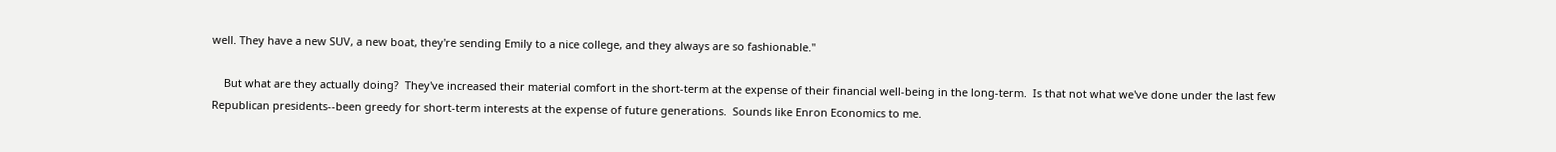well. They have a new SUV, a new boat, they're sending Emily to a nice college, and they always are so fashionable."

    But what are they actually doing?  They've increased their material comfort in the short-term at the expense of their financial well-being in the long-term.  Is that not what we've done under the last few Republican presidents--been greedy for short-term interests at the expense of future generations.  Sounds like Enron Economics to me.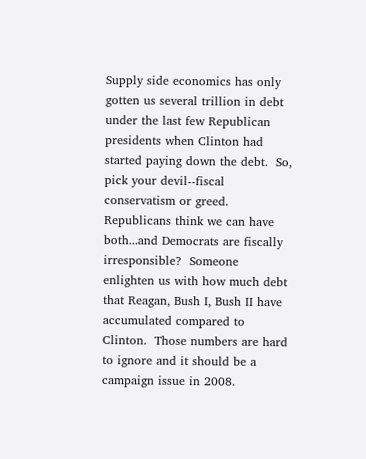Supply side economics has only gotten us several trillion in debt under the last few Republican presidents when Clinton had started paying down the debt.  So, pick your devil--fiscal conservatism or greed.  Republicans think we can have both...and Democrats are fiscally irresponsible?  Someone enlighten us with how much debt that Reagan, Bush I, Bush II have accumulated compared to Clinton.  Those numbers are hard to ignore and it should be a campaign issue in 2008.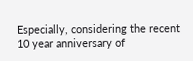Especially, considering the recent 10 year anniversary of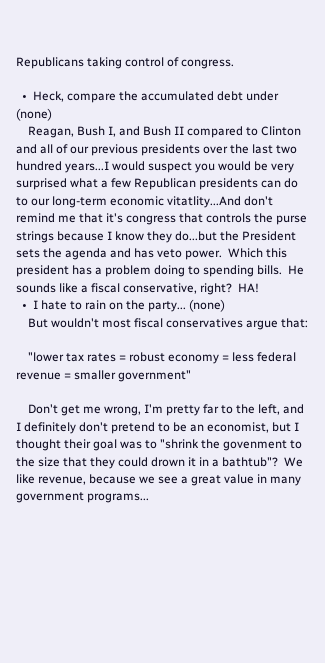Republicans taking control of congress.

  •  Heck, compare the accumulated debt under (none)
    Reagan, Bush I, and Bush II compared to Clinton and all of our previous presidents over the last two hundred years...I would suspect you would be very surprised what a few Republican presidents can do to our long-term economic vitatlity...And don't remind me that it's congress that controls the purse strings because I know they do...but the President sets the agenda and has veto power.  Which this president has a problem doing to spending bills.  He sounds like a fiscal conservative, right?  HA!
  •  I hate to rain on the party... (none)
    But wouldn't most fiscal conservatives argue that:

    "lower tax rates = robust economy = less federal revenue = smaller government"

    Don't get me wrong, I'm pretty far to the left, and I definitely don't pretend to be an economist, but I thought their goal was to "shrink the govenment to the size that they could drown it in a bathtub"?  We like revenue, because we see a great value in many government programs...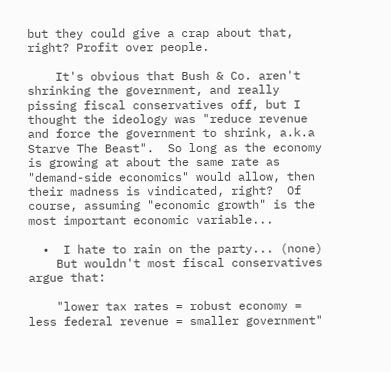but they could give a crap about that, right? Profit over people.

    It's obvious that Bush & Co. aren't shrinking the government, and really pissing fiscal conservatives off, but I thought the ideology was "reduce revenue and force the government to shrink, a.k.a Starve The Beast".  So long as the economy is growing at about the same rate as "demand-side economics" would allow, then their madness is vindicated, right?  Of course, assuming "economic growth" is the most important economic variable...

  •  I hate to rain on the party... (none)
    But wouldn't most fiscal conservatives argue that:

    "lower tax rates = robust economy = less federal revenue = smaller government"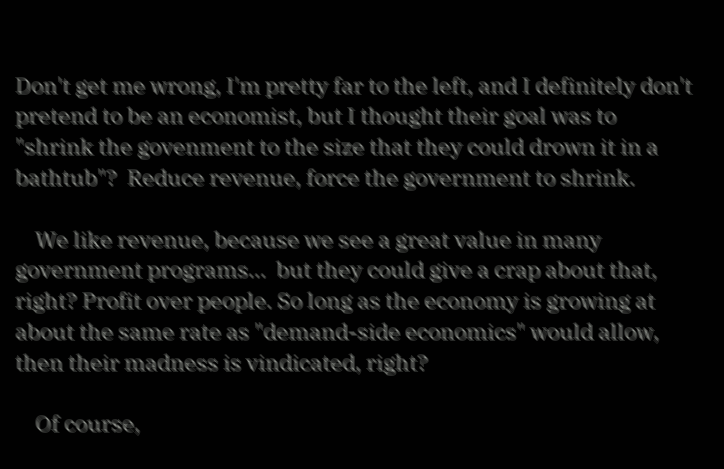Don't get me wrong, I'm pretty far to the left, and I definitely don't pretend to be an economist, but I thought their goal was to "shrink the govenment to the size that they could drown it in a bathtub"?  Reduce revenue, force the government to shrink.

    We like revenue, because we see a great value in many government programs...  but they could give a crap about that, right? Profit over people. So long as the economy is growing at about the same rate as "demand-side economics" would allow, then their madness is vindicated, right?

    Of course,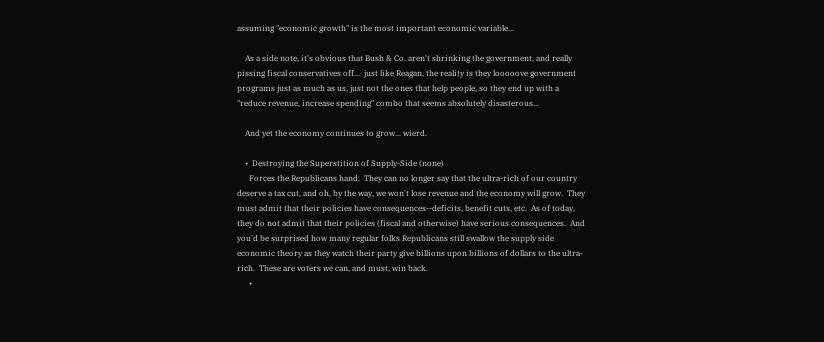assuming "economic growth" is the most important economic variable...

    As a side note, it's obvious that Bush & Co. aren't shrinking the government, and really pissing fiscal conservatives off...  just like Reagan, the reality is they looooove government programs just as much as us, just not the ones that help people, so they end up with a "reduce revenue, increase spending" combo that seems absolutely disasterous...

    And yet the economy continues to grow... wierd.

    •  Destroying the Superstition of Supply-Side (none)
      Forces the Republicans hand.  They can no longer say that the ultra-rich of our country deserve a tax cut, and oh, by the way, we won't lose revenue and the economy will grow.  They must admit that their policies have consequences--deficits, benefit cuts, etc.  As of today, they do not admit that their policies (fiscal and otherwise) have serious consequences.  And you'd be surprised how many regular folks Republicans still swallow the supply side economic theory as they watch their party give billions upon billions of dollars to the ultra-rich.  These are voters we can, and must, win back.
      •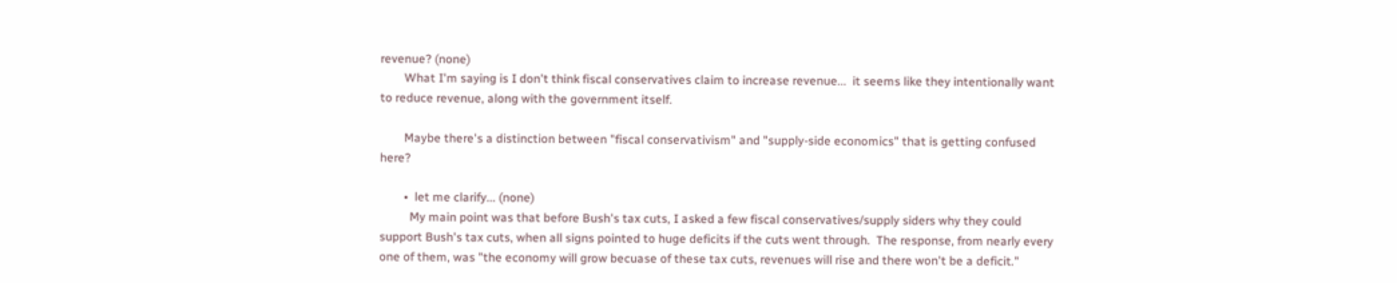revenue? (none)
        What I'm saying is I don't think fiscal conservatives claim to increase revenue...  it seems like they intentionally want to reduce revenue, along with the government itself.

        Maybe there's a distinction between "fiscal conservativism" and "supply-side economics" that is getting confused here?

        •  let me clarify... (none)
          My main point was that before Bush's tax cuts, I asked a few fiscal conservatives/supply siders why they could support Bush's tax cuts, when all signs pointed to huge deficits if the cuts went through.  The response, from nearly every one of them, was "the economy will grow becuase of these tax cuts, revenues will rise and there won't be a deficit."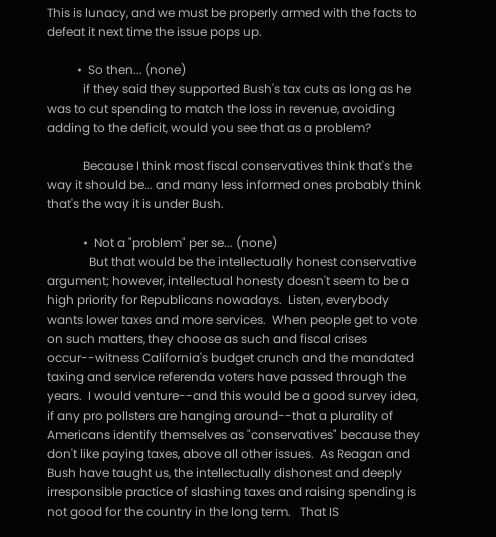This is lunacy, and we must be properly armed with the facts to defeat it next time the issue pops up.

          •  So then... (none)
            if they said they supported Bush's tax cuts as long as he was to cut spending to match the loss in revenue, avoiding adding to the deficit, would you see that as a problem?

            Because I think most fiscal conservatives think that's the way it should be... and many less informed ones probably think that's the way it is under Bush.

            •  Not a "problem" per se... (none)
              But that would be the intellectually honest conservative argument; however, intellectual honesty doesn't seem to be a high priority for Republicans nowadays.  Listen, everybody wants lower taxes and more services.  When people get to vote on such matters, they choose as such and fiscal crises occur--witness California's budget crunch and the mandated taxing and service referenda voters have passed through the years.  I would venture--and this would be a good survey idea, if any pro pollsters are hanging around--that a plurality of Americans identify themselves as "conservatives" because they don't like paying taxes, above all other issues.  As Reagan and Bush have taught us, the intellectually dishonest and deeply irresponsible practice of slashing taxes and raising spending is not good for the country in the long term.   That IS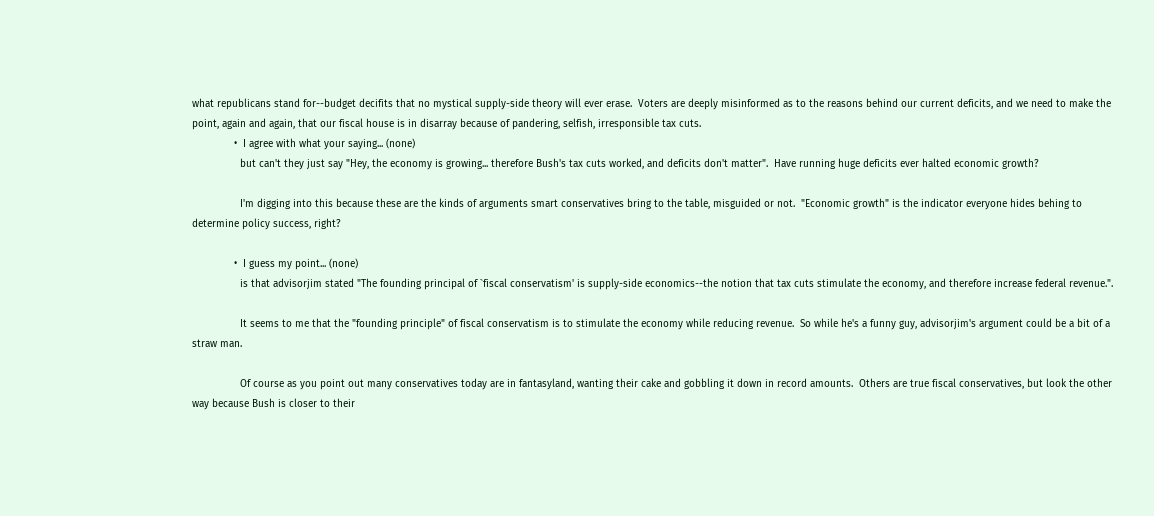what republicans stand for--budget decifits that no mystical supply-side theory will ever erase.  Voters are deeply misinformed as to the reasons behind our current deficits, and we need to make the point, again and again, that our fiscal house is in disarray because of pandering, selfish, irresponsible tax cuts.
              •  I agree with what your saying... (none)
                but can't they just say "Hey, the economy is growing... therefore Bush's tax cuts worked, and deficits don't matter".  Have running huge deficits ever halted economic growth?

                I'm digging into this because these are the kinds of arguments smart conservatives bring to the table, misguided or not.  "Economic growth" is the indicator everyone hides behing to determine policy success, right?

              •  I guess my point... (none)
                is that advisorjim stated "The founding principal of `fiscal conservatism' is supply-side economics--the notion that tax cuts stimulate the economy, and therefore increase federal revenue.".

                It seems to me that the "founding principle" of fiscal conservatism is to stimulate the economy while reducing revenue.  So while he's a funny guy, advisorjim's argument could be a bit of a straw man.

                Of course as you point out many conservatives today are in fantasyland, wanting their cake and gobbling it down in record amounts.  Others are true fiscal conservatives, but look the other way because Bush is closer to their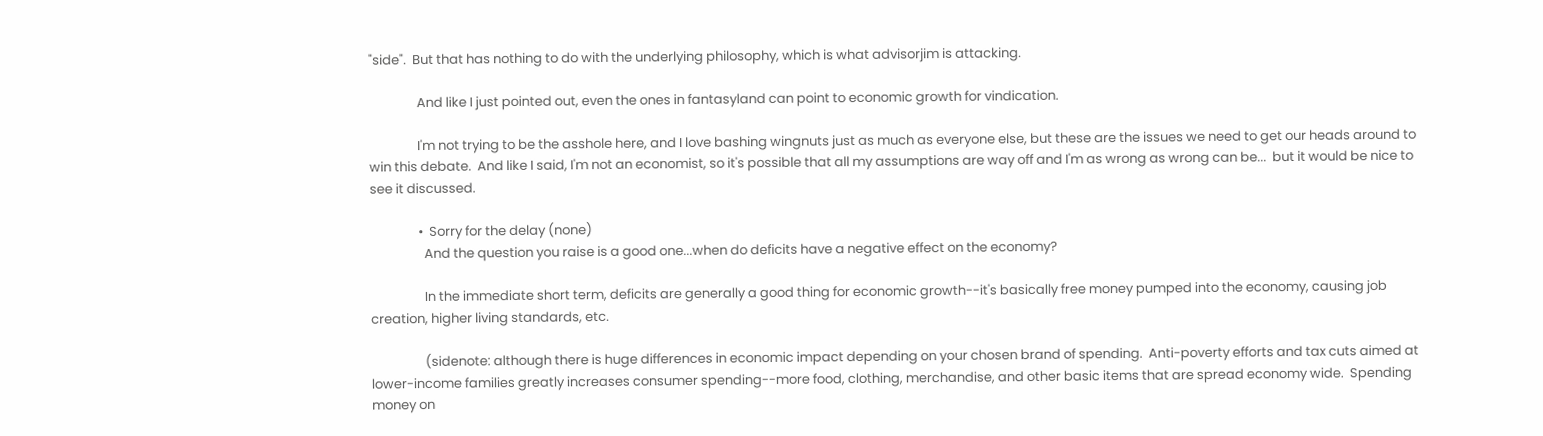"side".  But that has nothing to do with the underlying philosophy, which is what advisorjim is attacking.

                And like I just pointed out, even the ones in fantasyland can point to economic growth for vindication.

                I'm not trying to be the asshole here, and I love bashing wingnuts just as much as everyone else, but these are the issues we need to get our heads around to win this debate.  And like I said, I'm not an economist, so it's possible that all my assumptions are way off and I'm as wrong as wrong can be...  but it would be nice to see it discussed.

                •  Sorry for the delay (none)
                  And the question you raise is a good one...when do deficits have a negative effect on the economy?

                  In the immediate short term, deficits are generally a good thing for economic growth--it's basically free money pumped into the economy, causing job creation, higher living standards, etc.

                  (sidenote: although there is huge differences in economic impact depending on your chosen brand of spending.  Anti-poverty efforts and tax cuts aimed at lower-income families greatly increases consumer spending--more food, clothing, merchandise, and other basic items that are spread economy wide.  Spending money on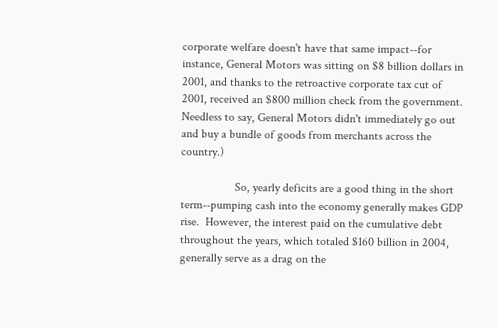corporate welfare doesn't have that same impact--for instance, General Motors was sitting on $8 billion dollars in 2001, and thanks to the retroactive corporate tax cut of 2001, received an $800 million check from the government.  Needless to say, General Motors didn't immediately go out and buy a bundle of goods from merchants across the country.)

                  So, yearly deficits are a good thing in the short term--pumping cash into the economy generally makes GDP rise.  However, the interest paid on the cumulative debt throughout the years, which totaled $160 billion in 2004, generally serve as a drag on the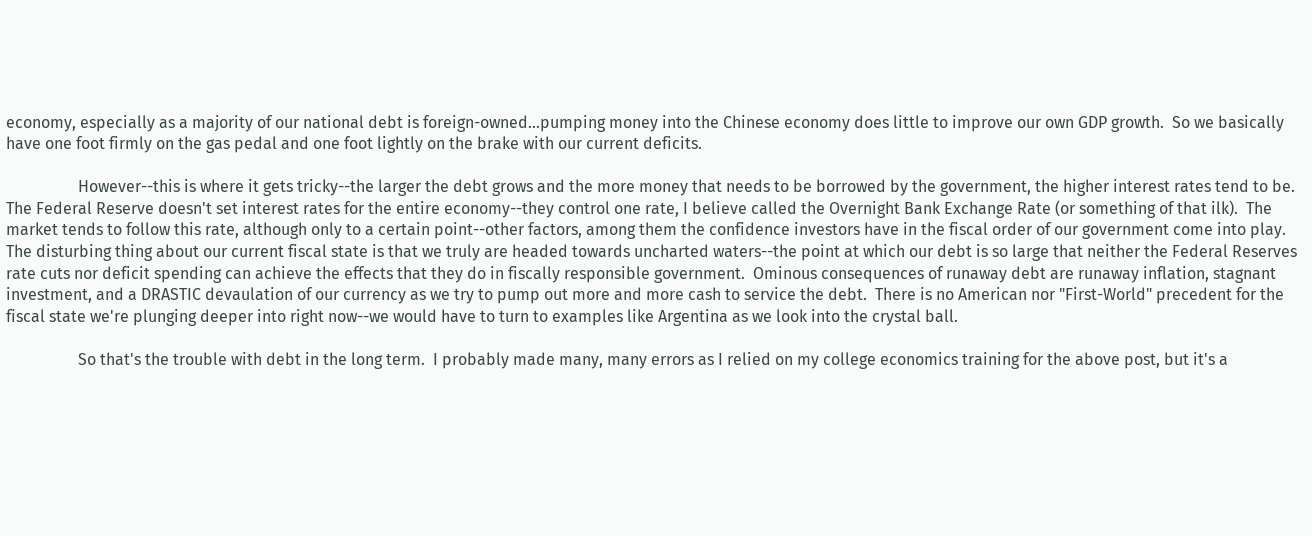economy, especially as a majority of our national debt is foreign-owned...pumping money into the Chinese economy does little to improve our own GDP growth.  So we basically have one foot firmly on the gas pedal and one foot lightly on the brake with our current deficits.

                  However--this is where it gets tricky--the larger the debt grows and the more money that needs to be borrowed by the government, the higher interest rates tend to be.  The Federal Reserve doesn't set interest rates for the entire economy--they control one rate, I believe called the Overnight Bank Exchange Rate (or something of that ilk).  The market tends to follow this rate, although only to a certain point--other factors, among them the confidence investors have in the fiscal order of our government come into play.  The disturbing thing about our current fiscal state is that we truly are headed towards uncharted waters--the point at which our debt is so large that neither the Federal Reserves rate cuts nor deficit spending can achieve the effects that they do in fiscally responsible government.  Ominous consequences of runaway debt are runaway inflation, stagnant investment, and a DRASTIC devaulation of our currency as we try to pump out more and more cash to service the debt.  There is no American nor "First-World" precedent for the fiscal state we're plunging deeper into right now--we would have to turn to examples like Argentina as we look into the crystal ball.

                  So that's the trouble with debt in the long term.  I probably made many, many errors as I relied on my college economics training for the above post, but it's a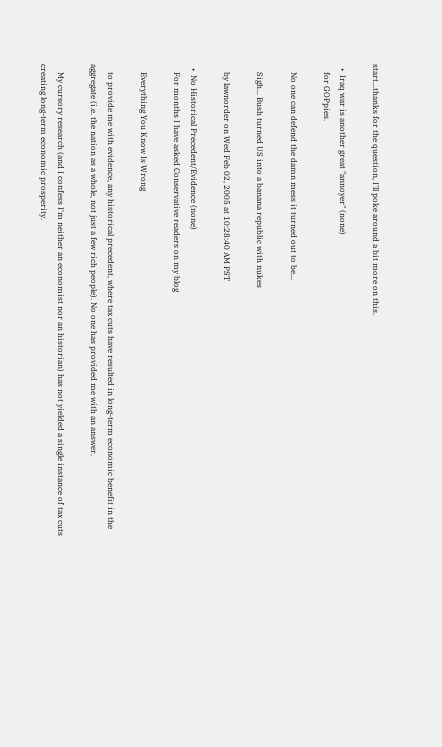start...thanks for the question, I'll poke around a bit more on this.

  •  Iraq war is another great "annoyer" (none)
    for GOPpies.

    No one can defend the damn mess it turned out to be...

    Sigh... Bush turned US into a banana republic with nukes

    by lawnorder on Wed Feb 02, 2005 at 10:28:40 AM PST

  •  No Historical Precedent/Evidence (none)
    For months I have asked Conservative readers on my blog

    Everything You Know Is Wrong

    to provide me with evidence, any historical precedent, where tax cuts have resulted in long-term economic benefit in the aggregate (i.e. the nation as a whole, not just a few rich people). No one has provided me with an answer.

    My cursory research (and I confess I'm neither an economist nor an historian) has not yielded a single instance of tax cuts creating long-term economic prosperity.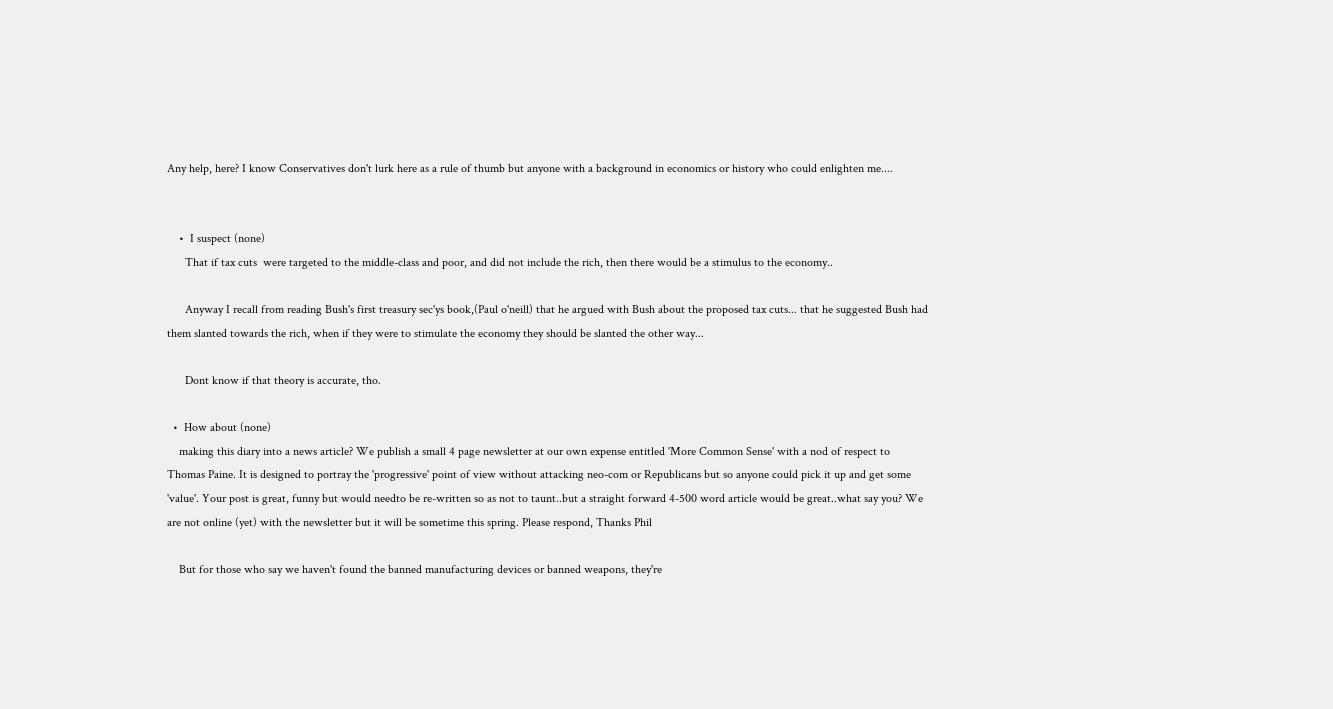Any help, here? I know Conservatives don't lurk here as a rule of thumb but anyone with a background in economics or history who could enlighten me....


    •  I suspect (none)
      That if tax cuts  were targeted to the middle-class and poor, and did not include the rich, then there would be a stimulus to the economy..

      Anyway I recall from reading Bush's first treasury sec'ys book,(Paul o'neill) that he argued with Bush about the proposed tax cuts... that he suggested Bush had them slanted towards the rich, when if they were to stimulate the economy they should be slanted the other way...

      Dont know if that theory is accurate, tho.

  •  How about (none)
    making this diary into a news article? We publish a small 4 page newsletter at our own expense entitled 'More Common Sense' with a nod of respect to Thomas Paine. It is designed to portray the 'progressive' point of view without attacking neo-com or Republicans but so anyone could pick it up and get some 'value'. Your post is great, funny but would needto be re-written so as not to taunt..but a straight forward 4-500 word article would be great..what say you? We are not online (yet) with the newsletter but it will be sometime this spring. Please respond, Thanks Phil

    But for those who say we haven't found the banned manufacturing devices or banned weapons, they're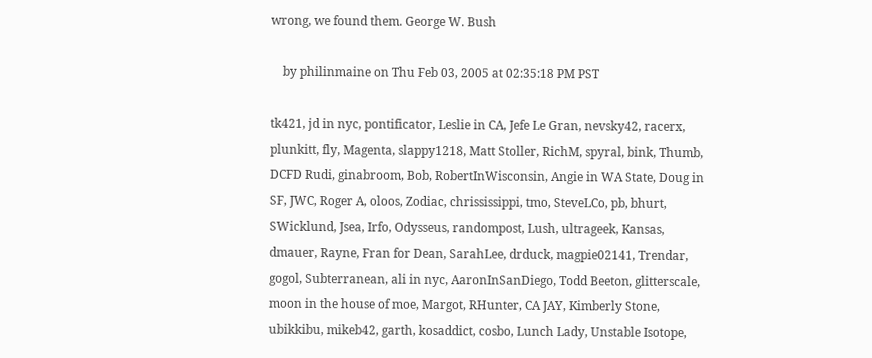wrong, we found them. George W. Bush

    by philinmaine on Thu Feb 03, 2005 at 02:35:18 PM PST

tk421, jd in nyc, pontificator, Leslie in CA, Jefe Le Gran, nevsky42, racerx, plunkitt, fly, Magenta, slappy1218, Matt Stoller, RichM, spyral, bink, Thumb, DCFD Rudi, ginabroom, Bob, RobertInWisconsin, Angie in WA State, Doug in SF, JWC, Roger A, oloos, Zodiac, chrississippi, tmo, SteveLCo, pb, bhurt, SWicklund, Jsea, Irfo, Odysseus, randompost, Lush, ultrageek, Kansas, dmauer, Rayne, Fran for Dean, SarahLee, drduck, magpie02141, Trendar, gogol, Subterranean, ali in nyc, AaronInSanDiego, Todd Beeton, glitterscale, moon in the house of moe, Margot, RHunter, CA JAY, Kimberly Stone, ubikkibu, mikeb42, garth, kosaddict, cosbo, Lunch Lady, Unstable Isotope,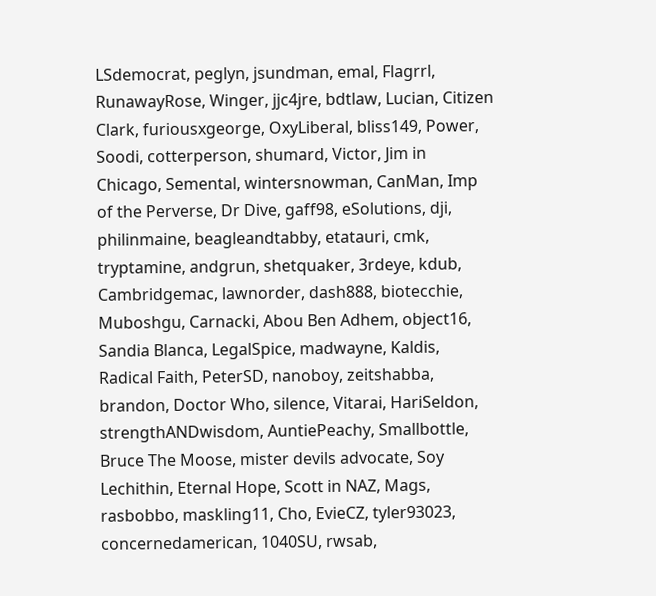LSdemocrat, peglyn, jsundman, emal, Flagrrl, RunawayRose, Winger, jjc4jre, bdtlaw, Lucian, Citizen Clark, furiousxgeorge, OxyLiberal, bliss149, Power, Soodi, cotterperson, shumard, Victor, Jim in Chicago, Semental, wintersnowman, CanMan, Imp of the Perverse, Dr Dive, gaff98, eSolutions, dji, philinmaine, beagleandtabby, etatauri, cmk, tryptamine, andgrun, shetquaker, 3rdeye, kdub, Cambridgemac, lawnorder, dash888, biotecchie, Muboshgu, Carnacki, Abou Ben Adhem, object16, Sandia Blanca, LegalSpice, madwayne, Kaldis, Radical Faith, PeterSD, nanoboy, zeitshabba, brandon, Doctor Who, silence, Vitarai, HariSeldon, strengthANDwisdom, AuntiePeachy, Smallbottle, Bruce The Moose, mister devils advocate, Soy Lechithin, Eternal Hope, Scott in NAZ, Mags, rasbobbo, maskling11, Cho, EvieCZ, tyler93023, concernedamerican, 1040SU, rwsab,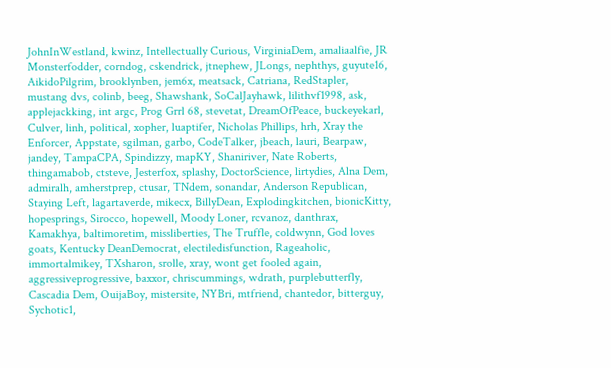JohnInWestland, kwinz, Intellectually Curious, VirginiaDem, amaliaalfie, JR Monsterfodder, corndog, cskendrick, jtnephew, JLongs, nephthys, guyute16, AikidoPilgrim, brooklynben, jem6x, meatsack, Catriana, RedStapler, mustang dvs, colinb, beeg, Shawshank, SoCalJayhawk, lilithvf1998, ask, applejackking, int argc, Prog Grrl 68, stevetat, DreamOfPeace, buckeyekarl, Culver, linh, political, xopher, luaptifer, Nicholas Phillips, hrh, Xray the Enforcer, Appstate, sgilman, garbo, CodeTalker, jbeach, lauri, Bearpaw, jandey, TampaCPA, Spindizzy, mapKY, Shaniriver, Nate Roberts, thingamabob, ctsteve, Jesterfox, splashy, DoctorScience, lirtydies, Alna Dem, admiralh, amherstprep, ctusar, TNdem, sonandar, Anderson Republican, Staying Left, lagartaverde, mikecx, BillyDean, Explodingkitchen, bionicKitty, hopesprings, Sirocco, hopewell, Moody Loner, rcvanoz, danthrax, Kamakhya, baltimoretim, missliberties, The Truffle, coldwynn, God loves goats, Kentucky DeanDemocrat, electiledisfunction, Rageaholic, immortalmikey, TXsharon, srolle, xray, wont get fooled again, aggressiveprogressive, baxxor, chriscummings, wdrath, purplebutterfly, Cascadia Dem, OuijaBoy, mistersite, NYBri, mtfriend, chantedor, bitterguy, Sychotic1,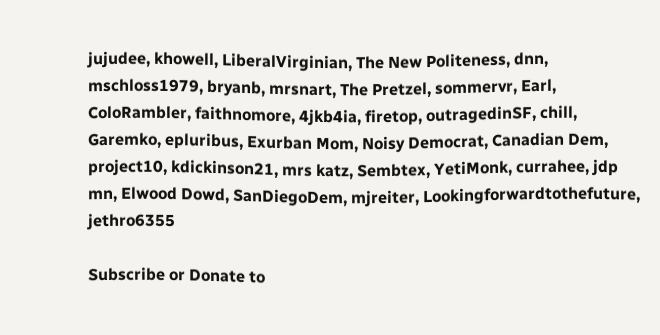jujudee, khowell, LiberalVirginian, The New Politeness, dnn, mschloss1979, bryanb, mrsnart, The Pretzel, sommervr, Earl, ColoRambler, faithnomore, 4jkb4ia, firetop, outragedinSF, chill, Garemko, epluribus, Exurban Mom, Noisy Democrat, Canadian Dem, project10, kdickinson21, mrs katz, Sembtex, YetiMonk, currahee, jdp mn, Elwood Dowd, SanDiegoDem, mjreiter, Lookingforwardtothefuture, jethro6355

Subscribe or Donate to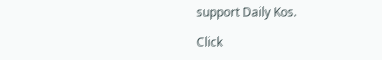support Daily Kos.

Click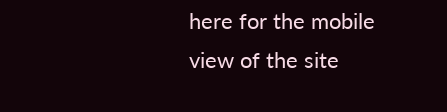here for the mobile view of the site